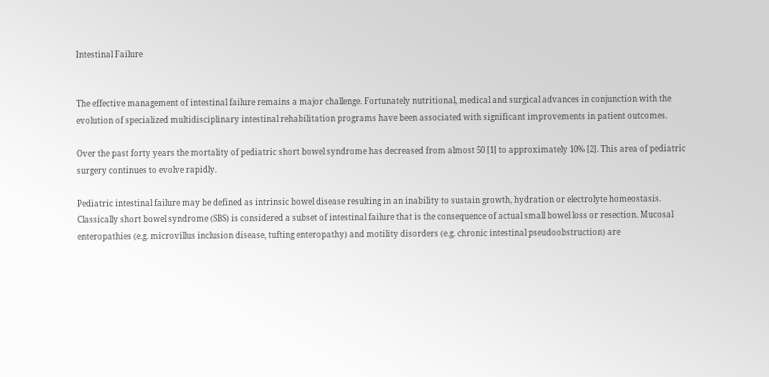Intestinal Failure


The effective management of intestinal failure remains a major challenge. Fortunately nutritional, medical and surgical advances in conjunction with the evolution of specialized multidisciplinary intestinal rehabilitation programs have been associated with significant improvements in patient outcomes.

Over the past forty years the mortality of pediatric short bowel syndrome has decreased from almost 50 [1] to approximately 10% [2]. This area of pediatric surgery continues to evolve rapidly.

Pediatric intestinal failure may be defined as intrinsic bowel disease resulting in an inability to sustain growth, hydration or electrolyte homeostasis. Classically short bowel syndrome (SBS) is considered a subset of intestinal failure that is the consequence of actual small bowel loss or resection. Mucosal enteropathies (e.g. microvillus inclusion disease, tufting enteropathy) and motility disorders (e.g. chronic intestinal pseudoobstruction) are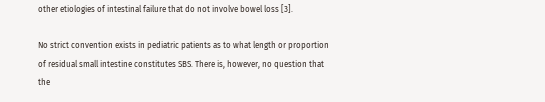other etiologies of intestinal failure that do not involve bowel loss [3].

No strict convention exists in pediatric patients as to what length or proportion of residual small intestine constitutes SBS. There is, however, no question that the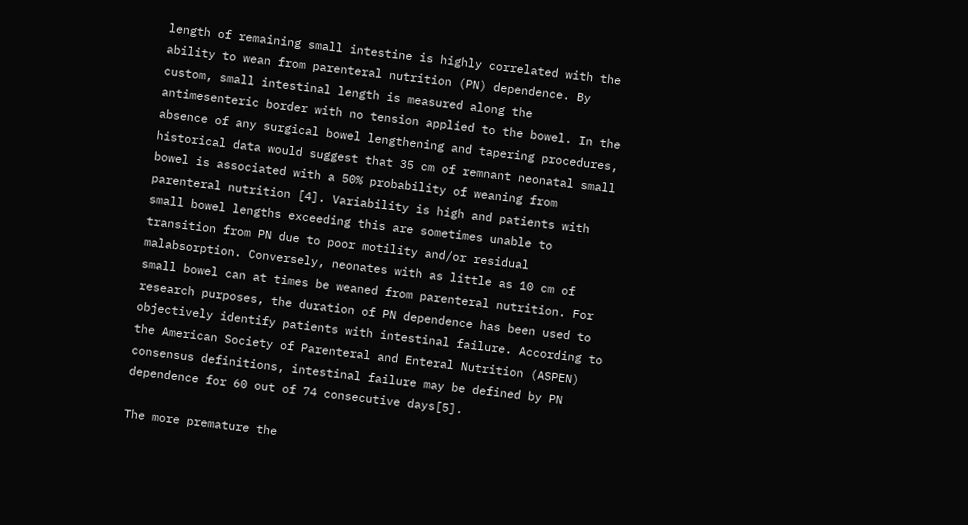length of remaining small intestine is highly correlated with the ability to wean from parenteral nutrition (PN) dependence. By custom, small intestinal length is measured along the antimesenteric border with no tension applied to the bowel. In the absence of any surgical bowel lengthening and tapering procedures, historical data would suggest that 35 cm of remnant neonatal small bowel is associated with a 50% probability of weaning from parenteral nutrition [4]. Variability is high and patients with small bowel lengths exceeding this are sometimes unable to transition from PN due to poor motility and/or residual malabsorption. Conversely, neonates with as little as 10 cm of small bowel can at times be weaned from parenteral nutrition. For research purposes, the duration of PN dependence has been used to objectively identify patients with intestinal failure. According to the American Society of Parenteral and Enteral Nutrition (ASPEN) consensus definitions, intestinal failure may be defined by PN dependence for 60 out of 74 consecutive days[5].

The more premature the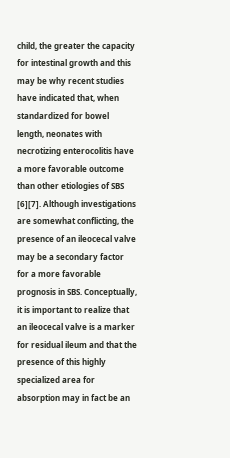child, the greater the capacity for intestinal growth and this may be why recent studies have indicated that, when standardized for bowel length, neonates with necrotizing enterocolitis have a more favorable outcome than other etiologies of SBS [6][7]. Although investigations are somewhat conflicting, the presence of an ileocecal valve may be a secondary factor for a more favorable prognosis in SBS. Conceptually, it is important to realize that an ileocecal valve is a marker for residual ileum and that the presence of this highly specialized area for absorption may in fact be an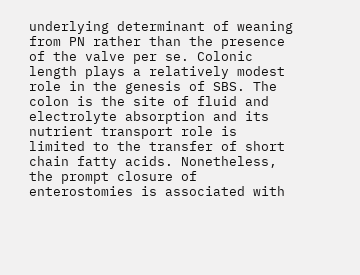underlying determinant of weaning from PN rather than the presence of the valve per se. Colonic length plays a relatively modest role in the genesis of SBS. The colon is the site of fluid and electrolyte absorption and its nutrient transport role is limited to the transfer of short chain fatty acids. Nonetheless, the prompt closure of enterostomies is associated with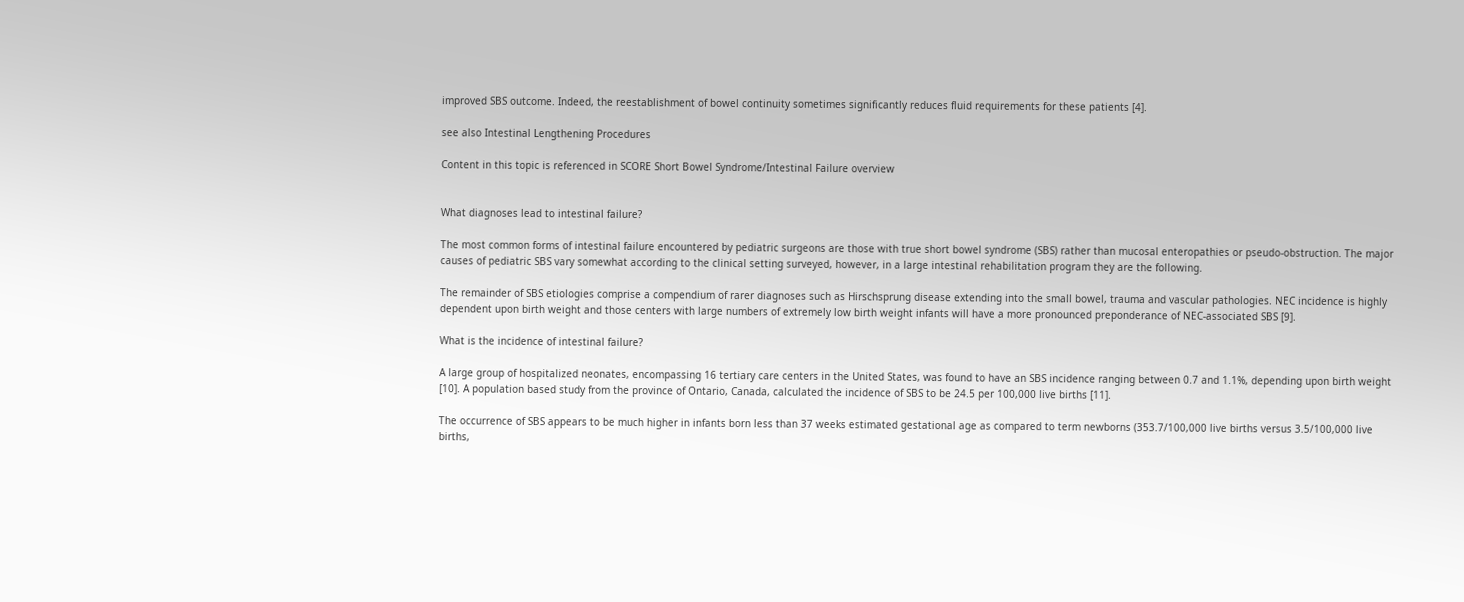improved SBS outcome. Indeed, the reestablishment of bowel continuity sometimes significantly reduces fluid requirements for these patients [4].

see also Intestinal Lengthening Procedures

Content in this topic is referenced in SCORE Short Bowel Syndrome/Intestinal Failure overview


What diagnoses lead to intestinal failure?

The most common forms of intestinal failure encountered by pediatric surgeons are those with true short bowel syndrome (SBS) rather than mucosal enteropathies or pseudo-obstruction. The major causes of pediatric SBS vary somewhat according to the clinical setting surveyed, however, in a large intestinal rehabilitation program they are the following.

The remainder of SBS etiologies comprise a compendium of rarer diagnoses such as Hirschsprung disease extending into the small bowel, trauma and vascular pathologies. NEC incidence is highly dependent upon birth weight and those centers with large numbers of extremely low birth weight infants will have a more pronounced preponderance of NEC-associated SBS [9].

What is the incidence of intestinal failure?

A large group of hospitalized neonates, encompassing 16 tertiary care centers in the United States, was found to have an SBS incidence ranging between 0.7 and 1.1%, depending upon birth weight [10]. A population based study from the province of Ontario, Canada, calculated the incidence of SBS to be 24.5 per 100,000 live births [11].

The occurrence of SBS appears to be much higher in infants born less than 37 weeks estimated gestational age as compared to term newborns (353.7/100,000 live births versus 3.5/100,000 live births,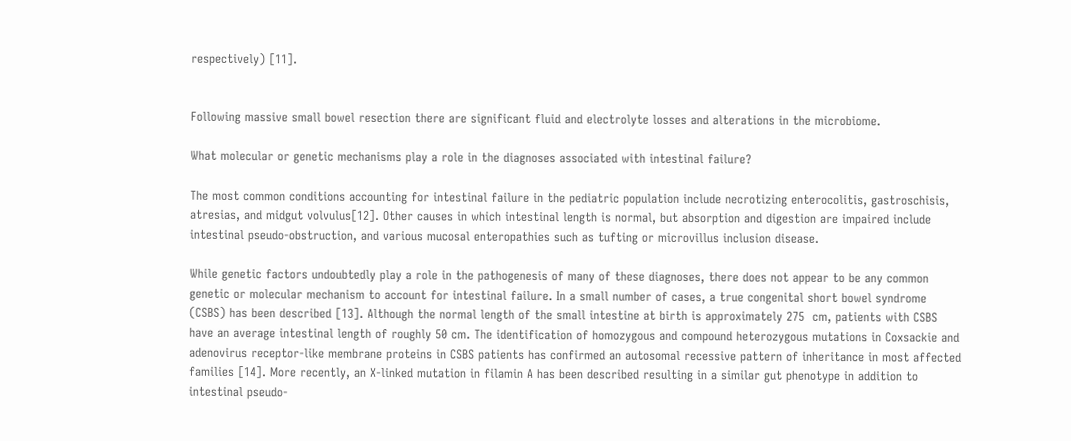respectively) [11].


Following massive small bowel resection there are significant fluid and electrolyte losses and alterations in the microbiome.

What molecular or genetic mechanisms play a role in the diagnoses associated with intestinal failure?

The most common conditions accounting for intestinal failure in the pediatric population include necrotizing enterocolitis, gastroschisis, atresias, and midgut volvulus[12]. Other causes in which intestinal length is normal, but absorption and digestion are impaired include intestinal pseudo-obstruction, and various mucosal enteropathies such as tufting or microvillus inclusion disease.

While genetic factors undoubtedly play a role in the pathogenesis of many of these diagnoses, there does not appear to be any common genetic or molecular mechanism to account for intestinal failure. In a small number of cases, a true congenital short bowel syndrome (CSBS) has been described [13]. Although the normal length of the small intestine at birth is approximately 275  cm, patients with CSBS have an average intestinal length of roughly 50 cm. The identification of homozygous and compound heterozygous mutations in Coxsackie and adenovirus receptor-like membrane proteins in CSBS patients has confirmed an autosomal recessive pattern of inheritance in most affected families [14]. More recently, an X-linked mutation in filamin A has been described resulting in a similar gut phenotype in addition to intestinal pseudo-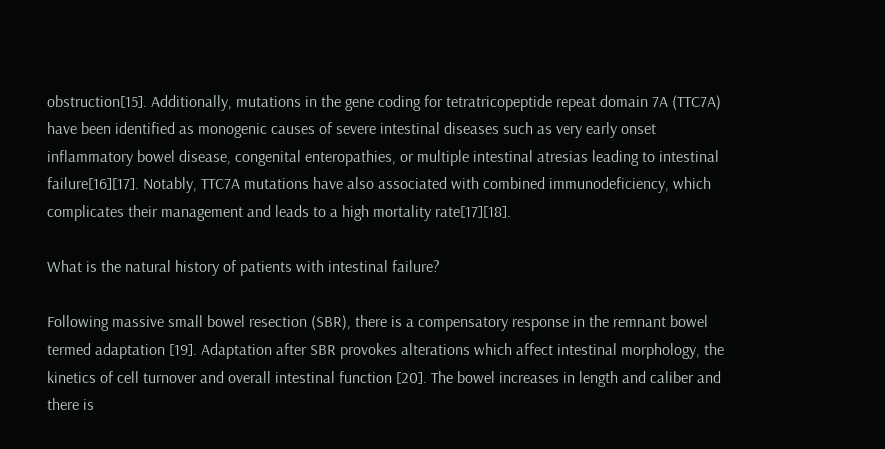obstruction[15]. Additionally, mutations in the gene coding for tetratricopeptide repeat domain 7A (TTC7A) have been identified as monogenic causes of severe intestinal diseases such as very early onset inflammatory bowel disease, congenital enteropathies, or multiple intestinal atresias leading to intestinal failure[16][17]. Notably, TTC7A mutations have also associated with combined immunodeficiency, which complicates their management and leads to a high mortality rate[17][18].

What is the natural history of patients with intestinal failure?

Following massive small bowel resection (SBR), there is a compensatory response in the remnant bowel termed adaptation [19]. Adaptation after SBR provokes alterations which affect intestinal morphology, the kinetics of cell turnover and overall intestinal function [20]. The bowel increases in length and caliber and there is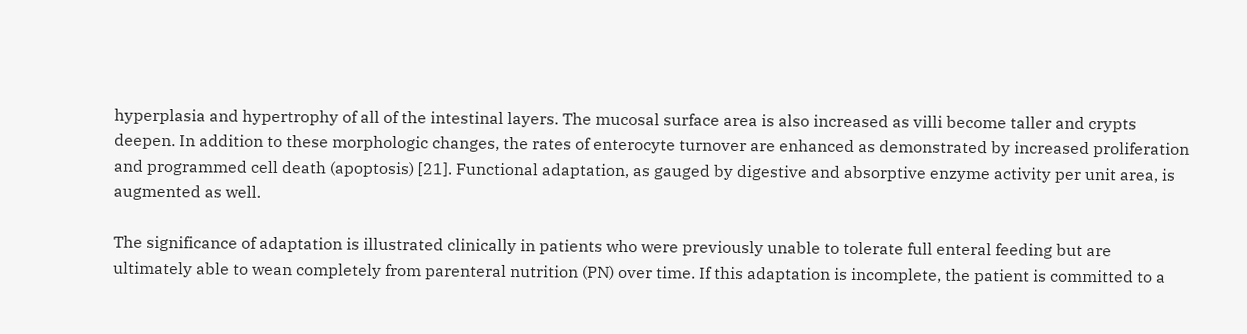hyperplasia and hypertrophy of all of the intestinal layers. The mucosal surface area is also increased as villi become taller and crypts deepen. In addition to these morphologic changes, the rates of enterocyte turnover are enhanced as demonstrated by increased proliferation and programmed cell death (apoptosis) [21]. Functional adaptation, as gauged by digestive and absorptive enzyme activity per unit area, is augmented as well.

The significance of adaptation is illustrated clinically in patients who were previously unable to tolerate full enteral feeding but are ultimately able to wean completely from parenteral nutrition (PN) over time. If this adaptation is incomplete, the patient is committed to a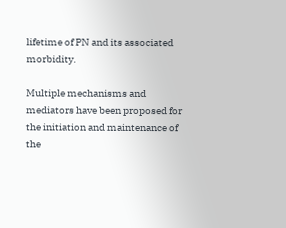lifetime of PN and its associated morbidity.

Multiple mechanisms and mediators have been proposed for the initiation and maintenance of the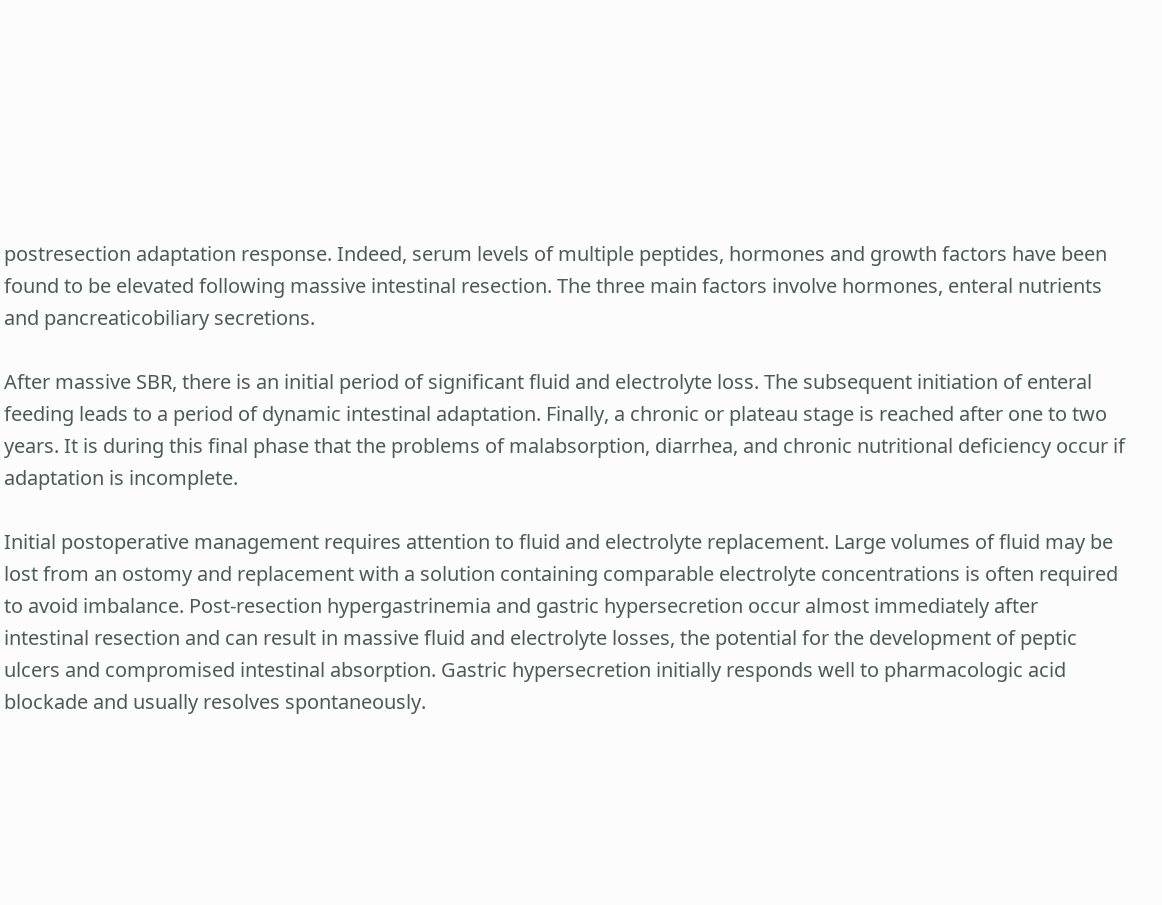postresection adaptation response. Indeed, serum levels of multiple peptides, hormones and growth factors have been found to be elevated following massive intestinal resection. The three main factors involve hormones, enteral nutrients and pancreaticobiliary secretions.

After massive SBR, there is an initial period of significant fluid and electrolyte loss. The subsequent initiation of enteral feeding leads to a period of dynamic intestinal adaptation. Finally, a chronic or plateau stage is reached after one to two years. It is during this final phase that the problems of malabsorption, diarrhea, and chronic nutritional deficiency occur if adaptation is incomplete.

Initial postoperative management requires attention to fluid and electrolyte replacement. Large volumes of fluid may be lost from an ostomy and replacement with a solution containing comparable electrolyte concentrations is often required to avoid imbalance. Post-resection hypergastrinemia and gastric hypersecretion occur almost immediately after intestinal resection and can result in massive fluid and electrolyte losses, the potential for the development of peptic ulcers and compromised intestinal absorption. Gastric hypersecretion initially responds well to pharmacologic acid blockade and usually resolves spontaneously.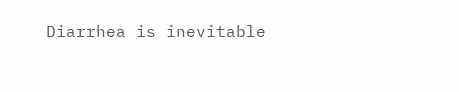Diarrhea is inevitable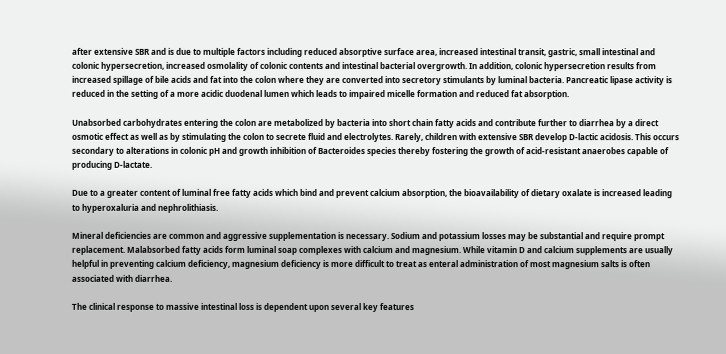after extensive SBR and is due to multiple factors including reduced absorptive surface area, increased intestinal transit, gastric, small intestinal and colonic hypersecretion, increased osmolality of colonic contents and intestinal bacterial overgrowth. In addition, colonic hypersecretion results from increased spillage of bile acids and fat into the colon where they are converted into secretory stimulants by luminal bacteria. Pancreatic lipase activity is reduced in the setting of a more acidic duodenal lumen which leads to impaired micelle formation and reduced fat absorption.

Unabsorbed carbohydrates entering the colon are metabolized by bacteria into short chain fatty acids and contribute further to diarrhea by a direct osmotic effect as well as by stimulating the colon to secrete fluid and electrolytes. Rarely, children with extensive SBR develop D-lactic acidosis. This occurs secondary to alterations in colonic pH and growth inhibition of Bacteroides species thereby fostering the growth of acid-resistant anaerobes capable of producing D-lactate.

Due to a greater content of luminal free fatty acids which bind and prevent calcium absorption, the bioavailability of dietary oxalate is increased leading to hyperoxaluria and nephrolithiasis.

Mineral deficiencies are common and aggressive supplementation is necessary. Sodium and potassium losses may be substantial and require prompt replacement. Malabsorbed fatty acids form luminal soap complexes with calcium and magnesium. While vitamin D and calcium supplements are usually helpful in preventing calcium deficiency, magnesium deficiency is more difficult to treat as enteral administration of most magnesium salts is often associated with diarrhea.

The clinical response to massive intestinal loss is dependent upon several key features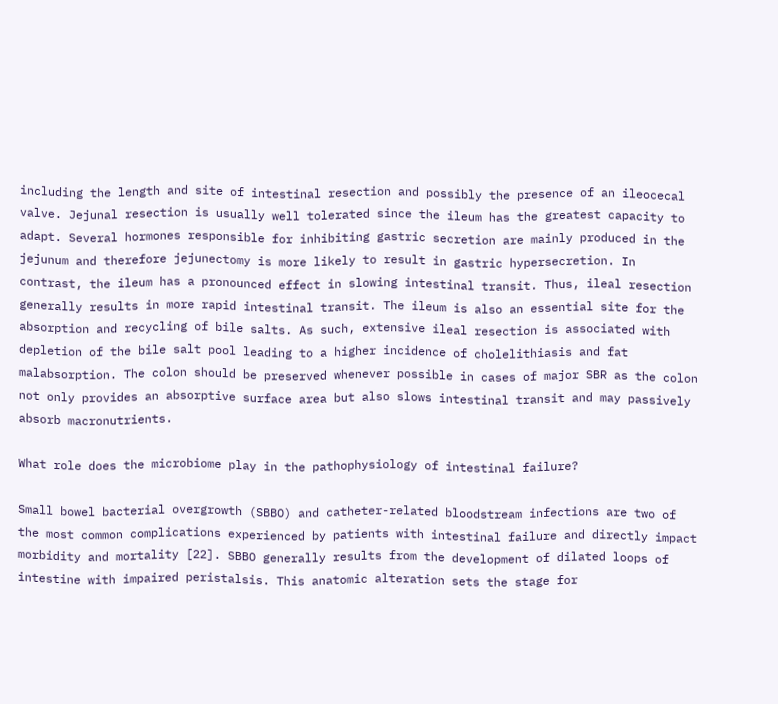including the length and site of intestinal resection and possibly the presence of an ileocecal valve. Jejunal resection is usually well tolerated since the ileum has the greatest capacity to adapt. Several hormones responsible for inhibiting gastric secretion are mainly produced in the jejunum and therefore jejunectomy is more likely to result in gastric hypersecretion. In contrast, the ileum has a pronounced effect in slowing intestinal transit. Thus, ileal resection generally results in more rapid intestinal transit. The ileum is also an essential site for the absorption and recycling of bile salts. As such, extensive ileal resection is associated with depletion of the bile salt pool leading to a higher incidence of cholelithiasis and fat malabsorption. The colon should be preserved whenever possible in cases of major SBR as the colon not only provides an absorptive surface area but also slows intestinal transit and may passively absorb macronutrients.

What role does the microbiome play in the pathophysiology of intestinal failure?

Small bowel bacterial overgrowth (SBBO) and catheter-related bloodstream infections are two of the most common complications experienced by patients with intestinal failure and directly impact morbidity and mortality [22]. SBBO generally results from the development of dilated loops of intestine with impaired peristalsis. This anatomic alteration sets the stage for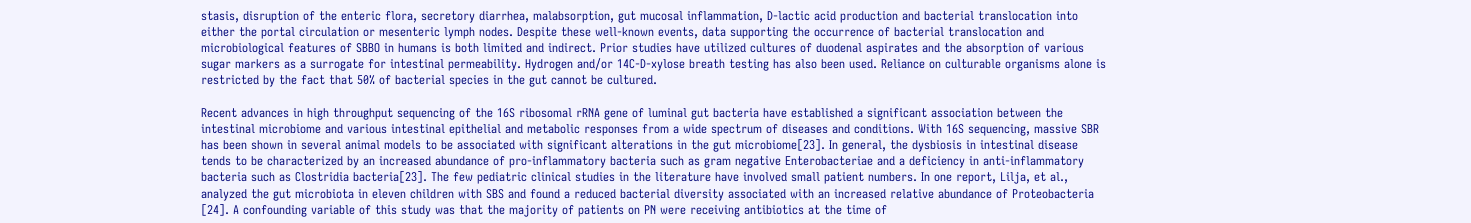stasis, disruption of the enteric flora, secretory diarrhea, malabsorption, gut mucosal inflammation, D-lactic acid production and bacterial translocation into either the portal circulation or mesenteric lymph nodes. Despite these well-known events, data supporting the occurrence of bacterial translocation and microbiological features of SBBO in humans is both limited and indirect. Prior studies have utilized cultures of duodenal aspirates and the absorption of various sugar markers as a surrogate for intestinal permeability. Hydrogen and/or 14C-D-xylose breath testing has also been used. Reliance on culturable organisms alone is restricted by the fact that 50% of bacterial species in the gut cannot be cultured.

Recent advances in high throughput sequencing of the 16S ribosomal rRNA gene of luminal gut bacteria have established a significant association between the intestinal microbiome and various intestinal epithelial and metabolic responses from a wide spectrum of diseases and conditions. With 16S sequencing, massive SBR has been shown in several animal models to be associated with significant alterations in the gut microbiome[23]. In general, the dysbiosis in intestinal disease tends to be characterized by an increased abundance of pro-inflammatory bacteria such as gram negative Enterobacteriae and a deficiency in anti-inflammatory bacteria such as Clostridia bacteria[23]. The few pediatric clinical studies in the literature have involved small patient numbers. In one report, Lilja, et al., analyzed the gut microbiota in eleven children with SBS and found a reduced bacterial diversity associated with an increased relative abundance of Proteobacteria [24]. A confounding variable of this study was that the majority of patients on PN were receiving antibiotics at the time of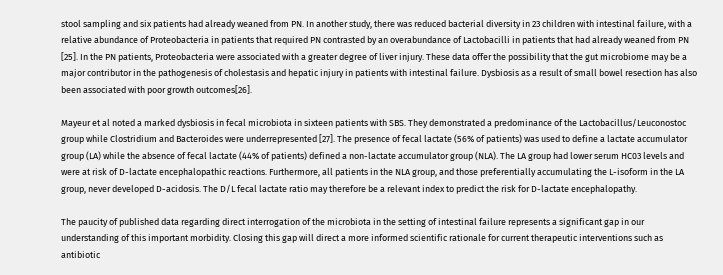stool sampling and six patients had already weaned from PN. In another study, there was reduced bacterial diversity in 23 children with intestinal failure, with a relative abundance of Proteobacteria in patients that required PN contrasted by an overabundance of Lactobacilli in patients that had already weaned from PN [25]. In the PN patients, Proteobacteria were associated with a greater degree of liver injury. These data offer the possibility that the gut microbiome may be a major contributor in the pathogenesis of cholestasis and hepatic injury in patients with intestinal failure. Dysbiosis as a result of small bowel resection has also been associated with poor growth outcomes[26].

Mayeur et al noted a marked dysbiosis in fecal microbiota in sixteen patients with SBS. They demonstrated a predominance of the Lactobacillus/Leuconostoc group while Clostridium and Bacteroides were underrepresented [27]. The presence of fecal lactate (56% of patients) was used to define a lactate accumulator group (LA) while the absence of fecal lactate (44% of patients) defined a non-lactate accumulator group (NLA). The LA group had lower serum HC03 levels and were at risk of D-lactate encephalopathic reactions. Furthermore, all patients in the NLA group, and those preferentially accumulating the L-isoform in the LA group, never developed D-acidosis. The D/L fecal lactate ratio may therefore be a relevant index to predict the risk for D-lactate encephalopathy.

The paucity of published data regarding direct interrogation of the microbiota in the setting of intestinal failure represents a significant gap in our understanding of this important morbidity. Closing this gap will direct a more informed scientific rationale for current therapeutic interventions such as antibiotic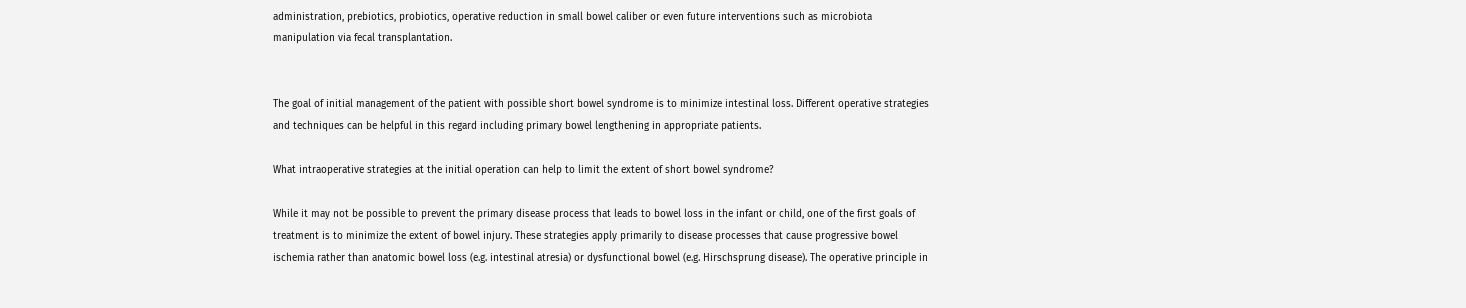administration, prebiotics, probiotics, operative reduction in small bowel caliber or even future interventions such as microbiota manipulation via fecal transplantation.


The goal of initial management of the patient with possible short bowel syndrome is to minimize intestinal loss. Different operative strategies and techniques can be helpful in this regard including primary bowel lengthening in appropriate patients.

What intraoperative strategies at the initial operation can help to limit the extent of short bowel syndrome?

While it may not be possible to prevent the primary disease process that leads to bowel loss in the infant or child, one of the first goals of treatment is to minimize the extent of bowel injury. These strategies apply primarily to disease processes that cause progressive bowel ischemia rather than anatomic bowel loss (e.g. intestinal atresia) or dysfunctional bowel (e.g. Hirschsprung disease). The operative principle in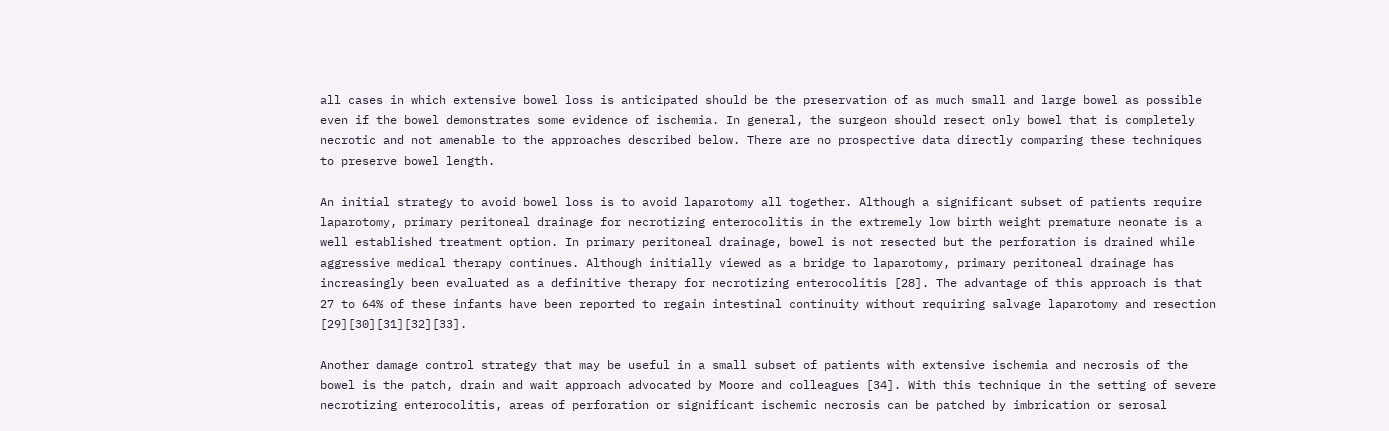all cases in which extensive bowel loss is anticipated should be the preservation of as much small and large bowel as possible even if the bowel demonstrates some evidence of ischemia. In general, the surgeon should resect only bowel that is completely necrotic and not amenable to the approaches described below. There are no prospective data directly comparing these techniques to preserve bowel length.

An initial strategy to avoid bowel loss is to avoid laparotomy all together. Although a significant subset of patients require laparotomy, primary peritoneal drainage for necrotizing enterocolitis in the extremely low birth weight premature neonate is a well established treatment option. In primary peritoneal drainage, bowel is not resected but the perforation is drained while aggressive medical therapy continues. Although initially viewed as a bridge to laparotomy, primary peritoneal drainage has increasingly been evaluated as a definitive therapy for necrotizing enterocolitis [28]. The advantage of this approach is that 27 to 64% of these infants have been reported to regain intestinal continuity without requiring salvage laparotomy and resection [29][30][31][32][33].

Another damage control strategy that may be useful in a small subset of patients with extensive ischemia and necrosis of the bowel is the patch, drain and wait approach advocated by Moore and colleagues [34]. With this technique in the setting of severe necrotizing enterocolitis, areas of perforation or significant ischemic necrosis can be patched by imbrication or serosal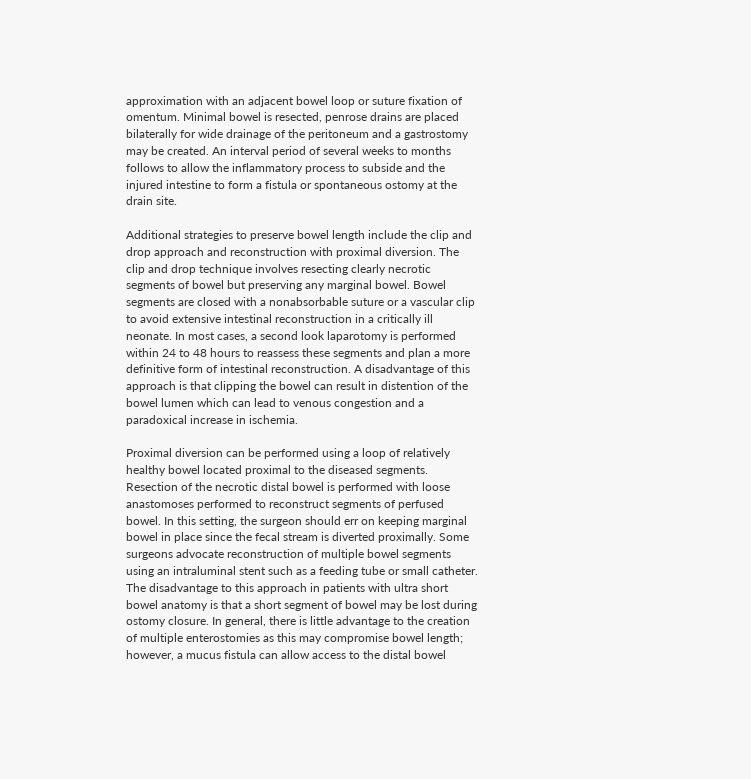approximation with an adjacent bowel loop or suture fixation of omentum. Minimal bowel is resected, penrose drains are placed bilaterally for wide drainage of the peritoneum and a gastrostomy may be created. An interval period of several weeks to months follows to allow the inflammatory process to subside and the injured intestine to form a fistula or spontaneous ostomy at the drain site.

Additional strategies to preserve bowel length include the clip and drop approach and reconstruction with proximal diversion. The clip and drop technique involves resecting clearly necrotic segments of bowel but preserving any marginal bowel. Bowel segments are closed with a nonabsorbable suture or a vascular clip to avoid extensive intestinal reconstruction in a critically ill neonate. In most cases, a second look laparotomy is performed within 24 to 48 hours to reassess these segments and plan a more definitive form of intestinal reconstruction. A disadvantage of this approach is that clipping the bowel can result in distention of the bowel lumen which can lead to venous congestion and a paradoxical increase in ischemia.

Proximal diversion can be performed using a loop of relatively healthy bowel located proximal to the diseased segments. Resection of the necrotic distal bowel is performed with loose anastomoses performed to reconstruct segments of perfused bowel. In this setting, the surgeon should err on keeping marginal bowel in place since the fecal stream is diverted proximally. Some surgeons advocate reconstruction of multiple bowel segments using an intraluminal stent such as a feeding tube or small catheter. The disadvantage to this approach in patients with ultra short bowel anatomy is that a short segment of bowel may be lost during ostomy closure. In general, there is little advantage to the creation of multiple enterostomies as this may compromise bowel length; however, a mucus fistula can allow access to the distal bowel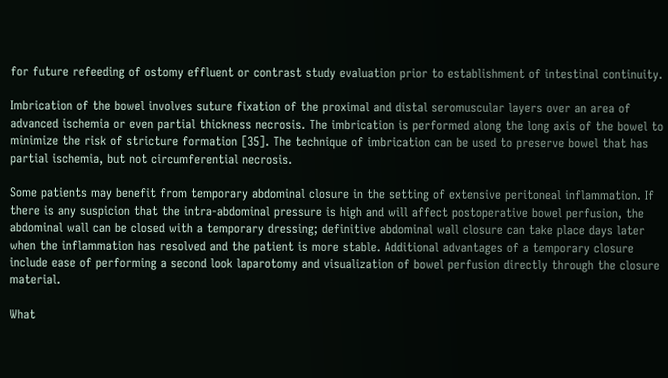for future refeeding of ostomy effluent or contrast study evaluation prior to establishment of intestinal continuity.

Imbrication of the bowel involves suture fixation of the proximal and distal seromuscular layers over an area of advanced ischemia or even partial thickness necrosis. The imbrication is performed along the long axis of the bowel to minimize the risk of stricture formation [35]. The technique of imbrication can be used to preserve bowel that has partial ischemia, but not circumferential necrosis.

Some patients may benefit from temporary abdominal closure in the setting of extensive peritoneal inflammation. If there is any suspicion that the intra-abdominal pressure is high and will affect postoperative bowel perfusion, the abdominal wall can be closed with a temporary dressing; definitive abdominal wall closure can take place days later when the inflammation has resolved and the patient is more stable. Additional advantages of a temporary closure include ease of performing a second look laparotomy and visualization of bowel perfusion directly through the closure material.

What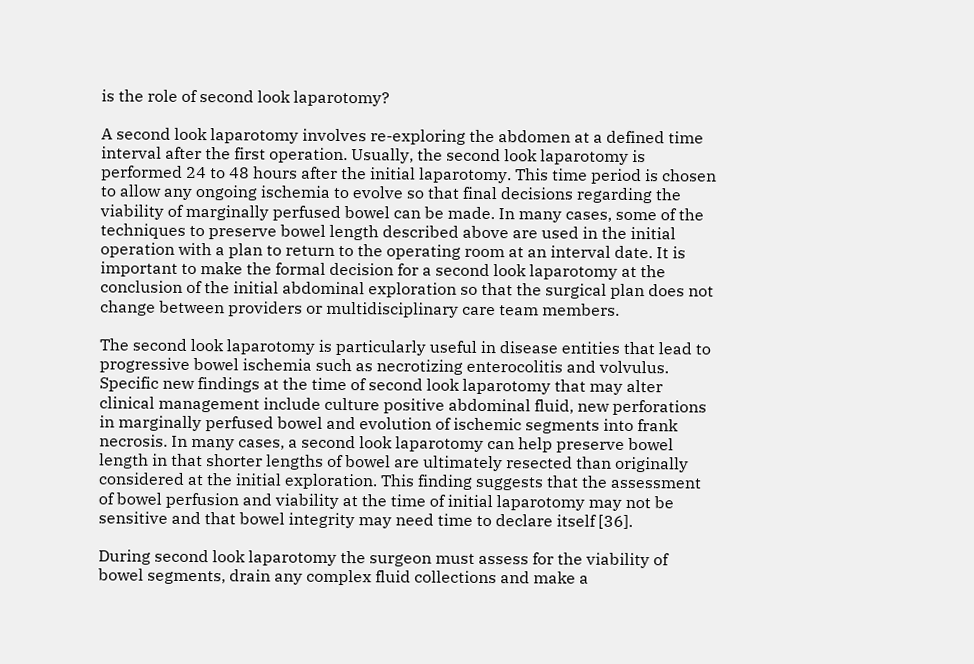is the role of second look laparotomy?

A second look laparotomy involves re-exploring the abdomen at a defined time interval after the first operation. Usually, the second look laparotomy is performed 24 to 48 hours after the initial laparotomy. This time period is chosen to allow any ongoing ischemia to evolve so that final decisions regarding the viability of marginally perfused bowel can be made. In many cases, some of the techniques to preserve bowel length described above are used in the initial operation with a plan to return to the operating room at an interval date. It is important to make the formal decision for a second look laparotomy at the conclusion of the initial abdominal exploration so that the surgical plan does not change between providers or multidisciplinary care team members.

The second look laparotomy is particularly useful in disease entities that lead to progressive bowel ischemia such as necrotizing enterocolitis and volvulus. Specific new findings at the time of second look laparotomy that may alter clinical management include culture positive abdominal fluid, new perforations in marginally perfused bowel and evolution of ischemic segments into frank necrosis. In many cases, a second look laparotomy can help preserve bowel length in that shorter lengths of bowel are ultimately resected than originally considered at the initial exploration. This finding suggests that the assessment of bowel perfusion and viability at the time of initial laparotomy may not be sensitive and that bowel integrity may need time to declare itself [36].

During second look laparotomy the surgeon must assess for the viability of bowel segments, drain any complex fluid collections and make a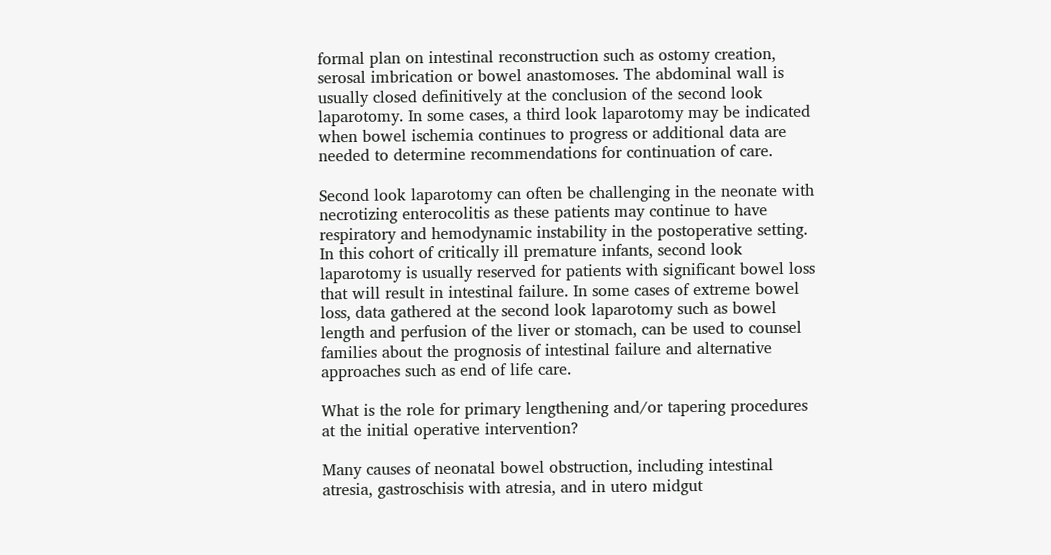formal plan on intestinal reconstruction such as ostomy creation, serosal imbrication or bowel anastomoses. The abdominal wall is usually closed definitively at the conclusion of the second look laparotomy. In some cases, a third look laparotomy may be indicated when bowel ischemia continues to progress or additional data are needed to determine recommendations for continuation of care.

Second look laparotomy can often be challenging in the neonate with necrotizing enterocolitis as these patients may continue to have respiratory and hemodynamic instability in the postoperative setting. In this cohort of critically ill premature infants, second look laparotomy is usually reserved for patients with significant bowel loss that will result in intestinal failure. In some cases of extreme bowel loss, data gathered at the second look laparotomy such as bowel length and perfusion of the liver or stomach, can be used to counsel families about the prognosis of intestinal failure and alternative approaches such as end of life care.

What is the role for primary lengthening and/or tapering procedures at the initial operative intervention?

Many causes of neonatal bowel obstruction, including intestinal atresia, gastroschisis with atresia, and in utero midgut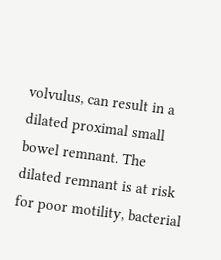volvulus, can result in a dilated proximal small bowel remnant. The dilated remnant is at risk for poor motility, bacterial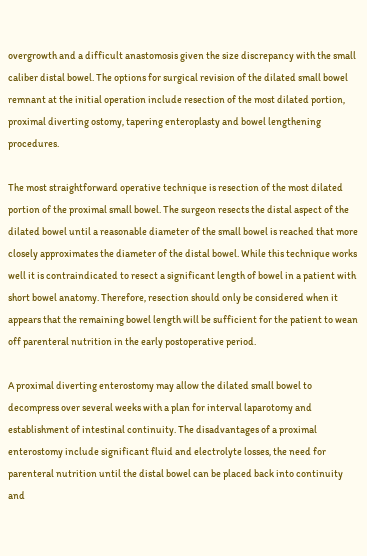overgrowth and a difficult anastomosis given the size discrepancy with the small caliber distal bowel. The options for surgical revision of the dilated small bowel remnant at the initial operation include resection of the most dilated portion, proximal diverting ostomy, tapering enteroplasty and bowel lengthening procedures.

The most straightforward operative technique is resection of the most dilated portion of the proximal small bowel. The surgeon resects the distal aspect of the dilated bowel until a reasonable diameter of the small bowel is reached that more closely approximates the diameter of the distal bowel. While this technique works well it is contraindicated to resect a significant length of bowel in a patient with short bowel anatomy. Therefore, resection should only be considered when it appears that the remaining bowel length will be sufficient for the patient to wean off parenteral nutrition in the early postoperative period.

A proximal diverting enterostomy may allow the dilated small bowel to decompress over several weeks with a plan for interval laparotomy and establishment of intestinal continuity. The disadvantages of a proximal enterostomy include significant fluid and electrolyte losses, the need for parenteral nutrition until the distal bowel can be placed back into continuity and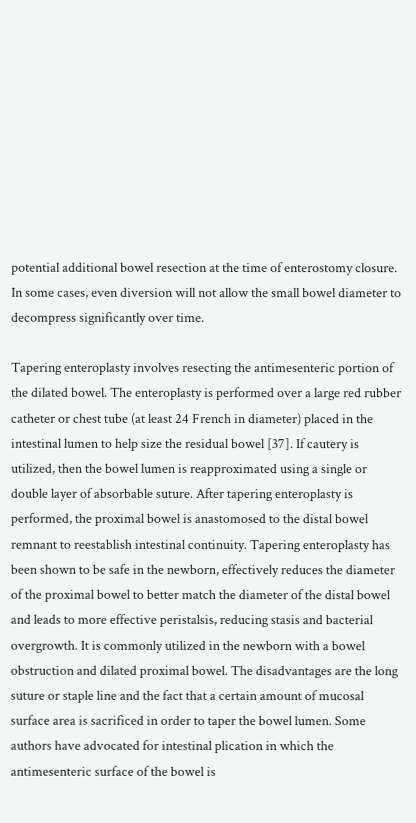potential additional bowel resection at the time of enterostomy closure. In some cases, even diversion will not allow the small bowel diameter to decompress significantly over time.

Tapering enteroplasty involves resecting the antimesenteric portion of the dilated bowel. The enteroplasty is performed over a large red rubber catheter or chest tube (at least 24 French in diameter) placed in the intestinal lumen to help size the residual bowel [37]. If cautery is utilized, then the bowel lumen is reapproximated using a single or double layer of absorbable suture. After tapering enteroplasty is performed, the proximal bowel is anastomosed to the distal bowel remnant to reestablish intestinal continuity. Tapering enteroplasty has been shown to be safe in the newborn, effectively reduces the diameter of the proximal bowel to better match the diameter of the distal bowel and leads to more effective peristalsis, reducing stasis and bacterial overgrowth. It is commonly utilized in the newborn with a bowel obstruction and dilated proximal bowel. The disadvantages are the long suture or staple line and the fact that a certain amount of mucosal surface area is sacrificed in order to taper the bowel lumen. Some authors have advocated for intestinal plication in which the antimesenteric surface of the bowel is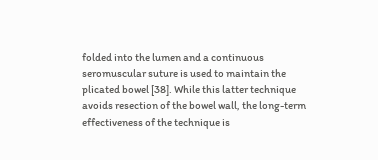folded into the lumen and a continuous seromuscular suture is used to maintain the plicated bowel [38]. While this latter technique avoids resection of the bowel wall, the long-term effectiveness of the technique is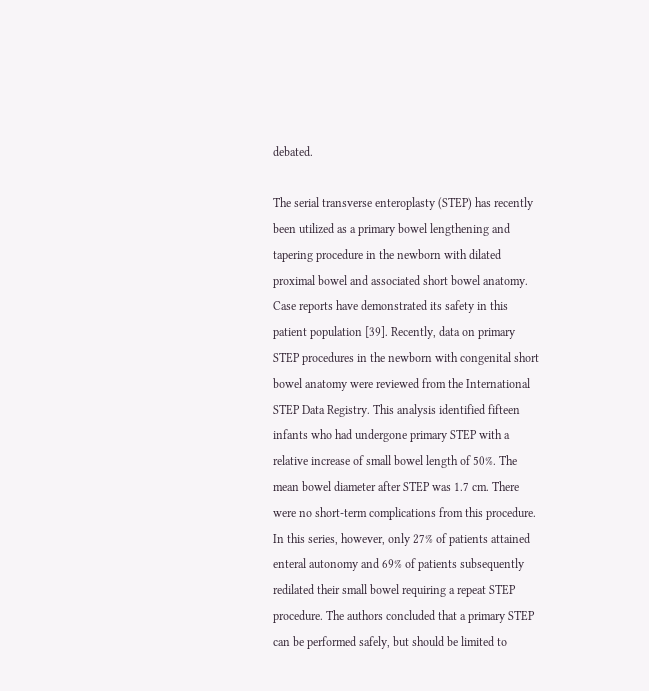debated.

The serial transverse enteroplasty (STEP) has recently been utilized as a primary bowel lengthening and tapering procedure in the newborn with dilated proximal bowel and associated short bowel anatomy. Case reports have demonstrated its safety in this patient population [39]. Recently, data on primary STEP procedures in the newborn with congenital short bowel anatomy were reviewed from the International STEP Data Registry. This analysis identified fifteen infants who had undergone primary STEP with a relative increase of small bowel length of 50%. The mean bowel diameter after STEP was 1.7 cm. There were no short-term complications from this procedure. In this series, however, only 27% of patients attained enteral autonomy and 69% of patients subsequently redilated their small bowel requiring a repeat STEP procedure. The authors concluded that a primary STEP can be performed safely, but should be limited to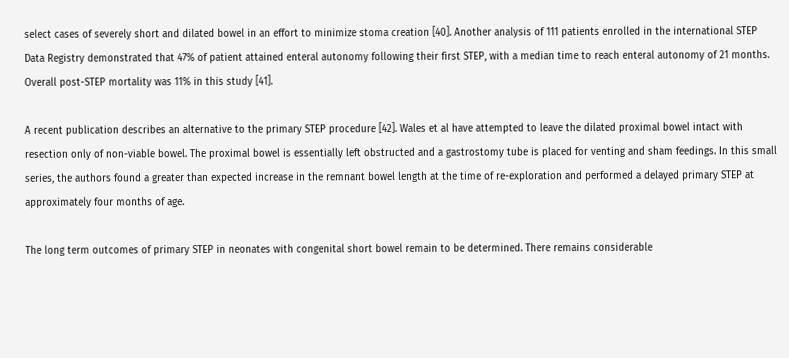select cases of severely short and dilated bowel in an effort to minimize stoma creation [40]. Another analysis of 111 patients enrolled in the international STEP Data Registry demonstrated that 47% of patient attained enteral autonomy following their first STEP, with a median time to reach enteral autonomy of 21 months. Overall post-STEP mortality was 11% in this study [41].

A recent publication describes an alternative to the primary STEP procedure [42]. Wales et al have attempted to leave the dilated proximal bowel intact with resection only of non-viable bowel. The proximal bowel is essentially left obstructed and a gastrostomy tube is placed for venting and sham feedings. In this small series, the authors found a greater than expected increase in the remnant bowel length at the time of re-exploration and performed a delayed primary STEP at approximately four months of age.

The long term outcomes of primary STEP in neonates with congenital short bowel remain to be determined. There remains considerable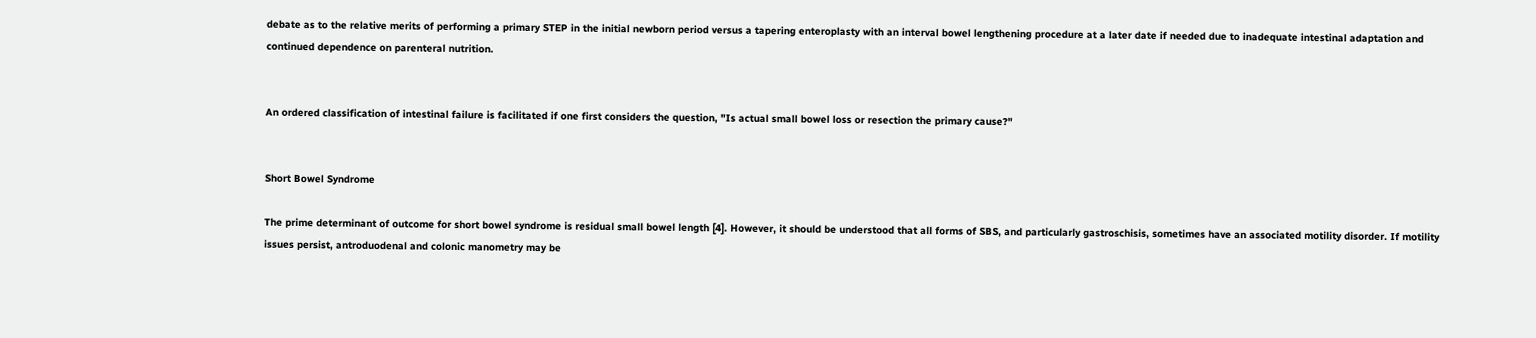debate as to the relative merits of performing a primary STEP in the initial newborn period versus a tapering enteroplasty with an interval bowel lengthening procedure at a later date if needed due to inadequate intestinal adaptation and continued dependence on parenteral nutrition.


An ordered classification of intestinal failure is facilitated if one first considers the question, "Is actual small bowel loss or resection the primary cause?"


Short Bowel Syndrome

The prime determinant of outcome for short bowel syndrome is residual small bowel length [4]. However, it should be understood that all forms of SBS, and particularly gastroschisis, sometimes have an associated motility disorder. If motility issues persist, antroduodenal and colonic manometry may be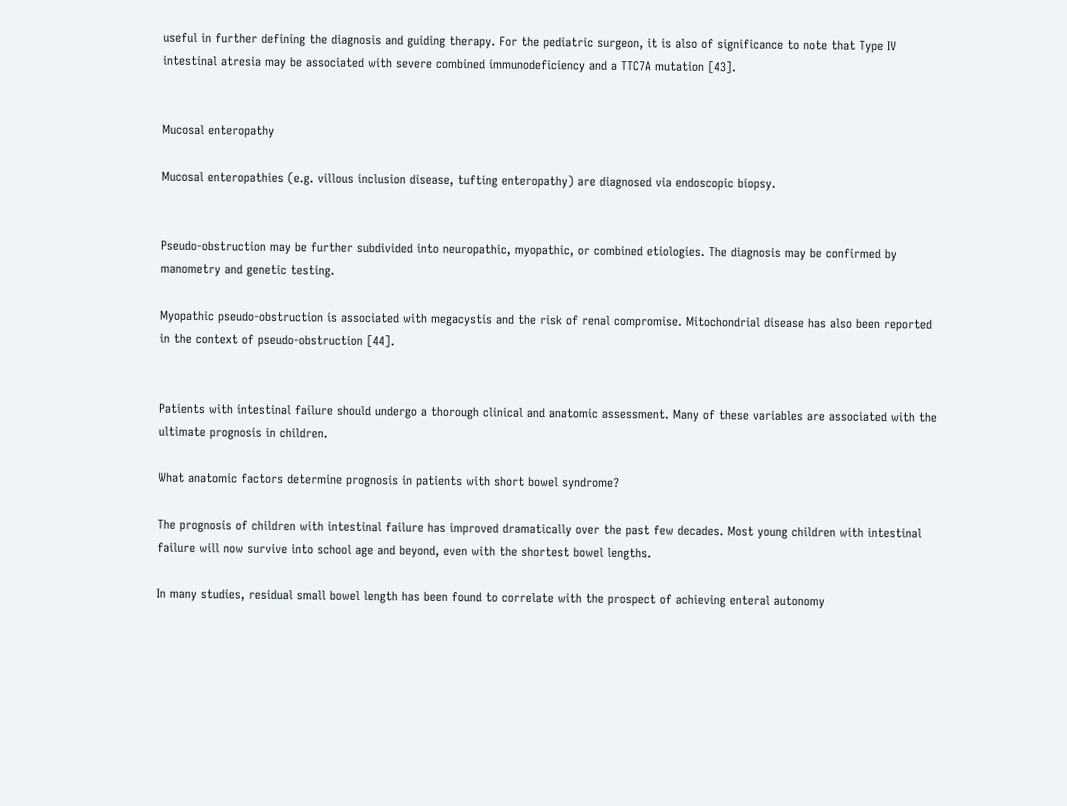useful in further defining the diagnosis and guiding therapy. For the pediatric surgeon, it is also of significance to note that Type IV intestinal atresia may be associated with severe combined immunodeficiency and a TTC7A mutation [43].


Mucosal enteropathy

Mucosal enteropathies (e.g. villous inclusion disease, tufting enteropathy) are diagnosed via endoscopic biopsy.


Pseudo-obstruction may be further subdivided into neuropathic, myopathic, or combined etiologies. The diagnosis may be confirmed by manometry and genetic testing.

Myopathic pseudo-obstruction is associated with megacystis and the risk of renal compromise. Mitochondrial disease has also been reported in the context of pseudo-obstruction [44].


Patients with intestinal failure should undergo a thorough clinical and anatomic assessment. Many of these variables are associated with the ultimate prognosis in children.

What anatomic factors determine prognosis in patients with short bowel syndrome?

The prognosis of children with intestinal failure has improved dramatically over the past few decades. Most young children with intestinal failure will now survive into school age and beyond, even with the shortest bowel lengths.

In many studies, residual small bowel length has been found to correlate with the prospect of achieving enteral autonomy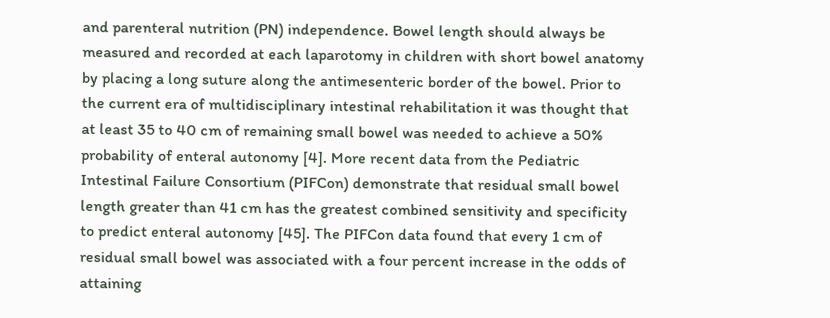and parenteral nutrition (PN) independence. Bowel length should always be measured and recorded at each laparotomy in children with short bowel anatomy by placing a long suture along the antimesenteric border of the bowel. Prior to the current era of multidisciplinary intestinal rehabilitation it was thought that at least 35 to 40 cm of remaining small bowel was needed to achieve a 50% probability of enteral autonomy [4]. More recent data from the Pediatric Intestinal Failure Consortium (PIFCon) demonstrate that residual small bowel length greater than 41 cm has the greatest combined sensitivity and specificity to predict enteral autonomy [45]. The PIFCon data found that every 1 cm of residual small bowel was associated with a four percent increase in the odds of attaining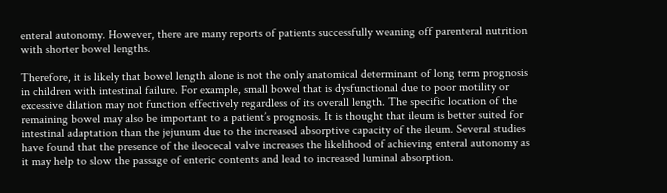enteral autonomy. However, there are many reports of patients successfully weaning off parenteral nutrition with shorter bowel lengths.

Therefore, it is likely that bowel length alone is not the only anatomical determinant of long term prognosis in children with intestinal failure. For example, small bowel that is dysfunctional due to poor motility or excessive dilation may not function effectively regardless of its overall length. The specific location of the remaining bowel may also be important to a patient’s prognosis. It is thought that ileum is better suited for intestinal adaptation than the jejunum due to the increased absorptive capacity of the ileum. Several studies have found that the presence of the ileocecal valve increases the likelihood of achieving enteral autonomy as it may help to slow the passage of enteric contents and lead to increased luminal absorption.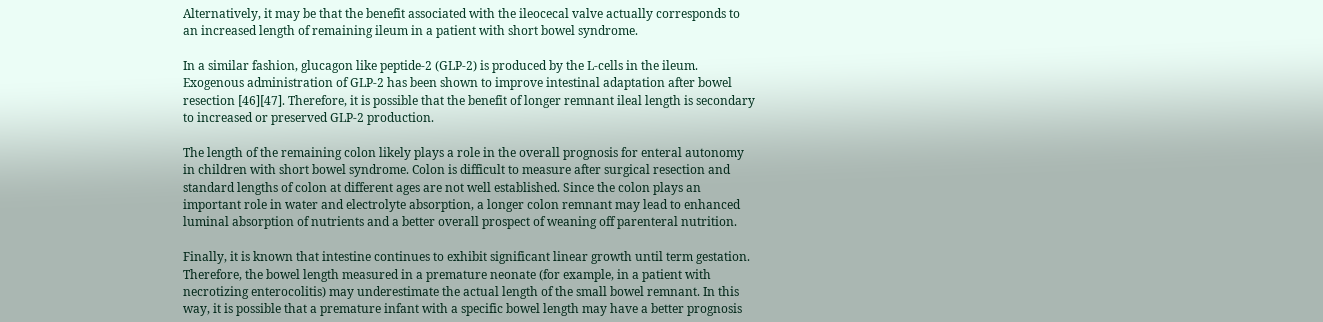Alternatively, it may be that the benefit associated with the ileocecal valve actually corresponds to an increased length of remaining ileum in a patient with short bowel syndrome.

In a similar fashion, glucagon like peptide-2 (GLP-2) is produced by the L-cells in the ileum. Exogenous administration of GLP-2 has been shown to improve intestinal adaptation after bowel resection [46][47]. Therefore, it is possible that the benefit of longer remnant ileal length is secondary to increased or preserved GLP-2 production.

The length of the remaining colon likely plays a role in the overall prognosis for enteral autonomy in children with short bowel syndrome. Colon is difficult to measure after surgical resection and standard lengths of colon at different ages are not well established. Since the colon plays an important role in water and electrolyte absorption, a longer colon remnant may lead to enhanced luminal absorption of nutrients and a better overall prospect of weaning off parenteral nutrition.

Finally, it is known that intestine continues to exhibit significant linear growth until term gestation. Therefore, the bowel length measured in a premature neonate (for example, in a patient with necrotizing enterocolitis) may underestimate the actual length of the small bowel remnant. In this way, it is possible that a premature infant with a specific bowel length may have a better prognosis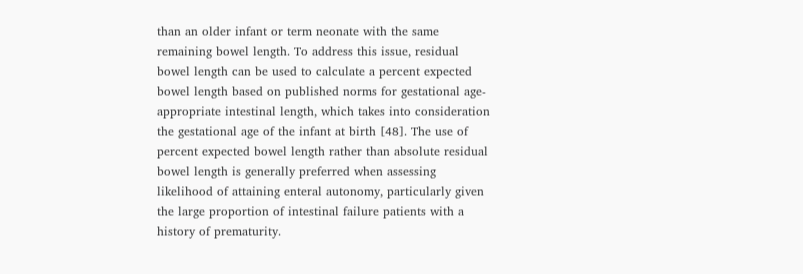than an older infant or term neonate with the same remaining bowel length. To address this issue, residual bowel length can be used to calculate a percent expected bowel length based on published norms for gestational age-appropriate intestinal length, which takes into consideration the gestational age of the infant at birth [48]. The use of percent expected bowel length rather than absolute residual bowel length is generally preferred when assessing likelihood of attaining enteral autonomy, particularly given the large proportion of intestinal failure patients with a history of prematurity.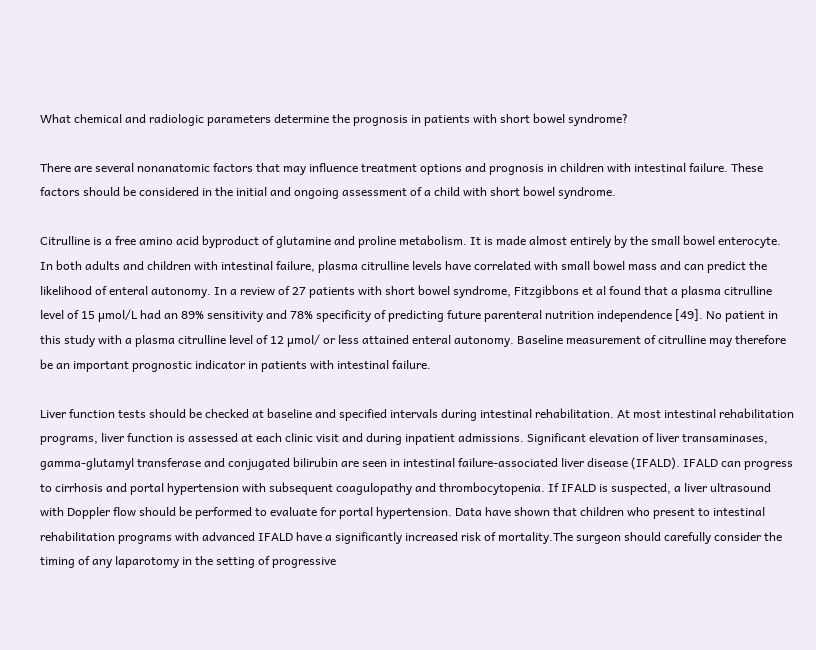What chemical and radiologic parameters determine the prognosis in patients with short bowel syndrome?

There are several nonanatomic factors that may influence treatment options and prognosis in children with intestinal failure. These factors should be considered in the initial and ongoing assessment of a child with short bowel syndrome.

Citrulline is a free amino acid byproduct of glutamine and proline metabolism. It is made almost entirely by the small bowel enterocyte. In both adults and children with intestinal failure, plasma citrulline levels have correlated with small bowel mass and can predict the likelihood of enteral autonomy. In a review of 27 patients with short bowel syndrome, Fitzgibbons et al found that a plasma citrulline level of 15 µmol/L had an 89% sensitivity and 78% specificity of predicting future parenteral nutrition independence [49]. No patient in this study with a plasma citrulline level of 12 µmol/ or less attained enteral autonomy. Baseline measurement of citrulline may therefore be an important prognostic indicator in patients with intestinal failure.

Liver function tests should be checked at baseline and specified intervals during intestinal rehabilitation. At most intestinal rehabilitation programs, liver function is assessed at each clinic visit and during inpatient admissions. Significant elevation of liver transaminases, gamma-glutamyl transferase and conjugated bilirubin are seen in intestinal failure-associated liver disease (IFALD). IFALD can progress to cirrhosis and portal hypertension with subsequent coagulopathy and thrombocytopenia. If IFALD is suspected, a liver ultrasound with Doppler flow should be performed to evaluate for portal hypertension. Data have shown that children who present to intestinal rehabilitation programs with advanced IFALD have a significantly increased risk of mortality.The surgeon should carefully consider the timing of any laparotomy in the setting of progressive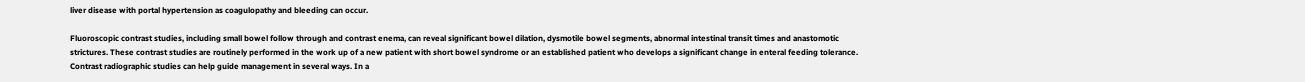liver disease with portal hypertension as coagulopathy and bleeding can occur.

Fluoroscopic contrast studies, including small bowel follow through and contrast enema, can reveal significant bowel dilation, dysmotile bowel segments, abnormal intestinal transit times and anastomotic strictures. These contrast studies are routinely performed in the work up of a new patient with short bowel syndrome or an established patient who develops a significant change in enteral feeding tolerance. Contrast radiographic studies can help guide management in several ways. In a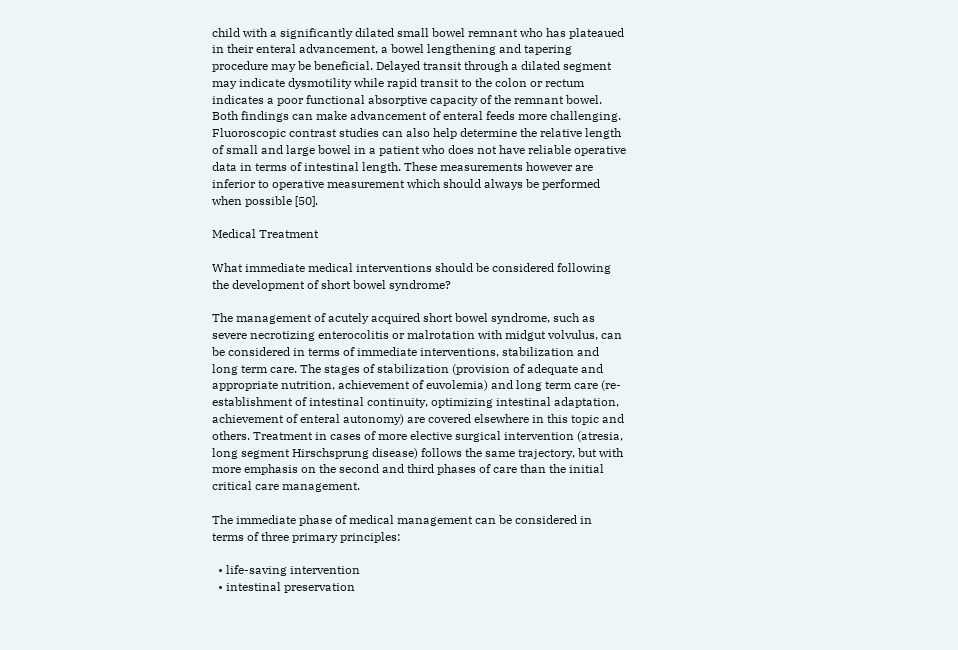child with a significantly dilated small bowel remnant who has plateaued in their enteral advancement, a bowel lengthening and tapering procedure may be beneficial. Delayed transit through a dilated segment may indicate dysmotility while rapid transit to the colon or rectum indicates a poor functional absorptive capacity of the remnant bowel. Both findings can make advancement of enteral feeds more challenging. Fluoroscopic contrast studies can also help determine the relative length of small and large bowel in a patient who does not have reliable operative data in terms of intestinal length. These measurements however are inferior to operative measurement which should always be performed when possible [50].

Medical Treatment

What immediate medical interventions should be considered following the development of short bowel syndrome?

The management of acutely acquired short bowel syndrome, such as severe necrotizing enterocolitis or malrotation with midgut volvulus, can be considered in terms of immediate interventions, stabilization and long term care. The stages of stabilization (provision of adequate and appropriate nutrition, achievement of euvolemia) and long term care (re-establishment of intestinal continuity, optimizing intestinal adaptation, achievement of enteral autonomy) are covered elsewhere in this topic and others. Treatment in cases of more elective surgical intervention (atresia, long segment Hirschsprung disease) follows the same trajectory, but with more emphasis on the second and third phases of care than the initial critical care management.

The immediate phase of medical management can be considered in terms of three primary principles:

  • life-saving intervention
  • intestinal preservation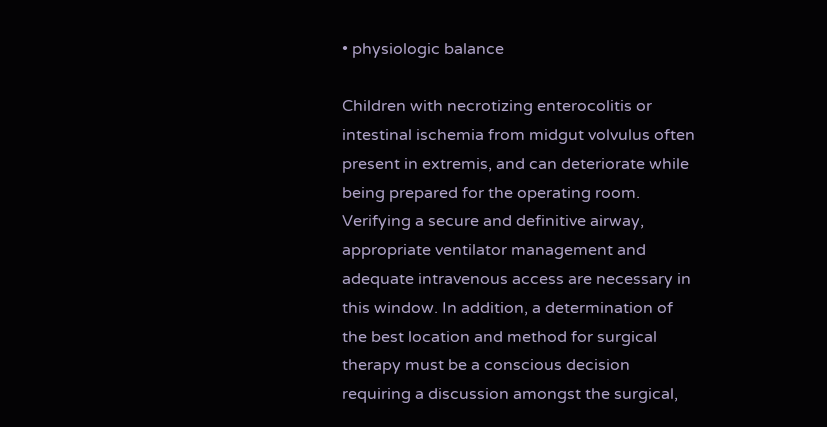• physiologic balance

Children with necrotizing enterocolitis or intestinal ischemia from midgut volvulus often present in extremis, and can deteriorate while being prepared for the operating room. Verifying a secure and definitive airway, appropriate ventilator management and adequate intravenous access are necessary in this window. In addition, a determination of the best location and method for surgical therapy must be a conscious decision requiring a discussion amongst the surgical,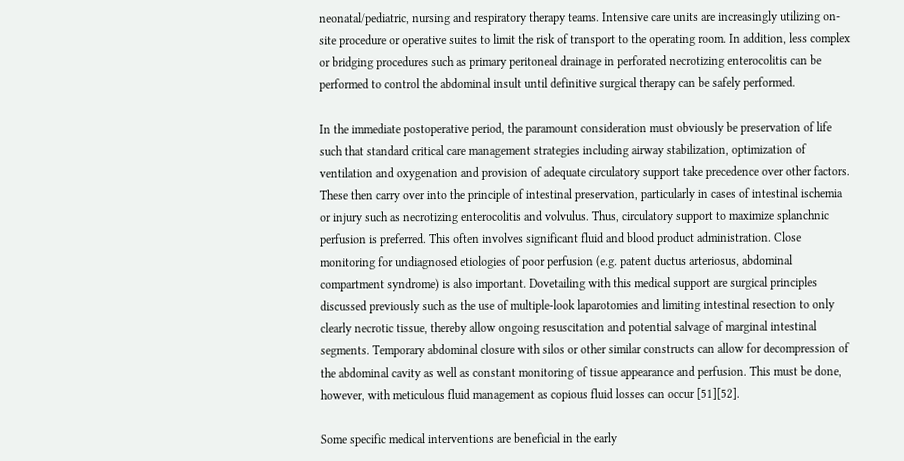neonatal/pediatric, nursing and respiratory therapy teams. Intensive care units are increasingly utilizing on-site procedure or operative suites to limit the risk of transport to the operating room. In addition, less complex or bridging procedures such as primary peritoneal drainage in perforated necrotizing enterocolitis can be performed to control the abdominal insult until definitive surgical therapy can be safely performed.

In the immediate postoperative period, the paramount consideration must obviously be preservation of life such that standard critical care management strategies including airway stabilization, optimization of ventilation and oxygenation and provision of adequate circulatory support take precedence over other factors. These then carry over into the principle of intestinal preservation, particularly in cases of intestinal ischemia or injury such as necrotizing enterocolitis and volvulus. Thus, circulatory support to maximize splanchnic perfusion is preferred. This often involves significant fluid and blood product administration. Close monitoring for undiagnosed etiologies of poor perfusion (e.g. patent ductus arteriosus, abdominal compartment syndrome) is also important. Dovetailing with this medical support are surgical principles discussed previously such as the use of multiple-look laparotomies and limiting intestinal resection to only clearly necrotic tissue, thereby allow ongoing resuscitation and potential salvage of marginal intestinal segments. Temporary abdominal closure with silos or other similar constructs can allow for decompression of the abdominal cavity as well as constant monitoring of tissue appearance and perfusion. This must be done, however, with meticulous fluid management as copious fluid losses can occur [51][52].

Some specific medical interventions are beneficial in the early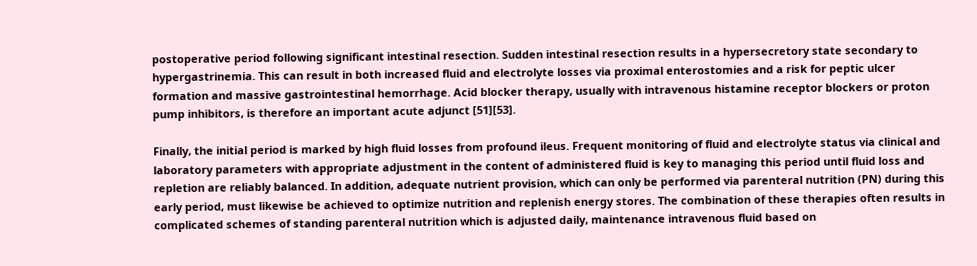postoperative period following significant intestinal resection. Sudden intestinal resection results in a hypersecretory state secondary to hypergastrinemia. This can result in both increased fluid and electrolyte losses via proximal enterostomies and a risk for peptic ulcer formation and massive gastrointestinal hemorrhage. Acid blocker therapy, usually with intravenous histamine receptor blockers or proton pump inhibitors, is therefore an important acute adjunct [51][53].

Finally, the initial period is marked by high fluid losses from profound ileus. Frequent monitoring of fluid and electrolyte status via clinical and laboratory parameters with appropriate adjustment in the content of administered fluid is key to managing this period until fluid loss and repletion are reliably balanced. In addition, adequate nutrient provision, which can only be performed via parenteral nutrition (PN) during this early period, must likewise be achieved to optimize nutrition and replenish energy stores. The combination of these therapies often results in complicated schemes of standing parenteral nutrition which is adjusted daily, maintenance intravenous fluid based on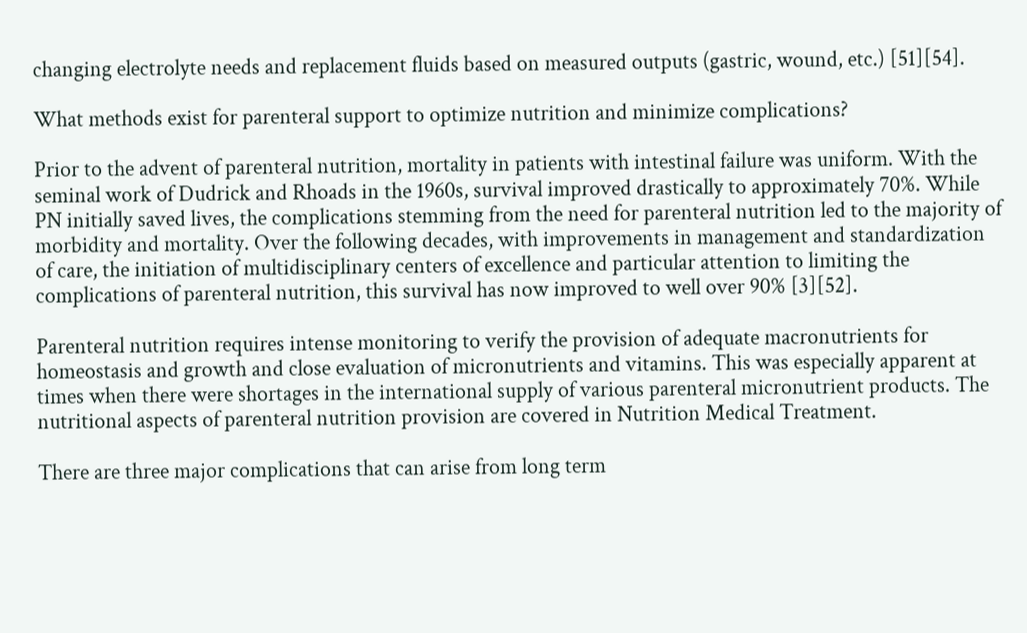changing electrolyte needs and replacement fluids based on measured outputs (gastric, wound, etc.) [51][54].

What methods exist for parenteral support to optimize nutrition and minimize complications?

Prior to the advent of parenteral nutrition, mortality in patients with intestinal failure was uniform. With the seminal work of Dudrick and Rhoads in the 1960s, survival improved drastically to approximately 70%. While PN initially saved lives, the complications stemming from the need for parenteral nutrition led to the majority of morbidity and mortality. Over the following decades, with improvements in management and standardization of care, the initiation of multidisciplinary centers of excellence and particular attention to limiting the complications of parenteral nutrition, this survival has now improved to well over 90% [3][52].

Parenteral nutrition requires intense monitoring to verify the provision of adequate macronutrients for homeostasis and growth and close evaluation of micronutrients and vitamins. This was especially apparent at times when there were shortages in the international supply of various parenteral micronutrient products. The nutritional aspects of parenteral nutrition provision are covered in Nutrition Medical Treatment.

There are three major complications that can arise from long term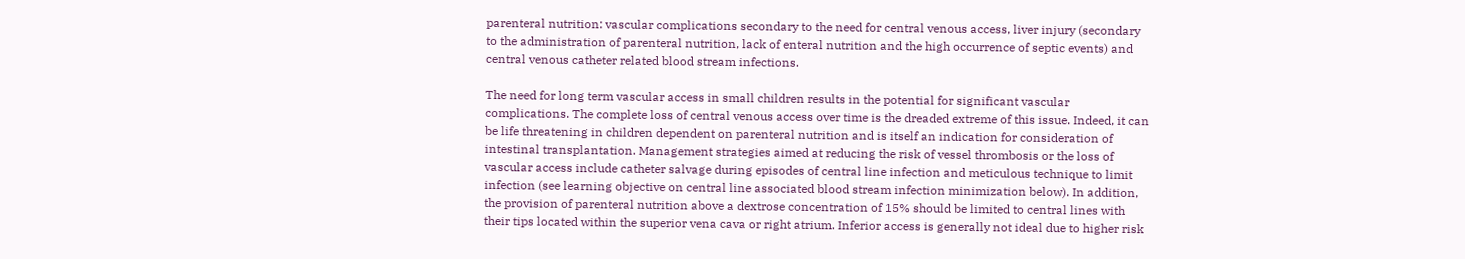parenteral nutrition: vascular complications secondary to the need for central venous access, liver injury (secondary to the administration of parenteral nutrition, lack of enteral nutrition and the high occurrence of septic events) and central venous catheter related blood stream infections.

The need for long term vascular access in small children results in the potential for significant vascular complications. The complete loss of central venous access over time is the dreaded extreme of this issue. Indeed, it can be life threatening in children dependent on parenteral nutrition and is itself an indication for consideration of intestinal transplantation. Management strategies aimed at reducing the risk of vessel thrombosis or the loss of vascular access include catheter salvage during episodes of central line infection and meticulous technique to limit infection (see learning objective on central line associated blood stream infection minimization below). In addition, the provision of parenteral nutrition above a dextrose concentration of 15% should be limited to central lines with their tips located within the superior vena cava or right atrium. Inferior access is generally not ideal due to higher risk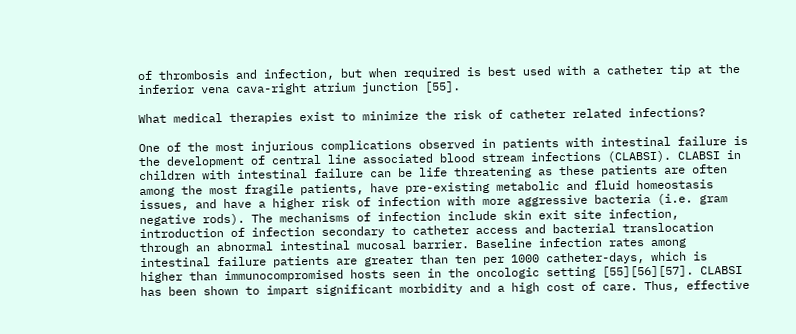of thrombosis and infection, but when required is best used with a catheter tip at the inferior vena cava-right atrium junction [55].

What medical therapies exist to minimize the risk of catheter related infections?

One of the most injurious complications observed in patients with intestinal failure is the development of central line associated blood stream infections (CLABSI). CLABSI in children with intestinal failure can be life threatening as these patients are often among the most fragile patients, have pre-existing metabolic and fluid homeostasis issues, and have a higher risk of infection with more aggressive bacteria (i.e. gram negative rods). The mechanisms of infection include skin exit site infection, introduction of infection secondary to catheter access and bacterial translocation through an abnormal intestinal mucosal barrier. Baseline infection rates among intestinal failure patients are greater than ten per 1000 catheter-days, which is higher than immunocompromised hosts seen in the oncologic setting [55][56][57]. CLABSI has been shown to impart significant morbidity and a high cost of care. Thus, effective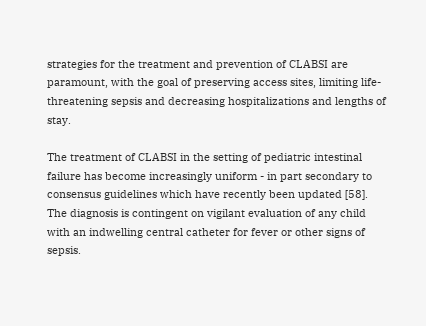strategies for the treatment and prevention of CLABSI are paramount, with the goal of preserving access sites, limiting life-threatening sepsis and decreasing hospitalizations and lengths of stay.

The treatment of CLABSI in the setting of pediatric intestinal failure has become increasingly uniform - in part secondary to consensus guidelines which have recently been updated [58]. The diagnosis is contingent on vigilant evaluation of any child with an indwelling central catheter for fever or other signs of sepsis.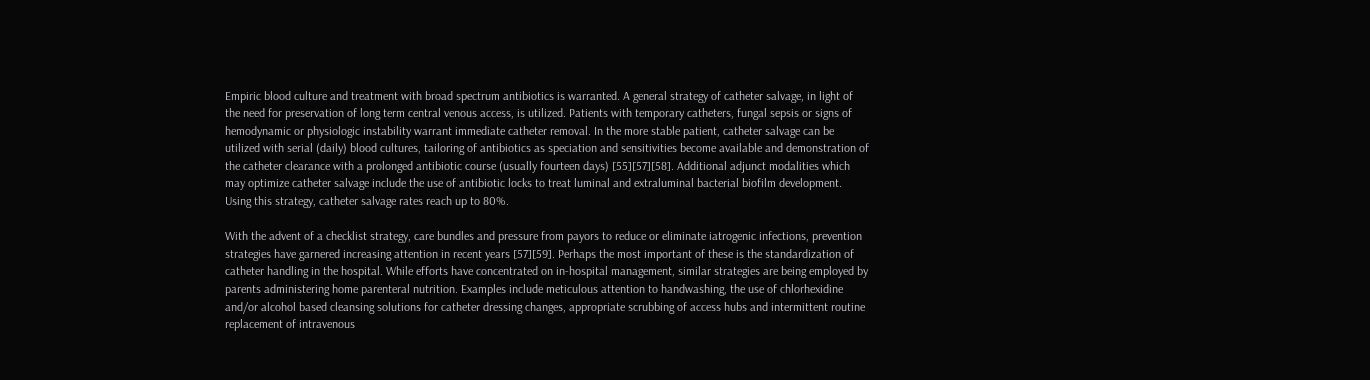Empiric blood culture and treatment with broad spectrum antibiotics is warranted. A general strategy of catheter salvage, in light of the need for preservation of long term central venous access, is utilized. Patients with temporary catheters, fungal sepsis or signs of hemodynamic or physiologic instability warrant immediate catheter removal. In the more stable patient, catheter salvage can be utilized with serial (daily) blood cultures, tailoring of antibiotics as speciation and sensitivities become available and demonstration of the catheter clearance with a prolonged antibiotic course (usually fourteen days) [55][57][58]. Additional adjunct modalities which may optimize catheter salvage include the use of antibiotic locks to treat luminal and extraluminal bacterial biofilm development. Using this strategy, catheter salvage rates reach up to 80%.

With the advent of a checklist strategy, care bundles and pressure from payors to reduce or eliminate iatrogenic infections, prevention strategies have garnered increasing attention in recent years [57][59]. Perhaps the most important of these is the standardization of catheter handling in the hospital. While efforts have concentrated on in-hospital management, similar strategies are being employed by parents administering home parenteral nutrition. Examples include meticulous attention to handwashing, the use of chlorhexidine and/or alcohol based cleansing solutions for catheter dressing changes, appropriate scrubbing of access hubs and intermittent routine replacement of intravenous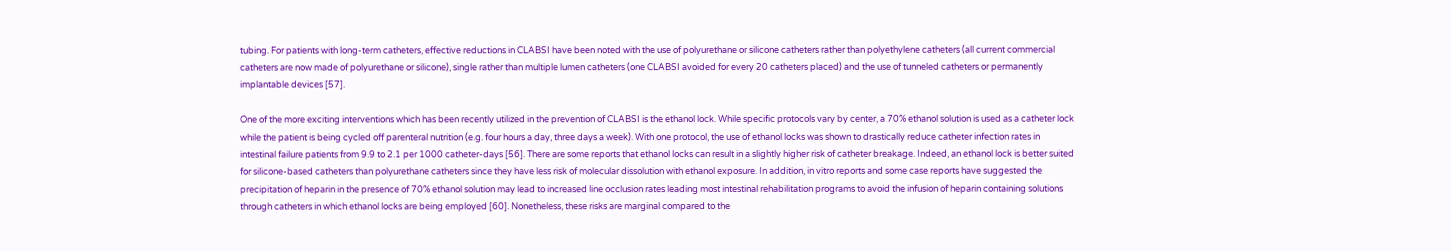tubing. For patients with long-term catheters, effective reductions in CLABSI have been noted with the use of polyurethane or silicone catheters rather than polyethylene catheters (all current commercial catheters are now made of polyurethane or silicone), single rather than multiple lumen catheters (one CLABSI avoided for every 20 catheters placed) and the use of tunneled catheters or permanently implantable devices [57].

One of the more exciting interventions which has been recently utilized in the prevention of CLABSI is the ethanol lock. While specific protocols vary by center, a 70% ethanol solution is used as a catheter lock while the patient is being cycled off parenteral nutrition (e.g. four hours a day, three days a week). With one protocol, the use of ethanol locks was shown to drastically reduce catheter infection rates in intestinal failure patients from 9.9 to 2.1 per 1000 catheter-days [56]. There are some reports that ethanol locks can result in a slightly higher risk of catheter breakage. Indeed, an ethanol lock is better suited for silicone-based catheters than polyurethane catheters since they have less risk of molecular dissolution with ethanol exposure. In addition, in vitro reports and some case reports have suggested the precipitation of heparin in the presence of 70% ethanol solution may lead to increased line occlusion rates leading most intestinal rehabilitation programs to avoid the infusion of heparin containing solutions through catheters in which ethanol locks are being employed [60]. Nonetheless, these risks are marginal compared to the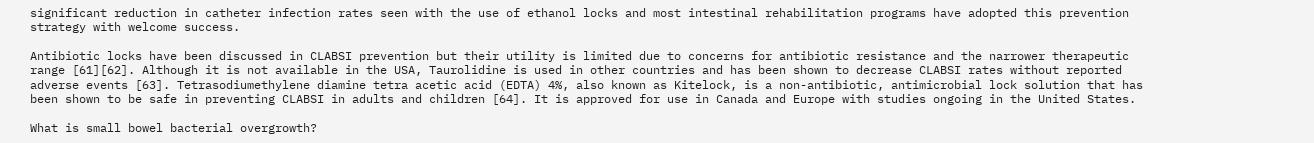significant reduction in catheter infection rates seen with the use of ethanol locks and most intestinal rehabilitation programs have adopted this prevention strategy with welcome success.

Antibiotic locks have been discussed in CLABSI prevention but their utility is limited due to concerns for antibiotic resistance and the narrower therapeutic range [61][62]. Although it is not available in the USA, Taurolidine is used in other countries and has been shown to decrease CLABSI rates without reported adverse events [63]. Tetrasodiumethylene diamine tetra acetic acid (EDTA) 4%, also known as Kitelock, is a non-antibiotic, antimicrobial lock solution that has been shown to be safe in preventing CLABSI in adults and children [64]. It is approved for use in Canada and Europe with studies ongoing in the United States.

What is small bowel bacterial overgrowth?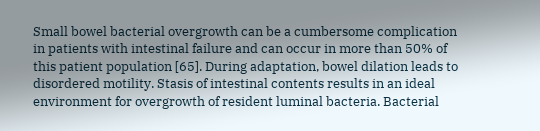Small bowel bacterial overgrowth can be a cumbersome complication in patients with intestinal failure and can occur in more than 50% of this patient population [65]. During adaptation, bowel dilation leads to disordered motility. Stasis of intestinal contents results in an ideal environment for overgrowth of resident luminal bacteria. Bacterial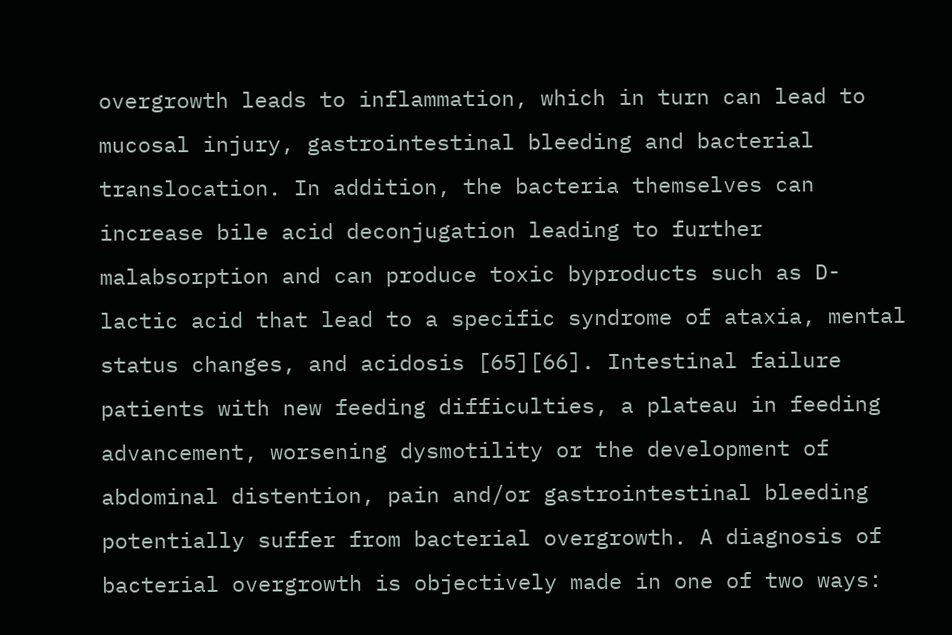overgrowth leads to inflammation, which in turn can lead to mucosal injury, gastrointestinal bleeding and bacterial translocation. In addition, the bacteria themselves can increase bile acid deconjugation leading to further malabsorption and can produce toxic byproducts such as D-lactic acid that lead to a specific syndrome of ataxia, mental status changes, and acidosis [65][66]. Intestinal failure patients with new feeding difficulties, a plateau in feeding advancement, worsening dysmotility or the development of abdominal distention, pain and/or gastrointestinal bleeding potentially suffer from bacterial overgrowth. A diagnosis of bacterial overgrowth is objectively made in one of two ways: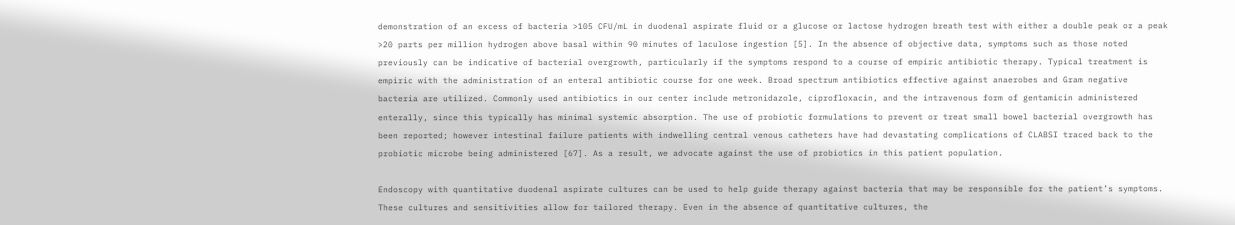demonstration of an excess of bacteria >105 CFU/mL in duodenal aspirate fluid or a glucose or lactose hydrogen breath test with either a double peak or a peak >20 parts per million hydrogen above basal within 90 minutes of laculose ingestion [5]. In the absence of objective data, symptoms such as those noted previously can be indicative of bacterial overgrowth, particularly if the symptoms respond to a course of empiric antibiotic therapy. Typical treatment is empiric with the administration of an enteral antibiotic course for one week. Broad spectrum antibiotics effective against anaerobes and Gram negative bacteria are utilized. Commonly used antibiotics in our center include metronidazole, ciprofloxacin, and the intravenous form of gentamicin administered enterally, since this typically has minimal systemic absorption. The use of probiotic formulations to prevent or treat small bowel bacterial overgrowth has been reported; however intestinal failure patients with indwelling central venous catheters have had devastating complications of CLABSI traced back to the probiotic microbe being administered [67]. As a result, we advocate against the use of probiotics in this patient population.

Endoscopy with quantitative duodenal aspirate cultures can be used to help guide therapy against bacteria that may be responsible for the patient’s symptoms. These cultures and sensitivities allow for tailored therapy. Even in the absence of quantitative cultures, the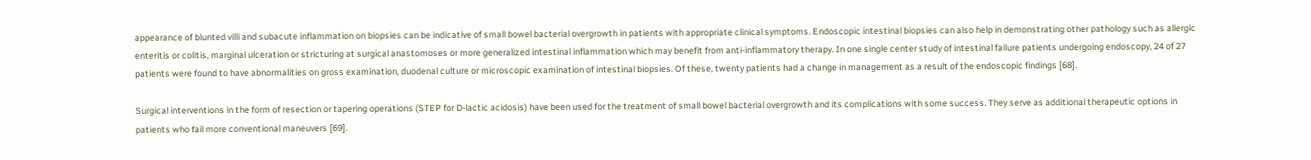appearance of blunted villi and subacute inflammation on biopsies can be indicative of small bowel bacterial overgrowth in patients with appropriate clinical symptoms. Endoscopic intestinal biopsies can also help in demonstrating other pathology such as allergic enteritis or colitis, marginal ulceration or stricturing at surgical anastomoses or more generalized intestinal inflammation which may benefit from anti-inflammatory therapy. In one single center study of intestinal failure patients undergoing endoscopy, 24 of 27 patients were found to have abnormalities on gross examination, duodenal culture or microscopic examination of intestinal biopsies. Of these, twenty patients had a change in management as a result of the endoscopic findings [68].

Surgical interventions in the form of resection or tapering operations (STEP for D-lactic acidosis) have been used for the treatment of small bowel bacterial overgrowth and its complications with some success. They serve as additional therapeutic options in patients who fail more conventional maneuvers [69].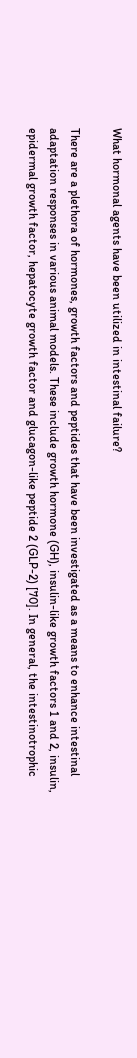What hormonal agents have been utilized in intestinal failure?

There are a plethora of hormones, growth factors and peptides that have been investigated as a means to enhance intestinal adaptation responses in various animal models. These include growth hormone (GH), insulin-like growth factors 1 and 2, insulin, epidermal growth factor, hepatocyte growth factor and glucagon-like peptide 2 (GLP-2) [70]. In general, the intestinotrophic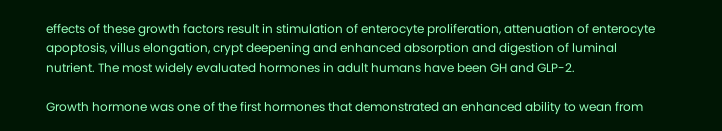effects of these growth factors result in stimulation of enterocyte proliferation, attenuation of enterocyte apoptosis, villus elongation, crypt deepening and enhanced absorption and digestion of luminal nutrient. The most widely evaluated hormones in adult humans have been GH and GLP-2.

Growth hormone was one of the first hormones that demonstrated an enhanced ability to wean from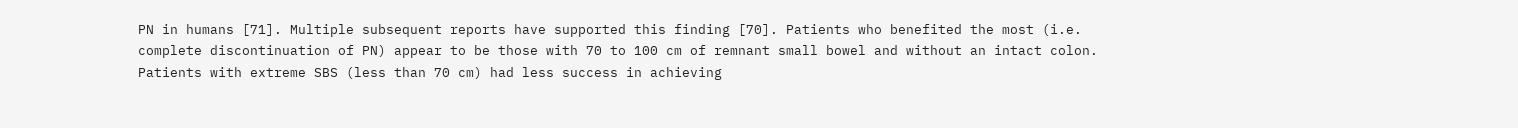PN in humans [71]. Multiple subsequent reports have supported this finding [70]. Patients who benefited the most (i.e. complete discontinuation of PN) appear to be those with 70 to 100 cm of remnant small bowel and without an intact colon. Patients with extreme SBS (less than 70 cm) had less success in achieving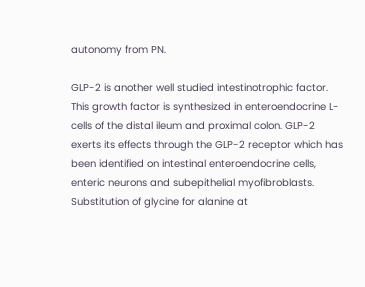autonomy from PN.

GLP-2 is another well studied intestinotrophic factor. This growth factor is synthesized in enteroendocrine L-cells of the distal ileum and proximal colon. GLP-2 exerts its effects through the GLP-2 receptor which has been identified on intestinal enteroendocrine cells, enteric neurons and subepithelial myofibroblasts. Substitution of glycine for alanine at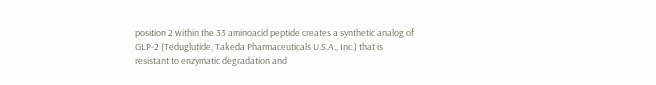position 2 within the 33 aminoacid peptide creates a synthetic analog of GLP-2 (Teduglutide, Takeda Pharmaceuticals U.S.A., Inc.) that is resistant to enzymatic degradation and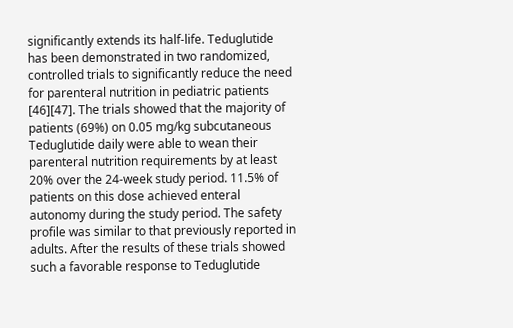significantly extends its half-life. Teduglutide has been demonstrated in two randomized, controlled trials to significantly reduce the need for parenteral nutrition in pediatric patients [46][47]. The trials showed that the majority of patients (69%) on 0.05 mg/kg subcutaneous Teduglutide daily were able to wean their parenteral nutrition requirements by at least 20% over the 24-week study period. 11.5% of patients on this dose achieved enteral autonomy during the study period. The safety profile was similar to that previously reported in adults. After the results of these trials showed such a favorable response to Teduglutide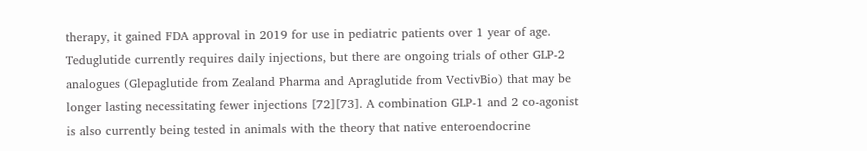therapy, it gained FDA approval in 2019 for use in pediatric patients over 1 year of age. Teduglutide currently requires daily injections, but there are ongoing trials of other GLP-2 analogues (Glepaglutide from Zealand Pharma and Apraglutide from VectivBio) that may be longer lasting necessitating fewer injections [72][73]. A combination GLP-1 and 2 co-agonist is also currently being tested in animals with the theory that native enteroendocrine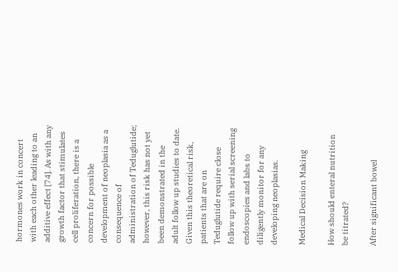hormones work in concert with each other leading to an additive effect [74]. As with any growth factor that stimulates cell proliferation, there is a concern for possible development of neoplasia as a consequence of administration of Teduglutide; however, this risk has not yet been demonstrated in the adult follow up studies to date. Given this theoretical risk, patients that are on Teduglutide require close follow up with serial screening endoscopies and labs to diligently monitor for any developing neoplasias.

Medical Decision Making

How should enteral nutrition be titrated?

After significant bowel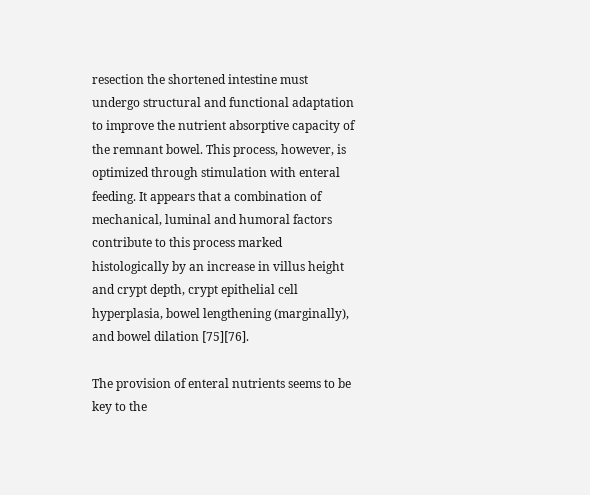resection the shortened intestine must undergo structural and functional adaptation to improve the nutrient absorptive capacity of the remnant bowel. This process, however, is optimized through stimulation with enteral feeding. It appears that a combination of mechanical, luminal and humoral factors contribute to this process marked histologically by an increase in villus height and crypt depth, crypt epithelial cell hyperplasia, bowel lengthening (marginally), and bowel dilation [75][76].

The provision of enteral nutrients seems to be key to the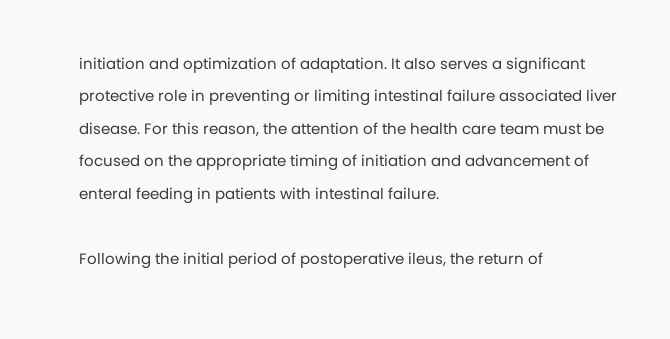initiation and optimization of adaptation. It also serves a significant protective role in preventing or limiting intestinal failure associated liver disease. For this reason, the attention of the health care team must be focused on the appropriate timing of initiation and advancement of enteral feeding in patients with intestinal failure.

Following the initial period of postoperative ileus, the return of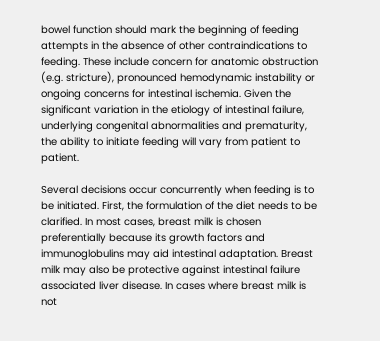bowel function should mark the beginning of feeding attempts in the absence of other contraindications to feeding. These include concern for anatomic obstruction (e.g. stricture), pronounced hemodynamic instability or ongoing concerns for intestinal ischemia. Given the significant variation in the etiology of intestinal failure, underlying congenital abnormalities and prematurity, the ability to initiate feeding will vary from patient to patient.

Several decisions occur concurrently when feeding is to be initiated. First, the formulation of the diet needs to be clarified. In most cases, breast milk is chosen preferentially because its growth factors and immunoglobulins may aid intestinal adaptation. Breast milk may also be protective against intestinal failure associated liver disease. In cases where breast milk is not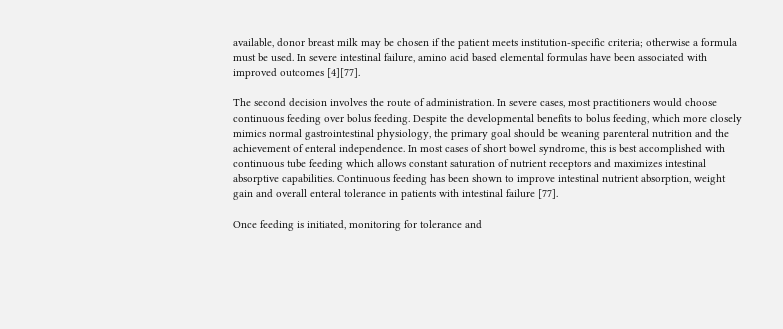available, donor breast milk may be chosen if the patient meets institution-specific criteria; otherwise a formula must be used. In severe intestinal failure, amino acid based elemental formulas have been associated with improved outcomes [4][77].

The second decision involves the route of administration. In severe cases, most practitioners would choose continuous feeding over bolus feeding. Despite the developmental benefits to bolus feeding, which more closely mimics normal gastrointestinal physiology, the primary goal should be weaning parenteral nutrition and the achievement of enteral independence. In most cases of short bowel syndrome, this is best accomplished with continuous tube feeding which allows constant saturation of nutrient receptors and maximizes intestinal absorptive capabilities. Continuous feeding has been shown to improve intestinal nutrient absorption, weight gain and overall enteral tolerance in patients with intestinal failure [77].

Once feeding is initiated, monitoring for tolerance and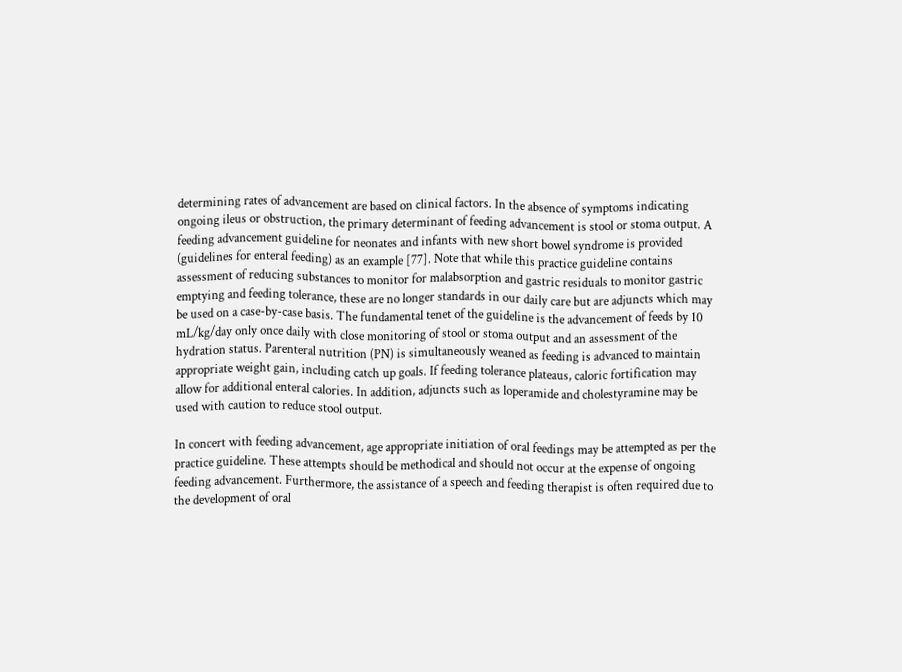determining rates of advancement are based on clinical factors. In the absence of symptoms indicating ongoing ileus or obstruction, the primary determinant of feeding advancement is stool or stoma output. A feeding advancement guideline for neonates and infants with new short bowel syndrome is provided (guidelines for enteral feeding) as an example [77]. Note that while this practice guideline contains assessment of reducing substances to monitor for malabsorption and gastric residuals to monitor gastric emptying and feeding tolerance, these are no longer standards in our daily care but are adjuncts which may be used on a case-by-case basis. The fundamental tenet of the guideline is the advancement of feeds by 10 mL/kg/day only once daily with close monitoring of stool or stoma output and an assessment of the hydration status. Parenteral nutrition (PN) is simultaneously weaned as feeding is advanced to maintain appropriate weight gain, including catch up goals. If feeding tolerance plateaus, caloric fortification may allow for additional enteral calories. In addition, adjuncts such as loperamide and cholestyramine may be used with caution to reduce stool output.

In concert with feeding advancement, age appropriate initiation of oral feedings may be attempted as per the practice guideline. These attempts should be methodical and should not occur at the expense of ongoing feeding advancement. Furthermore, the assistance of a speech and feeding therapist is often required due to the development of oral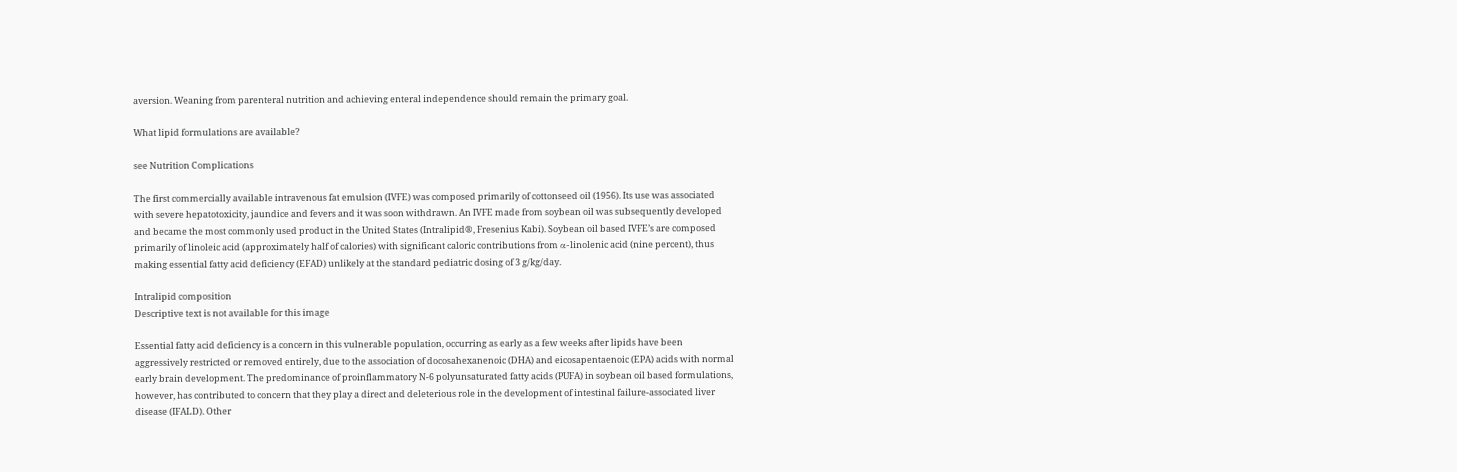aversion. Weaning from parenteral nutrition and achieving enteral independence should remain the primary goal.

What lipid formulations are available?

see Nutrition Complications

The first commercially available intravenous fat emulsion (IVFE) was composed primarily of cottonseed oil (1956). Its use was associated with severe hepatotoxicity, jaundice and fevers and it was soon withdrawn. An IVFE made from soybean oil was subsequently developed and became the most commonly used product in the United States (Intralipid®, Fresenius Kabi). Soybean oil based IVFE’s are composed primarily of linoleic acid (approximately half of calories) with significant caloric contributions from α-linolenic acid (nine percent), thus making essential fatty acid deficiency (EFAD) unlikely at the standard pediatric dosing of 3 g/kg/day.

Intralipid composition
Descriptive text is not available for this image

Essential fatty acid deficiency is a concern in this vulnerable population, occurring as early as a few weeks after lipids have been aggressively restricted or removed entirely, due to the association of docosahexanenoic (DHA) and eicosapentaenoic (EPA) acids with normal early brain development. The predominance of proinflammatory N-6 polyunsaturated fatty acids (PUFA) in soybean oil based formulations, however, has contributed to concern that they play a direct and deleterious role in the development of intestinal failure-associated liver disease (IFALD). Other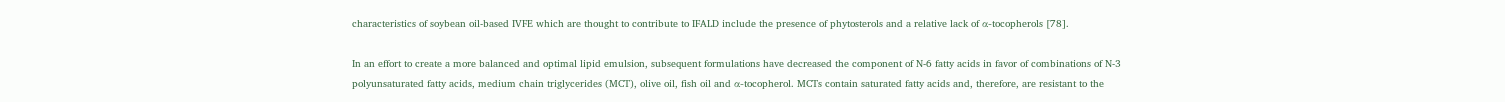characteristics of soybean oil-based IVFE which are thought to contribute to IFALD include the presence of phytosterols and a relative lack of α-tocopherols [78].

In an effort to create a more balanced and optimal lipid emulsion, subsequent formulations have decreased the component of N-6 fatty acids in favor of combinations of N-3 polyunsaturated fatty acids, medium chain triglycerides (MCT), olive oil, fish oil and α-tocopherol. MCTs contain saturated fatty acids and, therefore, are resistant to the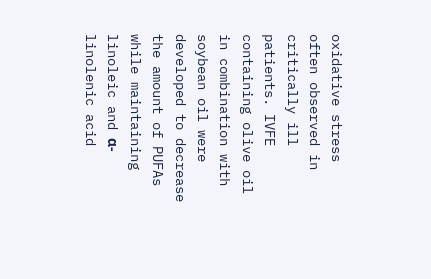oxidative stress often observed in critically ill patients. IVFE containing olive oil in combination with soybean oil were developed to decrease the amount of PUFAs while maintaining linoleic and α-linolenic acid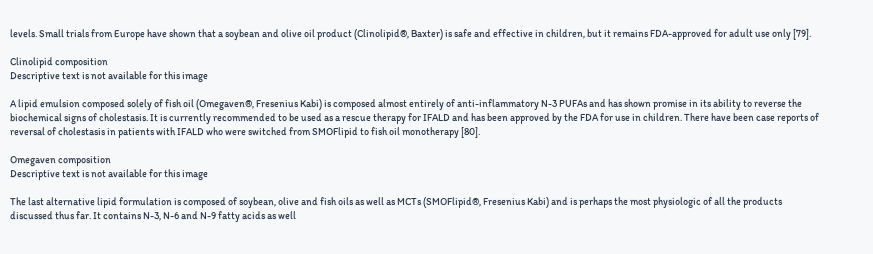levels. Small trials from Europe have shown that a soybean and olive oil product (Clinolipid®, Baxter) is safe and effective in children, but it remains FDA-approved for adult use only [79].

Clinolipid composition
Descriptive text is not available for this image

A lipid emulsion composed solely of fish oil (Omegaven®, Fresenius Kabi) is composed almost entirely of anti-inflammatory N-3 PUFAs and has shown promise in its ability to reverse the biochemical signs of cholestasis. It is currently recommended to be used as a rescue therapy for IFALD and has been approved by the FDA for use in children. There have been case reports of reversal of cholestasis in patients with IFALD who were switched from SMOFlipid to fish oil monotherapy [80].

Omegaven composition
Descriptive text is not available for this image

The last alternative lipid formulation is composed of soybean, olive and fish oils as well as MCTs (SMOFlipid®, Fresenius Kabi) and is perhaps the most physiologic of all the products discussed thus far. It contains N-3, N-6 and N-9 fatty acids as well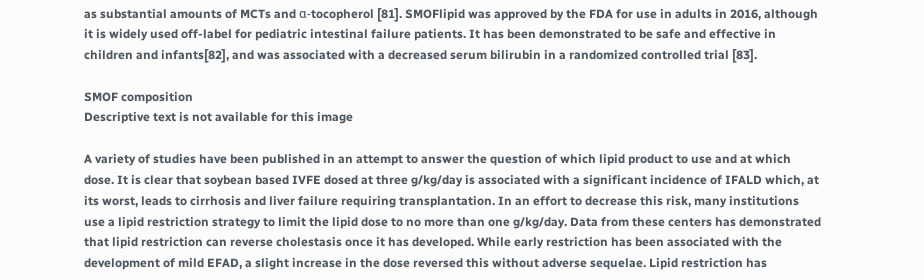as substantial amounts of MCTs and α-tocopherol [81]. SMOFlipid was approved by the FDA for use in adults in 2016, although it is widely used off-label for pediatric intestinal failure patients. It has been demonstrated to be safe and effective in children and infants[82], and was associated with a decreased serum bilirubin in a randomized controlled trial [83].

SMOF composition
Descriptive text is not available for this image

A variety of studies have been published in an attempt to answer the question of which lipid product to use and at which dose. It is clear that soybean based IVFE dosed at three g/kg/day is associated with a significant incidence of IFALD which, at its worst, leads to cirrhosis and liver failure requiring transplantation. In an effort to decrease this risk, many institutions use a lipid restriction strategy to limit the lipid dose to no more than one g/kg/day. Data from these centers has demonstrated that lipid restriction can reverse cholestasis once it has developed. While early restriction has been associated with the development of mild EFAD, a slight increase in the dose reversed this without adverse sequelae. Lipid restriction has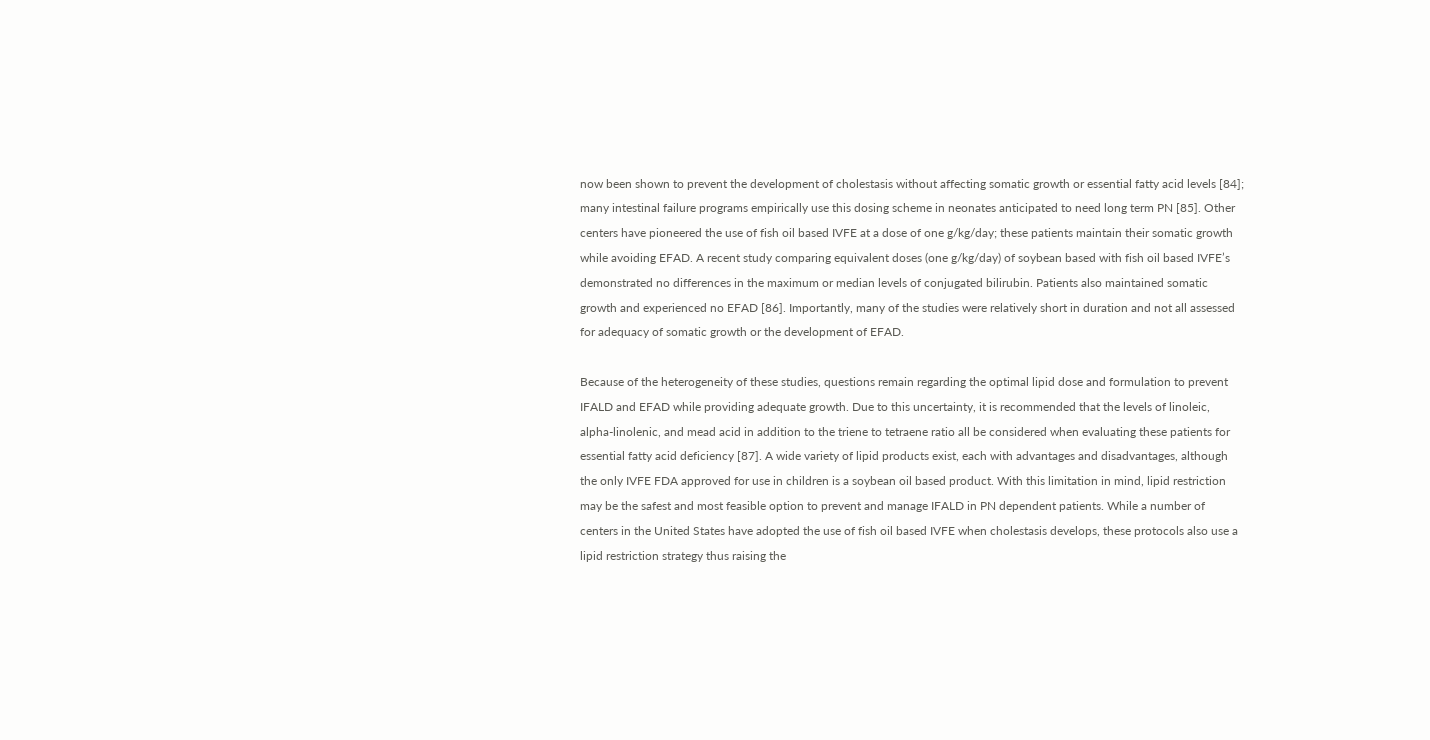now been shown to prevent the development of cholestasis without affecting somatic growth or essential fatty acid levels [84]; many intestinal failure programs empirically use this dosing scheme in neonates anticipated to need long term PN [85]. Other centers have pioneered the use of fish oil based IVFE at a dose of one g/kg/day; these patients maintain their somatic growth while avoiding EFAD. A recent study comparing equivalent doses (one g/kg/day) of soybean based with fish oil based IVFE’s demonstrated no differences in the maximum or median levels of conjugated bilirubin. Patients also maintained somatic growth and experienced no EFAD [86]. Importantly, many of the studies were relatively short in duration and not all assessed for adequacy of somatic growth or the development of EFAD.

Because of the heterogeneity of these studies, questions remain regarding the optimal lipid dose and formulation to prevent IFALD and EFAD while providing adequate growth. Due to this uncertainty, it is recommended that the levels of linoleic, alpha-linolenic, and mead acid in addition to the triene to tetraene ratio all be considered when evaluating these patients for essential fatty acid deficiency [87]. A wide variety of lipid products exist, each with advantages and disadvantages, although the only IVFE FDA approved for use in children is a soybean oil based product. With this limitation in mind, lipid restriction may be the safest and most feasible option to prevent and manage IFALD in PN dependent patients. While a number of centers in the United States have adopted the use of fish oil based IVFE when cholestasis develops, these protocols also use a lipid restriction strategy thus raising the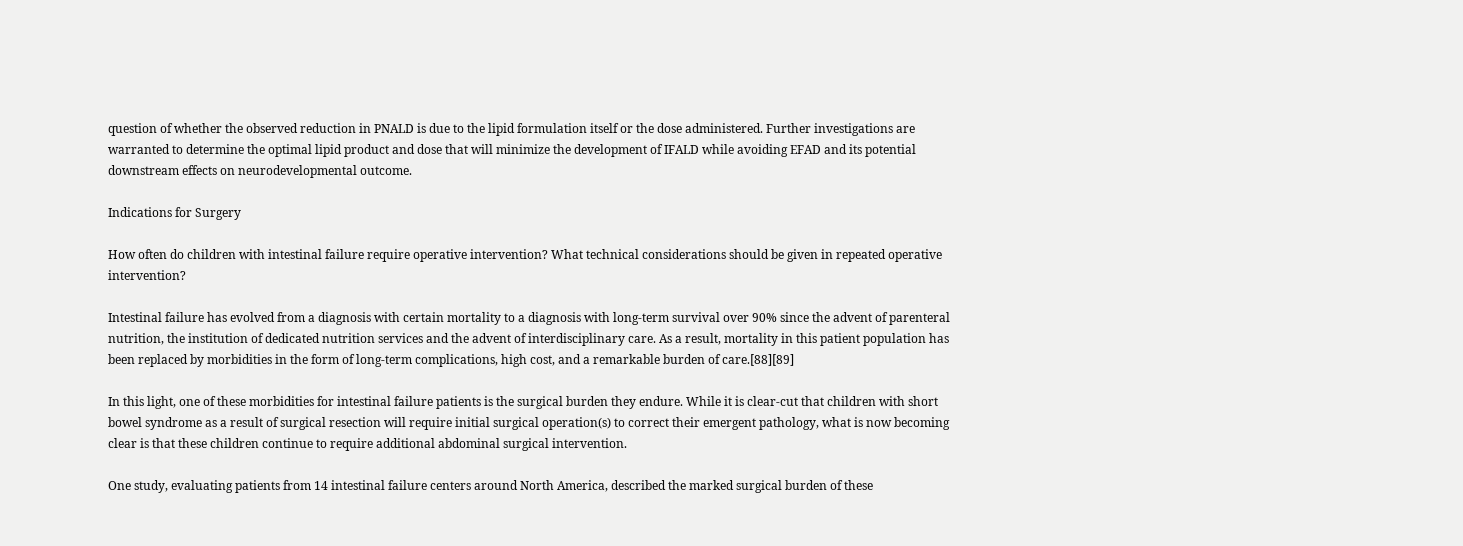question of whether the observed reduction in PNALD is due to the lipid formulation itself or the dose administered. Further investigations are warranted to determine the optimal lipid product and dose that will minimize the development of IFALD while avoiding EFAD and its potential downstream effects on neurodevelopmental outcome.

Indications for Surgery

How often do children with intestinal failure require operative intervention? What technical considerations should be given in repeated operative intervention?

Intestinal failure has evolved from a diagnosis with certain mortality to a diagnosis with long-term survival over 90% since the advent of parenteral nutrition, the institution of dedicated nutrition services and the advent of interdisciplinary care. As a result, mortality in this patient population has been replaced by morbidities in the form of long-term complications, high cost, and a remarkable burden of care.[88][89]

In this light, one of these morbidities for intestinal failure patients is the surgical burden they endure. While it is clear-cut that children with short bowel syndrome as a result of surgical resection will require initial surgical operation(s) to correct their emergent pathology, what is now becoming clear is that these children continue to require additional abdominal surgical intervention.

One study, evaluating patients from 14 intestinal failure centers around North America, described the marked surgical burden of these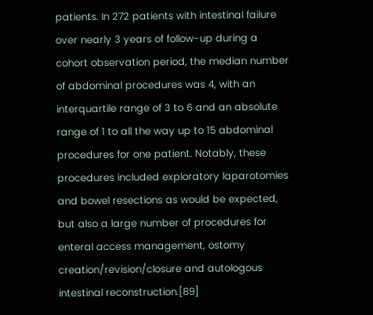patients. In 272 patients with intestinal failure over nearly 3 years of follow-up during a cohort observation period, the median number of abdominal procedures was 4, with an interquartile range of 3 to 6 and an absolute range of 1 to all the way up to 15 abdominal procedures for one patient. Notably, these procedures included exploratory laparotomies and bowel resections as would be expected, but also a large number of procedures for enteral access management, ostomy creation/revision/closure and autologous intestinal reconstruction.[89]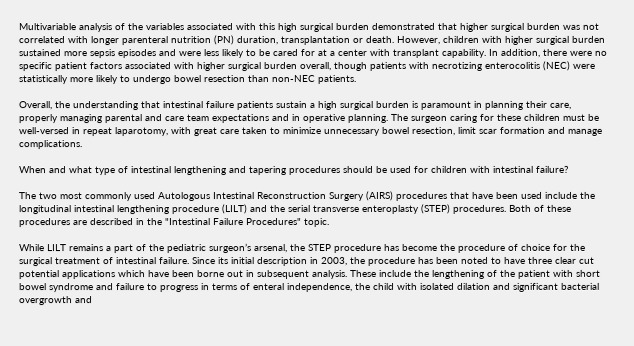Multivariable analysis of the variables associated with this high surgical burden demonstrated that higher surgical burden was not correlated with longer parenteral nutrition (PN) duration, transplantation or death. However, children with higher surgical burden sustained more sepsis episodes and were less likely to be cared for at a center with transplant capability. In addition, there were no specific patient factors associated with higher surgical burden overall, though patients with necrotizing enterocolitis (NEC) were statistically more likely to undergo bowel resection than non-NEC patients.

Overall, the understanding that intestinal failure patients sustain a high surgical burden is paramount in planning their care, properly managing parental and care team expectations and in operative planning. The surgeon caring for these children must be well-versed in repeat laparotomy, with great care taken to minimize unnecessary bowel resection, limit scar formation and manage complications.

When and what type of intestinal lengthening and tapering procedures should be used for children with intestinal failure?

The two most commonly used Autologous Intestinal Reconstruction Surgery (AIRS) procedures that have been used include the longitudinal intestinal lengthening procedure (LILT) and the serial transverse enteroplasty (STEP) procedures. Both of these procedures are described in the "Intestinal Failure Procedures" topic.

While LILT remains a part of the pediatric surgeon’s arsenal, the STEP procedure has become the procedure of choice for the surgical treatment of intestinal failure. Since its initial description in 2003, the procedure has been noted to have three clear cut potential applications which have been borne out in subsequent analysis. These include the lengthening of the patient with short bowel syndrome and failure to progress in terms of enteral independence, the child with isolated dilation and significant bacterial overgrowth and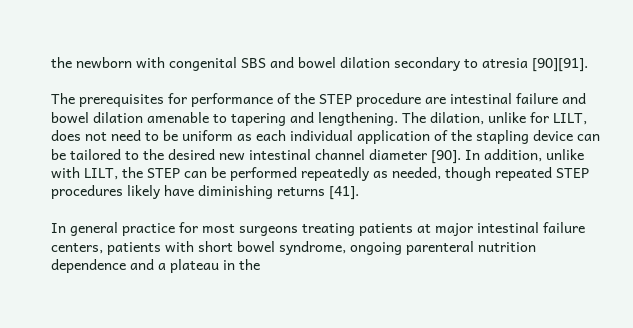the newborn with congenital SBS and bowel dilation secondary to atresia [90][91].

The prerequisites for performance of the STEP procedure are intestinal failure and bowel dilation amenable to tapering and lengthening. The dilation, unlike for LILT, does not need to be uniform as each individual application of the stapling device can be tailored to the desired new intestinal channel diameter [90]. In addition, unlike with LILT, the STEP can be performed repeatedly as needed, though repeated STEP procedures likely have diminishing returns [41].

In general practice for most surgeons treating patients at major intestinal failure centers, patients with short bowel syndrome, ongoing parenteral nutrition dependence and a plateau in the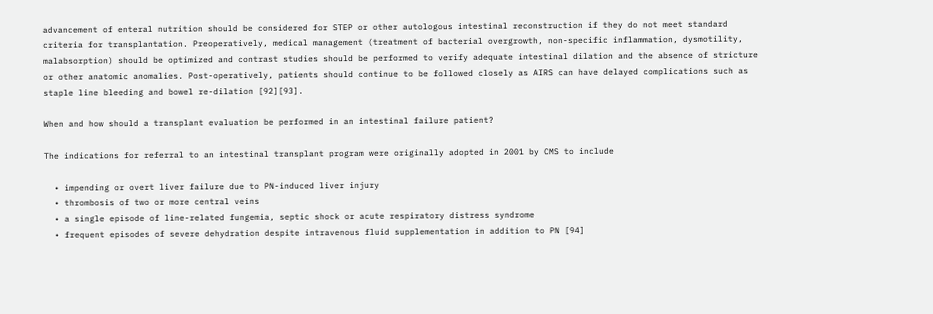advancement of enteral nutrition should be considered for STEP or other autologous intestinal reconstruction if they do not meet standard criteria for transplantation. Preoperatively, medical management (treatment of bacterial overgrowth, non-specific inflammation, dysmotility, malabsorption) should be optimized and contrast studies should be performed to verify adequate intestinal dilation and the absence of stricture or other anatomic anomalies. Post-operatively, patients should continue to be followed closely as AIRS can have delayed complications such as staple line bleeding and bowel re-dilation [92][93].

When and how should a transplant evaluation be performed in an intestinal failure patient?

The indications for referral to an intestinal transplant program were originally adopted in 2001 by CMS to include

  • impending or overt liver failure due to PN-induced liver injury
  • thrombosis of two or more central veins
  • a single episode of line-related fungemia, septic shock or acute respiratory distress syndrome
  • frequent episodes of severe dehydration despite intravenous fluid supplementation in addition to PN [94]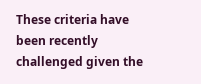These criteria have been recently challenged given the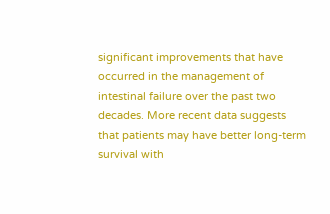significant improvements that have occurred in the management of intestinal failure over the past two decades. More recent data suggests that patients may have better long-term survival with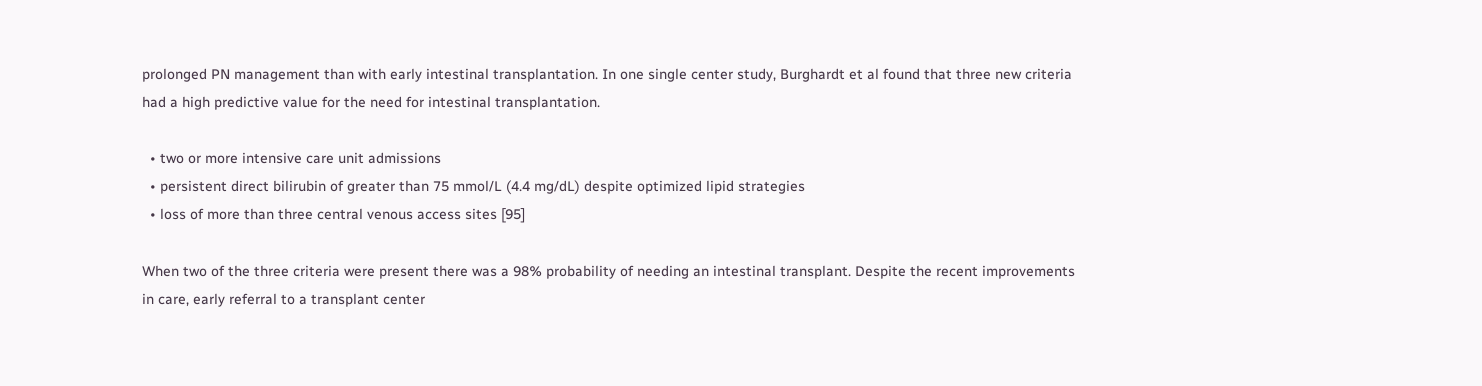prolonged PN management than with early intestinal transplantation. In one single center study, Burghardt et al found that three new criteria had a high predictive value for the need for intestinal transplantation.

  • two or more intensive care unit admissions
  • persistent direct bilirubin of greater than 75 mmol/L (4.4 mg/dL) despite optimized lipid strategies
  • loss of more than three central venous access sites [95]

When two of the three criteria were present there was a 98% probability of needing an intestinal transplant. Despite the recent improvements in care, early referral to a transplant center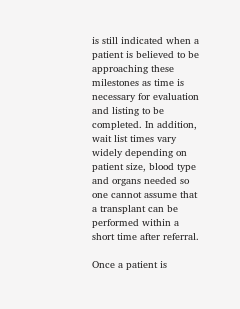is still indicated when a patient is believed to be approaching these milestones as time is necessary for evaluation and listing to be completed. In addition, wait list times vary widely depending on patient size, blood type and organs needed so one cannot assume that a transplant can be performed within a short time after referral.

Once a patient is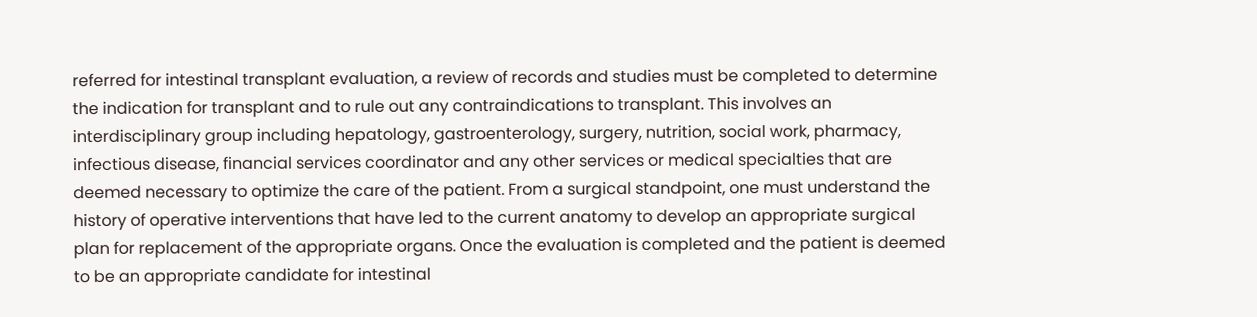referred for intestinal transplant evaluation, a review of records and studies must be completed to determine the indication for transplant and to rule out any contraindications to transplant. This involves an interdisciplinary group including hepatology, gastroenterology, surgery, nutrition, social work, pharmacy, infectious disease, financial services coordinator and any other services or medical specialties that are deemed necessary to optimize the care of the patient. From a surgical standpoint, one must understand the history of operative interventions that have led to the current anatomy to develop an appropriate surgical plan for replacement of the appropriate organs. Once the evaluation is completed and the patient is deemed to be an appropriate candidate for intestinal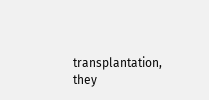transplantation, they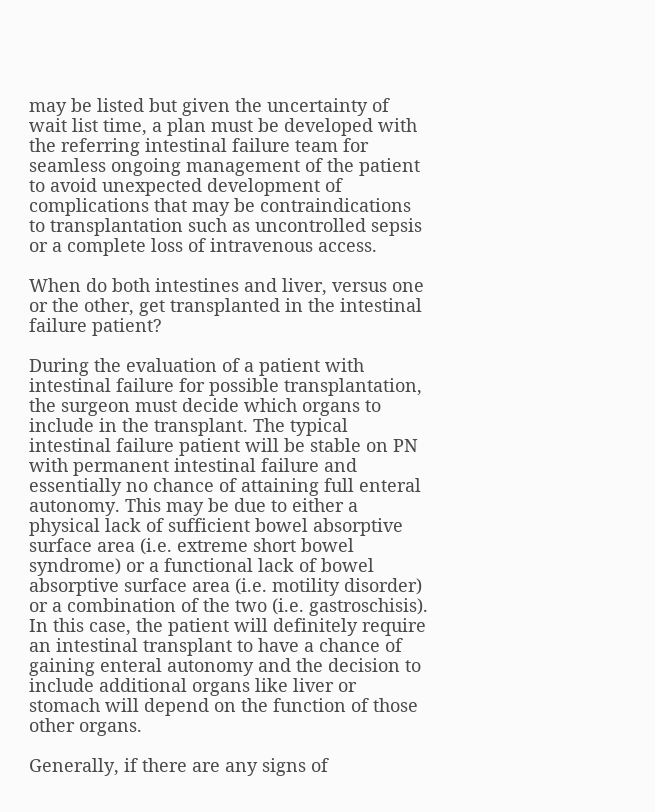may be listed but given the uncertainty of wait list time, a plan must be developed with the referring intestinal failure team for seamless ongoing management of the patient to avoid unexpected development of complications that may be contraindications to transplantation such as uncontrolled sepsis or a complete loss of intravenous access.

When do both intestines and liver, versus one or the other, get transplanted in the intestinal failure patient?

During the evaluation of a patient with intestinal failure for possible transplantation, the surgeon must decide which organs to include in the transplant. The typical intestinal failure patient will be stable on PN with permanent intestinal failure and essentially no chance of attaining full enteral autonomy. This may be due to either a physical lack of sufficient bowel absorptive surface area (i.e. extreme short bowel syndrome) or a functional lack of bowel absorptive surface area (i.e. motility disorder) or a combination of the two (i.e. gastroschisis). In this case, the patient will definitely require an intestinal transplant to have a chance of gaining enteral autonomy and the decision to include additional organs like liver or stomach will depend on the function of those other organs.

Generally, if there are any signs of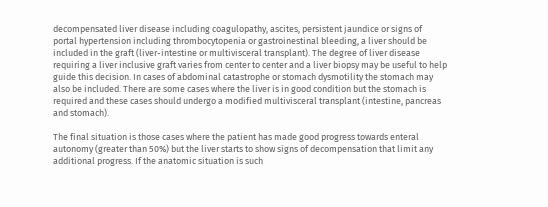decompensated liver disease including coagulopathy, ascites, persistent jaundice or signs of portal hypertension including thrombocytopenia or gastroinestinal bleeding, a liver should be included in the graft (liver-intestine or multivisceral transplant). The degree of liver disease requiring a liver inclusive graft varies from center to center and a liver biopsy may be useful to help guide this decision. In cases of abdominal catastrophe or stomach dysmotility the stomach may also be included. There are some cases where the liver is in good condition but the stomach is required and these cases should undergo a modified multivisceral transplant (intestine, pancreas and stomach).

The final situation is those cases where the patient has made good progress towards enteral autonomy (greater than 50%) but the liver starts to show signs of decompensation that limit any additional progress. If the anatomic situation is such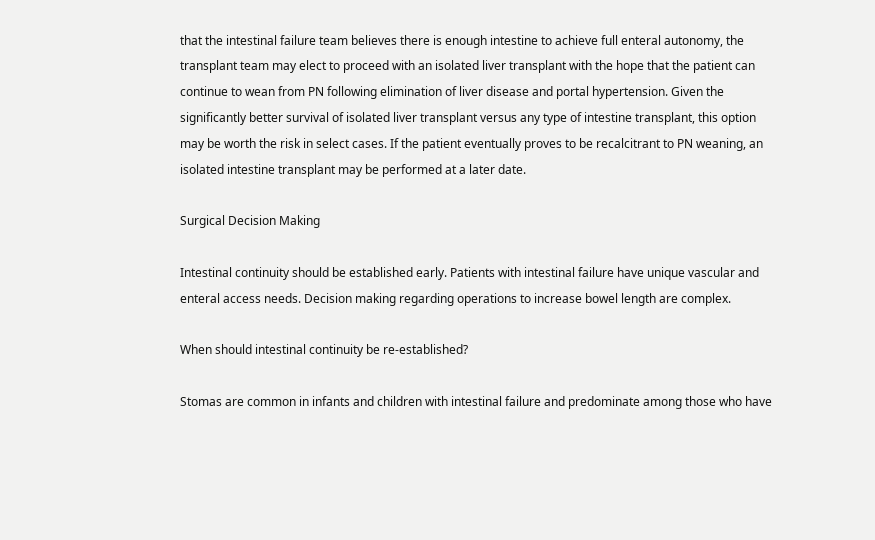that the intestinal failure team believes there is enough intestine to achieve full enteral autonomy, the transplant team may elect to proceed with an isolated liver transplant with the hope that the patient can continue to wean from PN following elimination of liver disease and portal hypertension. Given the significantly better survival of isolated liver transplant versus any type of intestine transplant, this option may be worth the risk in select cases. If the patient eventually proves to be recalcitrant to PN weaning, an isolated intestine transplant may be performed at a later date.

Surgical Decision Making

Intestinal continuity should be established early. Patients with intestinal failure have unique vascular and enteral access needs. Decision making regarding operations to increase bowel length are complex.

When should intestinal continuity be re-established?

Stomas are common in infants and children with intestinal failure and predominate among those who have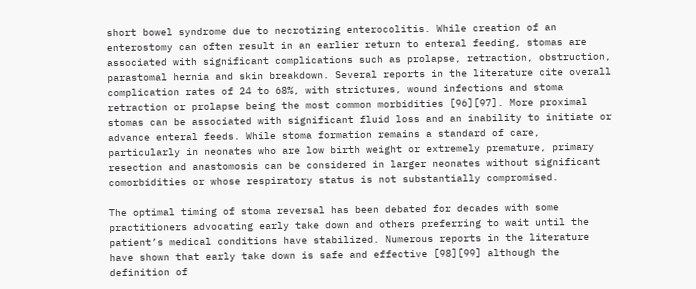short bowel syndrome due to necrotizing enterocolitis. While creation of an enterostomy can often result in an earlier return to enteral feeding, stomas are associated with significant complications such as prolapse, retraction, obstruction, parastomal hernia and skin breakdown. Several reports in the literature cite overall complication rates of 24 to 68%, with strictures, wound infections and stoma retraction or prolapse being the most common morbidities [96][97]. More proximal stomas can be associated with significant fluid loss and an inability to initiate or advance enteral feeds. While stoma formation remains a standard of care, particularly in neonates who are low birth weight or extremely premature, primary resection and anastomosis can be considered in larger neonates without significant comorbidities or whose respiratory status is not substantially compromised.

The optimal timing of stoma reversal has been debated for decades with some practitioners advocating early take down and others preferring to wait until the patient’s medical conditions have stabilized. Numerous reports in the literature have shown that early take down is safe and effective [98][99] although the definition of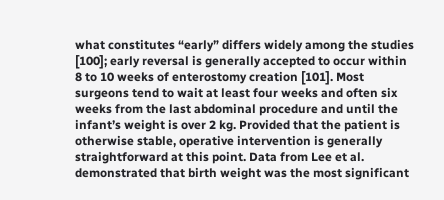what constitutes “early” differs widely among the studies [100]; early reversal is generally accepted to occur within 8 to 10 weeks of enterostomy creation [101]. Most surgeons tend to wait at least four weeks and often six weeks from the last abdominal procedure and until the infant’s weight is over 2 kg. Provided that the patient is otherwise stable, operative intervention is generally straightforward at this point. Data from Lee et al. demonstrated that birth weight was the most significant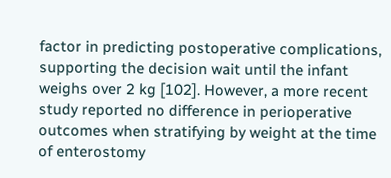factor in predicting postoperative complications, supporting the decision wait until the infant weighs over 2 kg [102]. However, a more recent study reported no difference in perioperative outcomes when stratifying by weight at the time of enterostomy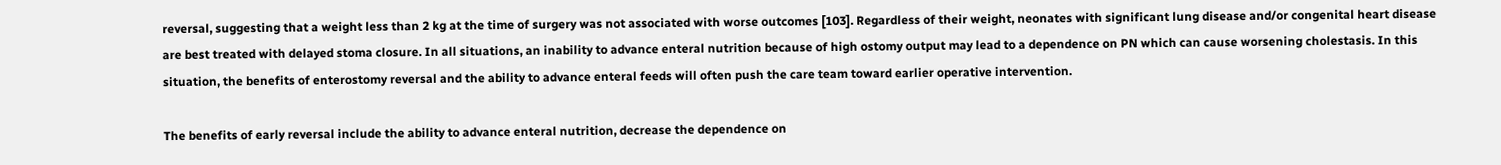reversal, suggesting that a weight less than 2 kg at the time of surgery was not associated with worse outcomes [103]. Regardless of their weight, neonates with significant lung disease and/or congenital heart disease are best treated with delayed stoma closure. In all situations, an inability to advance enteral nutrition because of high ostomy output may lead to a dependence on PN which can cause worsening cholestasis. In this situation, the benefits of enterostomy reversal and the ability to advance enteral feeds will often push the care team toward earlier operative intervention.

The benefits of early reversal include the ability to advance enteral nutrition, decrease the dependence on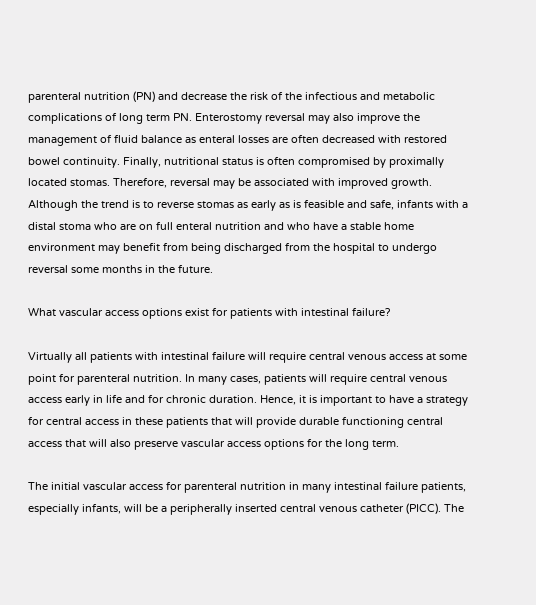parenteral nutrition (PN) and decrease the risk of the infectious and metabolic complications of long term PN. Enterostomy reversal may also improve the management of fluid balance as enteral losses are often decreased with restored bowel continuity. Finally, nutritional status is often compromised by proximally located stomas. Therefore, reversal may be associated with improved growth. Although the trend is to reverse stomas as early as is feasible and safe, infants with a distal stoma who are on full enteral nutrition and who have a stable home environment may benefit from being discharged from the hospital to undergo reversal some months in the future.

What vascular access options exist for patients with intestinal failure?

Virtually all patients with intestinal failure will require central venous access at some point for parenteral nutrition. In many cases, patients will require central venous access early in life and for chronic duration. Hence, it is important to have a strategy for central access in these patients that will provide durable functioning central access that will also preserve vascular access options for the long term.

The initial vascular access for parenteral nutrition in many intestinal failure patients, especially infants, will be a peripherally inserted central venous catheter (PICC). The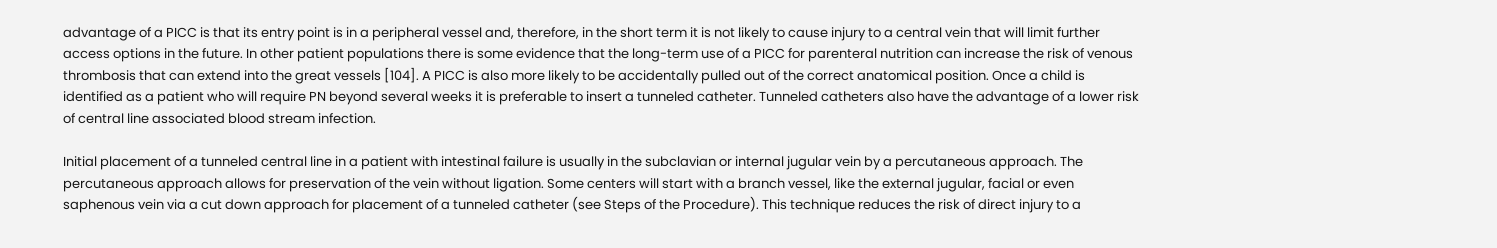advantage of a PICC is that its entry point is in a peripheral vessel and, therefore, in the short term it is not likely to cause injury to a central vein that will limit further access options in the future. In other patient populations there is some evidence that the long-term use of a PICC for parenteral nutrition can increase the risk of venous thrombosis that can extend into the great vessels [104]. A PICC is also more likely to be accidentally pulled out of the correct anatomical position. Once a child is identified as a patient who will require PN beyond several weeks it is preferable to insert a tunneled catheter. Tunneled catheters also have the advantage of a lower risk of central line associated blood stream infection.

Initial placement of a tunneled central line in a patient with intestinal failure is usually in the subclavian or internal jugular vein by a percutaneous approach. The percutaneous approach allows for preservation of the vein without ligation. Some centers will start with a branch vessel, like the external jugular, facial or even saphenous vein via a cut down approach for placement of a tunneled catheter (see Steps of the Procedure). This technique reduces the risk of direct injury to a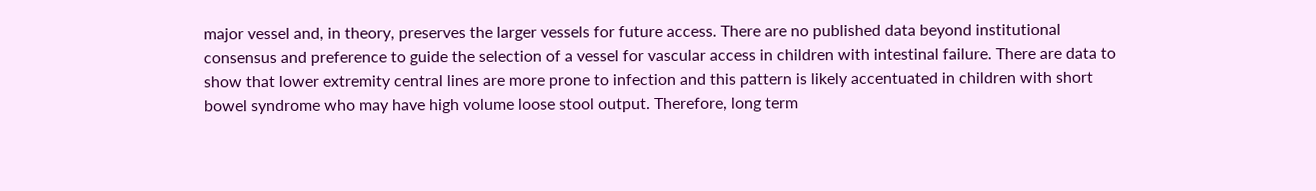major vessel and, in theory, preserves the larger vessels for future access. There are no published data beyond institutional consensus and preference to guide the selection of a vessel for vascular access in children with intestinal failure. There are data to show that lower extremity central lines are more prone to infection and this pattern is likely accentuated in children with short bowel syndrome who may have high volume loose stool output. Therefore, long term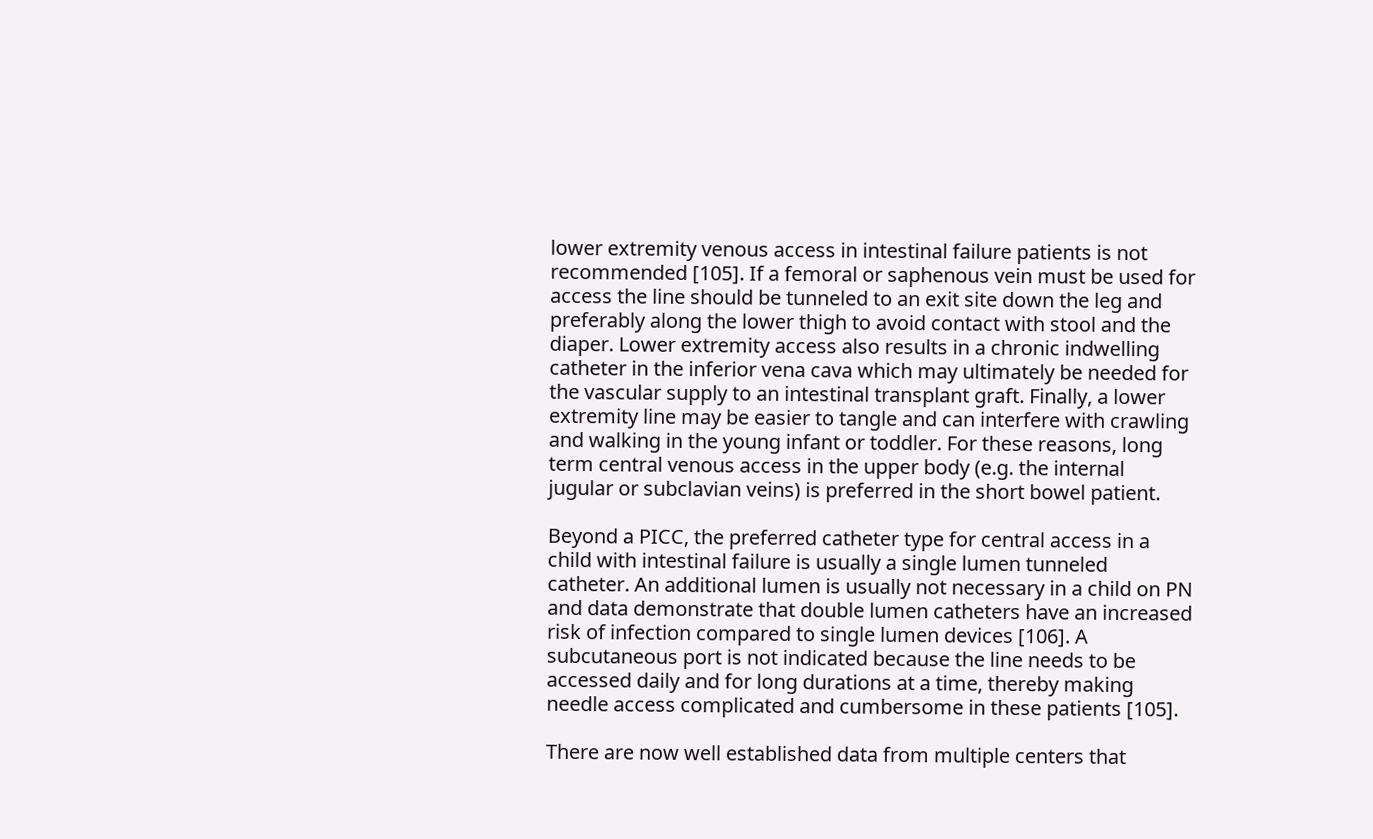lower extremity venous access in intestinal failure patients is not recommended [105]. If a femoral or saphenous vein must be used for access the line should be tunneled to an exit site down the leg and preferably along the lower thigh to avoid contact with stool and the diaper. Lower extremity access also results in a chronic indwelling catheter in the inferior vena cava which may ultimately be needed for the vascular supply to an intestinal transplant graft. Finally, a lower extremity line may be easier to tangle and can interfere with crawling and walking in the young infant or toddler. For these reasons, long term central venous access in the upper body (e.g. the internal jugular or subclavian veins) is preferred in the short bowel patient.

Beyond a PICC, the preferred catheter type for central access in a child with intestinal failure is usually a single lumen tunneled catheter. An additional lumen is usually not necessary in a child on PN and data demonstrate that double lumen catheters have an increased risk of infection compared to single lumen devices [106]. A subcutaneous port is not indicated because the line needs to be accessed daily and for long durations at a time, thereby making needle access complicated and cumbersome in these patients [105].

There are now well established data from multiple centers that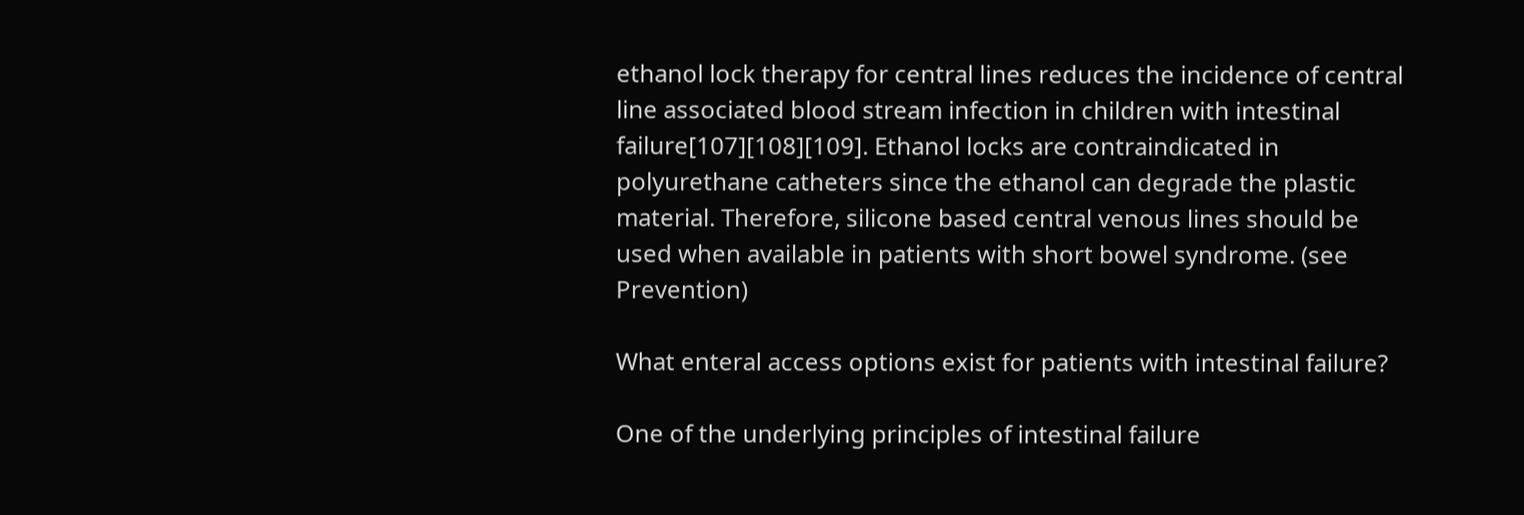ethanol lock therapy for central lines reduces the incidence of central line associated blood stream infection in children with intestinal failure[107][108][109]. Ethanol locks are contraindicated in polyurethane catheters since the ethanol can degrade the plastic material. Therefore, silicone based central venous lines should be used when available in patients with short bowel syndrome. (see Prevention)

What enteral access options exist for patients with intestinal failure?

One of the underlying principles of intestinal failure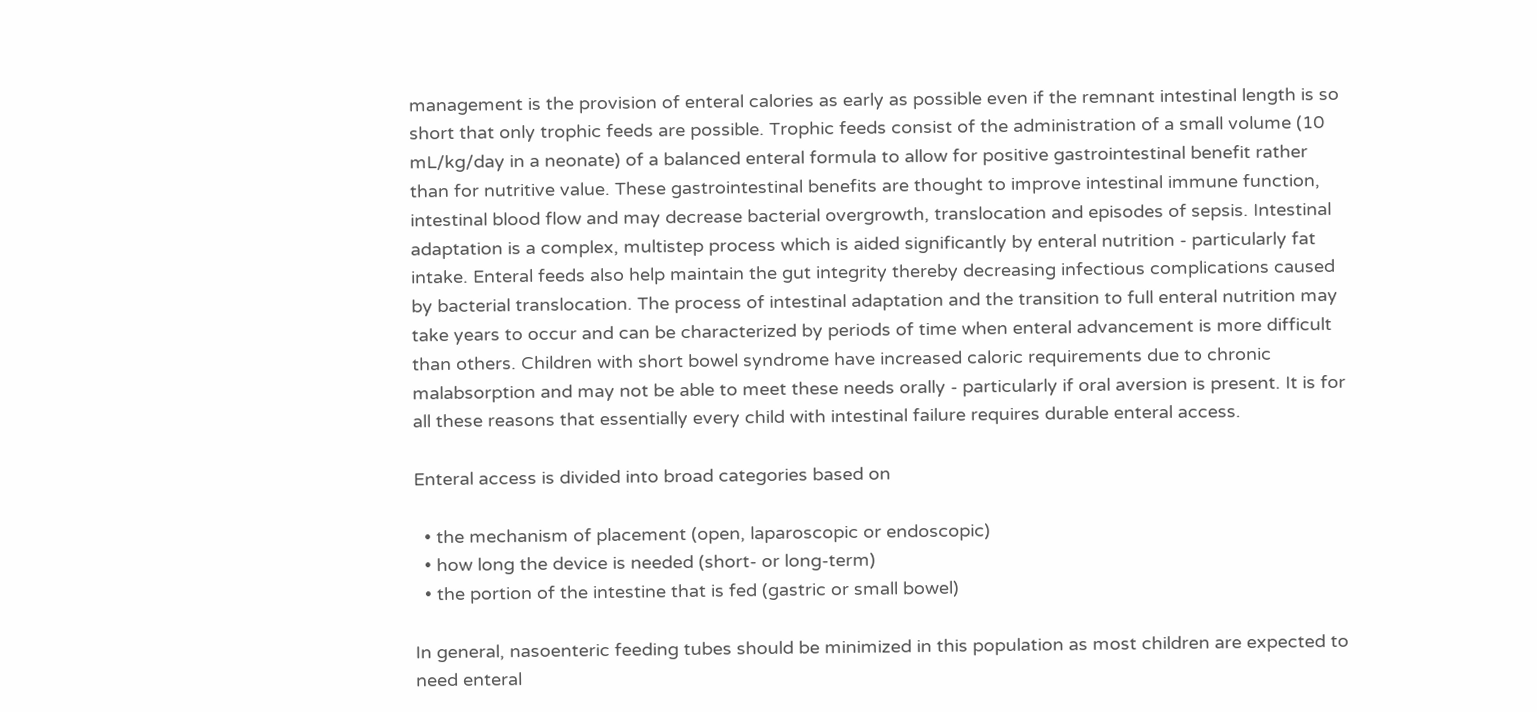management is the provision of enteral calories as early as possible even if the remnant intestinal length is so short that only trophic feeds are possible. Trophic feeds consist of the administration of a small volume (10 mL/kg/day in a neonate) of a balanced enteral formula to allow for positive gastrointestinal benefit rather than for nutritive value. These gastrointestinal benefits are thought to improve intestinal immune function, intestinal blood flow and may decrease bacterial overgrowth, translocation and episodes of sepsis. Intestinal adaptation is a complex, multistep process which is aided significantly by enteral nutrition - particularly fat intake. Enteral feeds also help maintain the gut integrity thereby decreasing infectious complications caused by bacterial translocation. The process of intestinal adaptation and the transition to full enteral nutrition may take years to occur and can be characterized by periods of time when enteral advancement is more difficult than others. Children with short bowel syndrome have increased caloric requirements due to chronic malabsorption and may not be able to meet these needs orally - particularly if oral aversion is present. It is for all these reasons that essentially every child with intestinal failure requires durable enteral access.

Enteral access is divided into broad categories based on

  • the mechanism of placement (open, laparoscopic or endoscopic)
  • how long the device is needed (short- or long-term)
  • the portion of the intestine that is fed (gastric or small bowel)

In general, nasoenteric feeding tubes should be minimized in this population as most children are expected to need enteral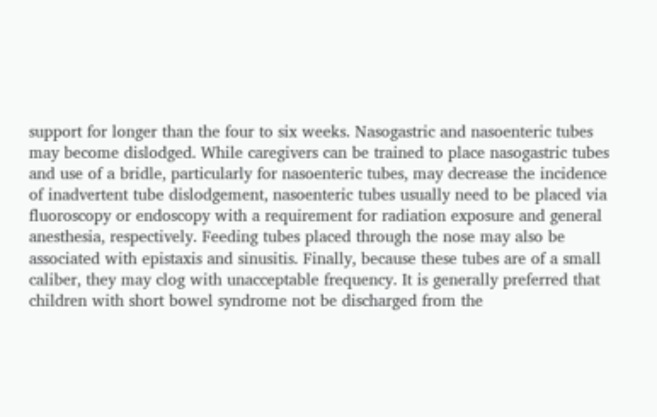support for longer than the four to six weeks. Nasogastric and nasoenteric tubes may become dislodged. While caregivers can be trained to place nasogastric tubes and use of a bridle, particularly for nasoenteric tubes, may decrease the incidence of inadvertent tube dislodgement, nasoenteric tubes usually need to be placed via fluoroscopy or endoscopy with a requirement for radiation exposure and general anesthesia, respectively. Feeding tubes placed through the nose may also be associated with epistaxis and sinusitis. Finally, because these tubes are of a small caliber, they may clog with unacceptable frequency. It is generally preferred that children with short bowel syndrome not be discharged from the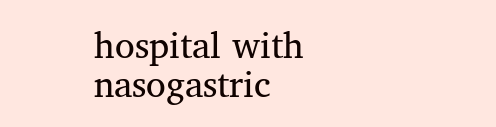hospital with nasogastric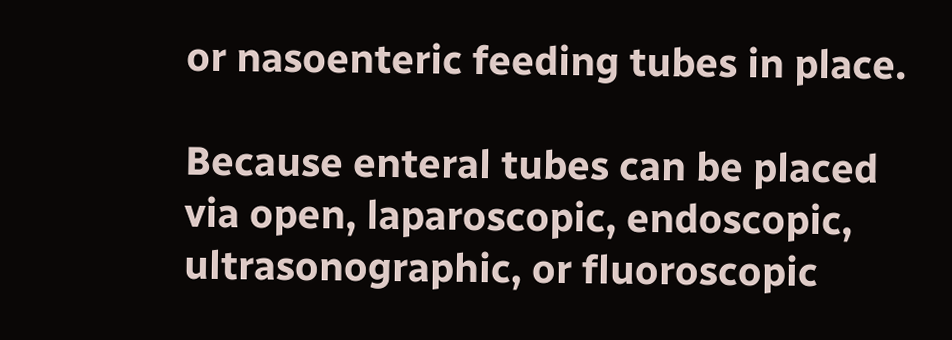or nasoenteric feeding tubes in place.

Because enteral tubes can be placed via open, laparoscopic, endoscopic, ultrasonographic, or fluoroscopic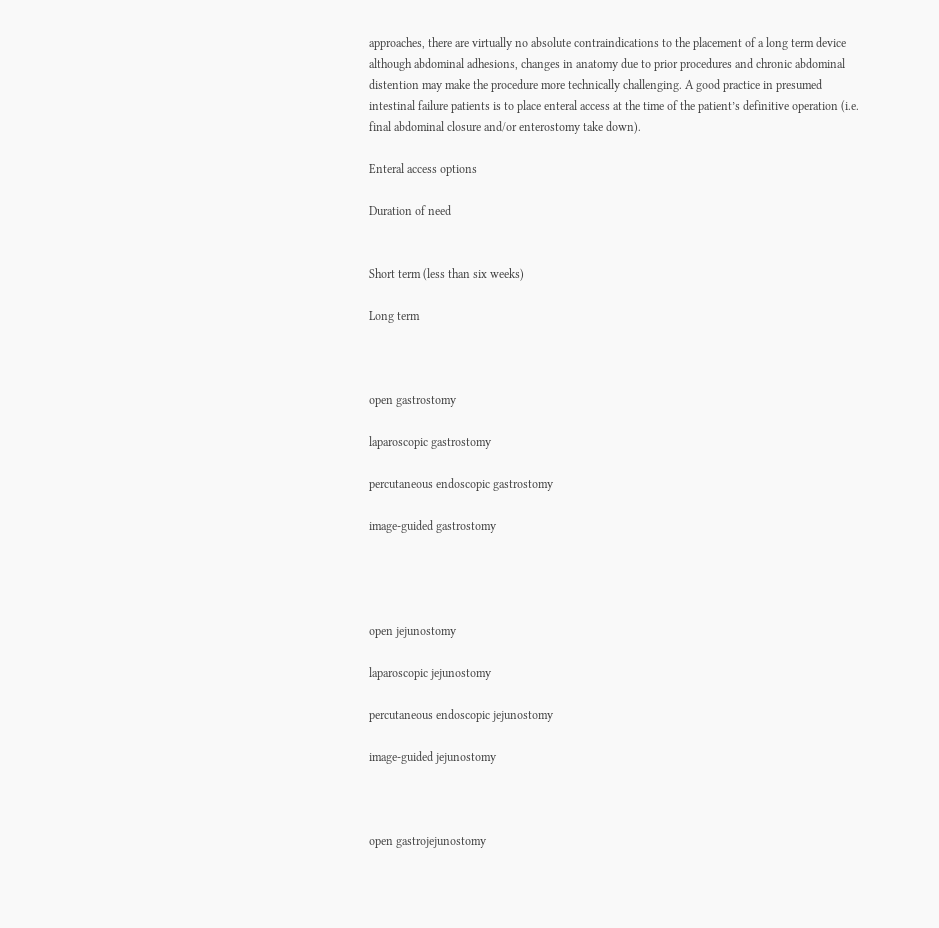approaches, there are virtually no absolute contraindications to the placement of a long term device although abdominal adhesions, changes in anatomy due to prior procedures and chronic abdominal distention may make the procedure more technically challenging. A good practice in presumed intestinal failure patients is to place enteral access at the time of the patient’s definitive operation (i.e. final abdominal closure and/or enterostomy take down).

Enteral access options

Duration of need


Short term (less than six weeks)

Long term



open gastrostomy

laparoscopic gastrostomy

percutaneous endoscopic gastrostomy

image-guided gastrostomy




open jejunostomy

laparoscopic jejunostomy

percutaneous endoscopic jejunostomy

image-guided jejunostomy



open gastrojejunostomy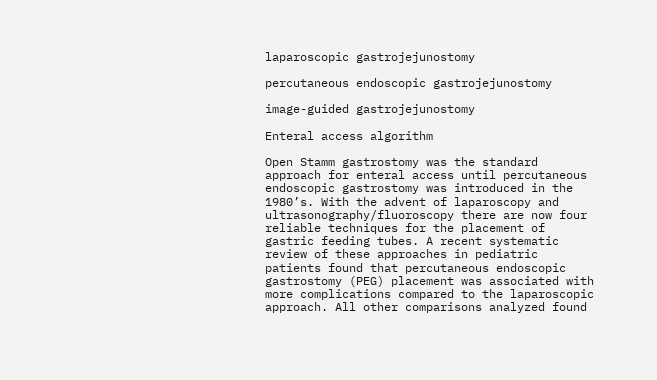laparoscopic gastrojejunostomy

percutaneous endoscopic gastrojejunostomy

image-guided gastrojejunostomy

Enteral access algorithm

Open Stamm gastrostomy was the standard approach for enteral access until percutaneous endoscopic gastrostomy was introduced in the 1980’s. With the advent of laparoscopy and ultrasonography/fluoroscopy there are now four reliable techniques for the placement of gastric feeding tubes. A recent systematic review of these approaches in pediatric patients found that percutaneous endoscopic gastrostomy (PEG) placement was associated with more complications compared to the laparoscopic approach. All other comparisons analyzed found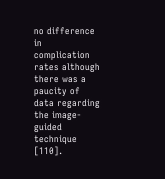no difference in complication rates although there was a paucity of data regarding the image-guided technique [110].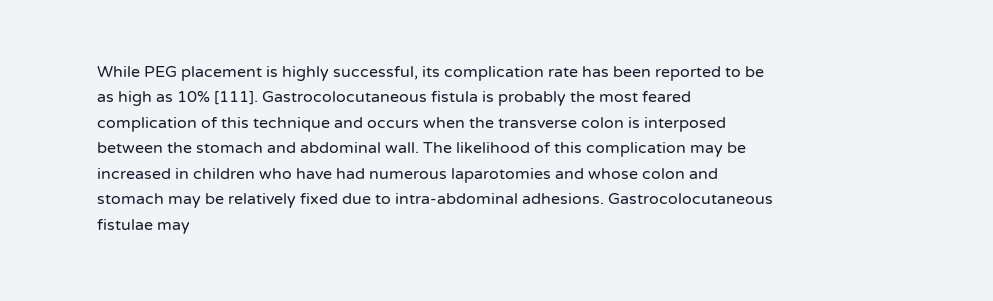While PEG placement is highly successful, its complication rate has been reported to be as high as 10% [111]. Gastrocolocutaneous fistula is probably the most feared complication of this technique and occurs when the transverse colon is interposed between the stomach and abdominal wall. The likelihood of this complication may be increased in children who have had numerous laparotomies and whose colon and stomach may be relatively fixed due to intra-abdominal adhesions. Gastrocolocutaneous fistulae may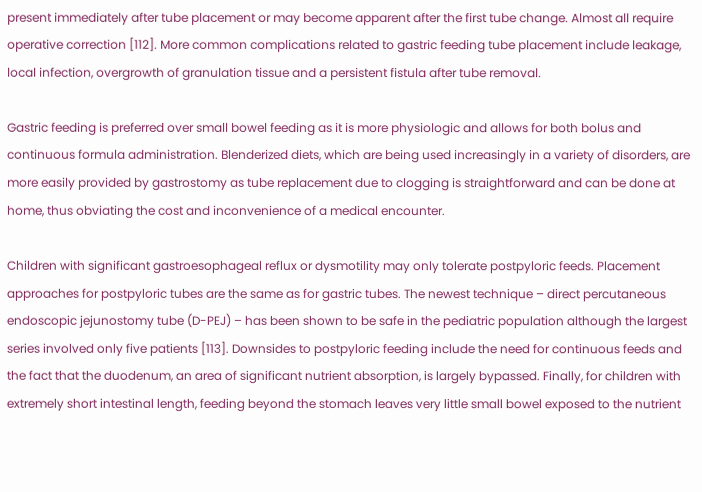present immediately after tube placement or may become apparent after the first tube change. Almost all require operative correction [112]. More common complications related to gastric feeding tube placement include leakage, local infection, overgrowth of granulation tissue and a persistent fistula after tube removal.

Gastric feeding is preferred over small bowel feeding as it is more physiologic and allows for both bolus and continuous formula administration. Blenderized diets, which are being used increasingly in a variety of disorders, are more easily provided by gastrostomy as tube replacement due to clogging is straightforward and can be done at home, thus obviating the cost and inconvenience of a medical encounter.

Children with significant gastroesophageal reflux or dysmotility may only tolerate postpyloric feeds. Placement approaches for postpyloric tubes are the same as for gastric tubes. The newest technique – direct percutaneous endoscopic jejunostomy tube (D-PEJ) – has been shown to be safe in the pediatric population although the largest series involved only five patients [113]. Downsides to postpyloric feeding include the need for continuous feeds and the fact that the duodenum, an area of significant nutrient absorption, is largely bypassed. Finally, for children with extremely short intestinal length, feeding beyond the stomach leaves very little small bowel exposed to the nutrient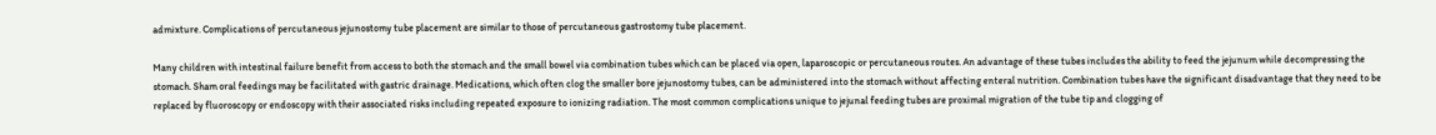admixture. Complications of percutaneous jejunostomy tube placement are similar to those of percutaneous gastrostomy tube placement.

Many children with intestinal failure benefit from access to both the stomach and the small bowel via combination tubes which can be placed via open, laparoscopic or percutaneous routes. An advantage of these tubes includes the ability to feed the jejunum while decompressing the stomach. Sham oral feedings may be facilitated with gastric drainage. Medications, which often clog the smaller bore jejunostomy tubes, can be administered into the stomach without affecting enteral nutrition. Combination tubes have the significant disadvantage that they need to be replaced by fluoroscopy or endoscopy with their associated risks including repeated exposure to ionizing radiation. The most common complications unique to jejunal feeding tubes are proximal migration of the tube tip and clogging of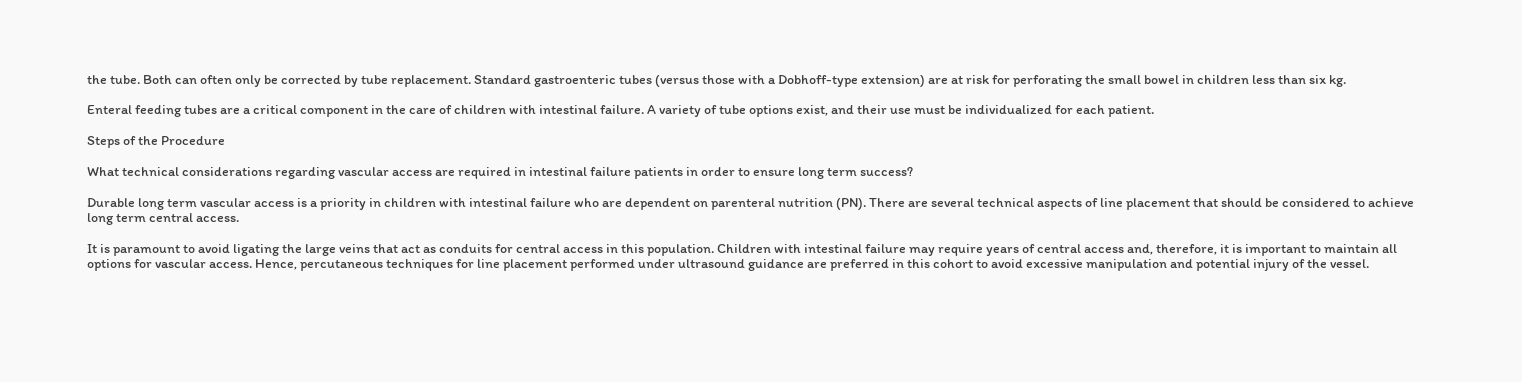the tube. Both can often only be corrected by tube replacement. Standard gastroenteric tubes (versus those with a Dobhoff-type extension) are at risk for perforating the small bowel in children less than six kg.

Enteral feeding tubes are a critical component in the care of children with intestinal failure. A variety of tube options exist, and their use must be individualized for each patient.

Steps of the Procedure

What technical considerations regarding vascular access are required in intestinal failure patients in order to ensure long term success?

Durable long term vascular access is a priority in children with intestinal failure who are dependent on parenteral nutrition (PN). There are several technical aspects of line placement that should be considered to achieve long term central access.

It is paramount to avoid ligating the large veins that act as conduits for central access in this population. Children with intestinal failure may require years of central access and, therefore, it is important to maintain all options for vascular access. Hence, percutaneous techniques for line placement performed under ultrasound guidance are preferred in this cohort to avoid excessive manipulation and potential injury of the vessel.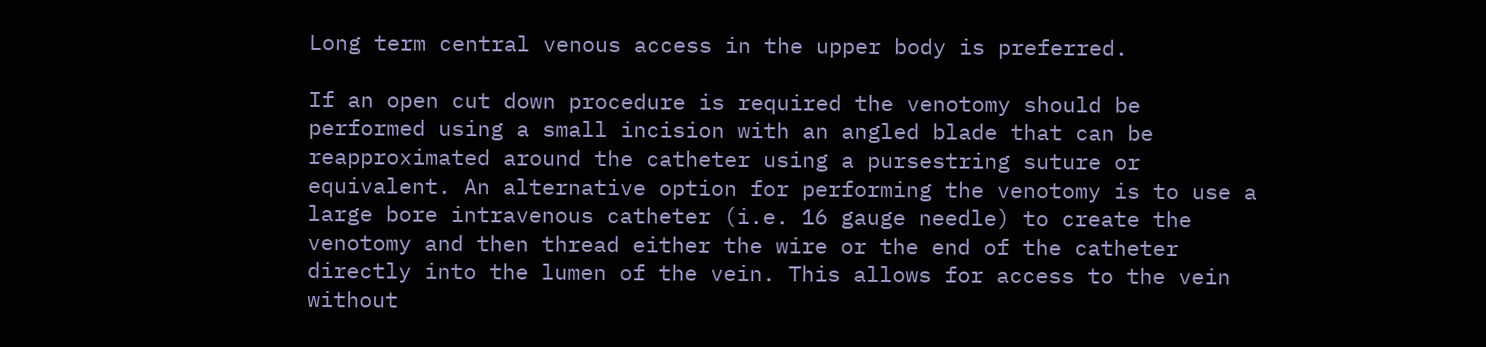Long term central venous access in the upper body is preferred.

If an open cut down procedure is required the venotomy should be performed using a small incision with an angled blade that can be reapproximated around the catheter using a pursestring suture or equivalent. An alternative option for performing the venotomy is to use a large bore intravenous catheter (i.e. 16 gauge needle) to create the venotomy and then thread either the wire or the end of the catheter directly into the lumen of the vein. This allows for access to the vein without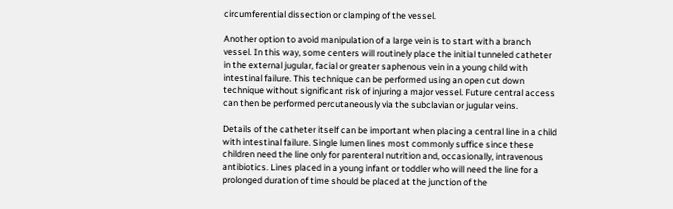circumferential dissection or clamping of the vessel.

Another option to avoid manipulation of a large vein is to start with a branch vessel. In this way, some centers will routinely place the initial tunneled catheter in the external jugular, facial or greater saphenous vein in a young child with intestinal failure. This technique can be performed using an open cut down technique without significant risk of injuring a major vessel. Future central access can then be performed percutaneously via the subclavian or jugular veins.

Details of the catheter itself can be important when placing a central line in a child with intestinal failure. Single lumen lines most commonly suffice since these children need the line only for parenteral nutrition and, occasionally, intravenous antibiotics. Lines placed in a young infant or toddler who will need the line for a prolonged duration of time should be placed at the junction of the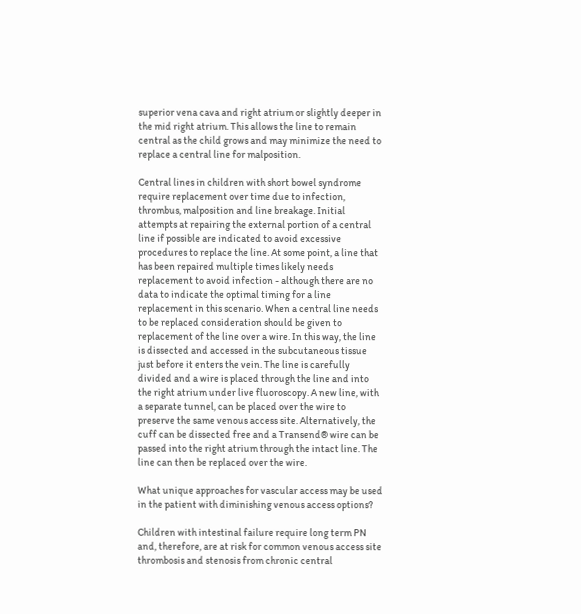superior vena cava and right atrium or slightly deeper in the mid right atrium. This allows the line to remain central as the child grows and may minimize the need to replace a central line for malposition.

Central lines in children with short bowel syndrome require replacement over time due to infection, thrombus, malposition and line breakage. Initial attempts at repairing the external portion of a central line if possible are indicated to avoid excessive procedures to replace the line. At some point, a line that has been repaired multiple times likely needs replacement to avoid infection - although there are no data to indicate the optimal timing for a line replacement in this scenario. When a central line needs to be replaced consideration should be given to replacement of the line over a wire. In this way, the line is dissected and accessed in the subcutaneous tissue just before it enters the vein. The line is carefully divided and a wire is placed through the line and into the right atrium under live fluoroscopy. A new line, with a separate tunnel, can be placed over the wire to preserve the same venous access site. Alternatively, the cuff can be dissected free and a Transend® wire can be passed into the right atrium through the intact line. The line can then be replaced over the wire.

What unique approaches for vascular access may be used in the patient with diminishing venous access options?

Children with intestinal failure require long term PN and, therefore, are at risk for common venous access site thrombosis and stenosis from chronic central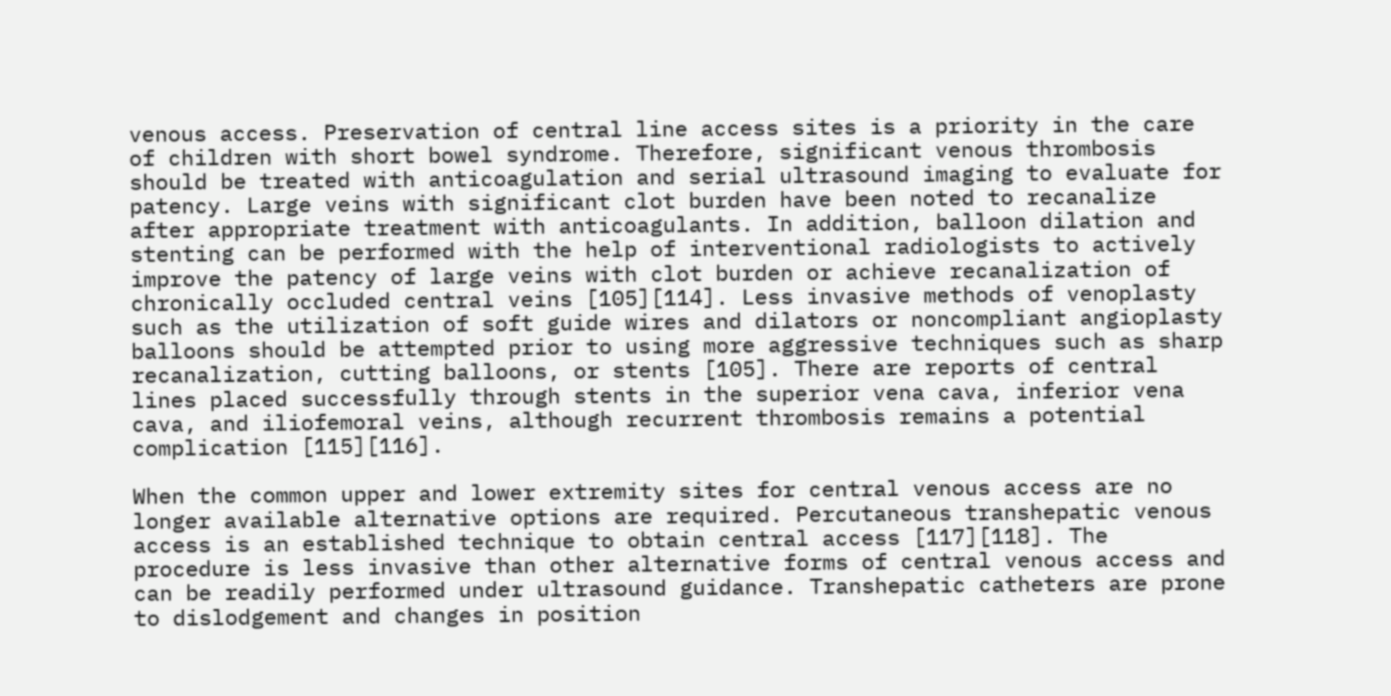venous access. Preservation of central line access sites is a priority in the care of children with short bowel syndrome. Therefore, significant venous thrombosis should be treated with anticoagulation and serial ultrasound imaging to evaluate for patency. Large veins with significant clot burden have been noted to recanalize after appropriate treatment with anticoagulants. In addition, balloon dilation and stenting can be performed with the help of interventional radiologists to actively improve the patency of large veins with clot burden or achieve recanalization of chronically occluded central veins [105][114]. Less invasive methods of venoplasty such as the utilization of soft guide wires and dilators or noncompliant angioplasty balloons should be attempted prior to using more aggressive techniques such as sharp recanalization, cutting balloons, or stents [105]. There are reports of central lines placed successfully through stents in the superior vena cava, inferior vena cava, and iliofemoral veins, although recurrent thrombosis remains a potential complication [115][116].

When the common upper and lower extremity sites for central venous access are no longer available alternative options are required. Percutaneous transhepatic venous access is an established technique to obtain central access [117][118]. The procedure is less invasive than other alternative forms of central venous access and can be readily performed under ultrasound guidance. Transhepatic catheters are prone to dislodgement and changes in position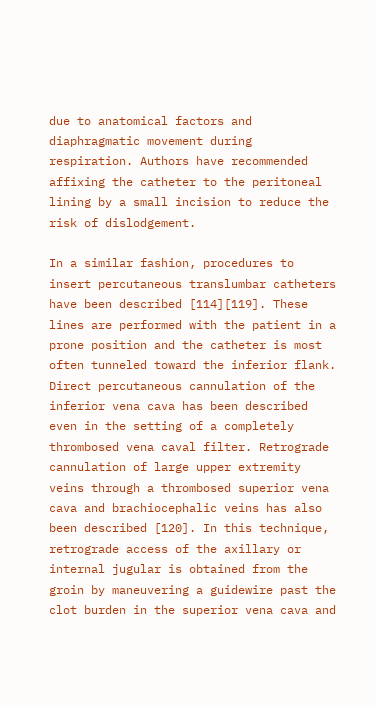due to anatomical factors and diaphragmatic movement during respiration. Authors have recommended affixing the catheter to the peritoneal lining by a small incision to reduce the risk of dislodgement.

In a similar fashion, procedures to insert percutaneous translumbar catheters have been described [114][119]. These lines are performed with the patient in a prone position and the catheter is most often tunneled toward the inferior flank. Direct percutaneous cannulation of the inferior vena cava has been described even in the setting of a completely thrombosed vena caval filter. Retrograde cannulation of large upper extremity veins through a thrombosed superior vena cava and brachiocephalic veins has also been described [120]. In this technique, retrograde access of the axillary or internal jugular is obtained from the groin by maneuvering a guidewire past the clot burden in the superior vena cava and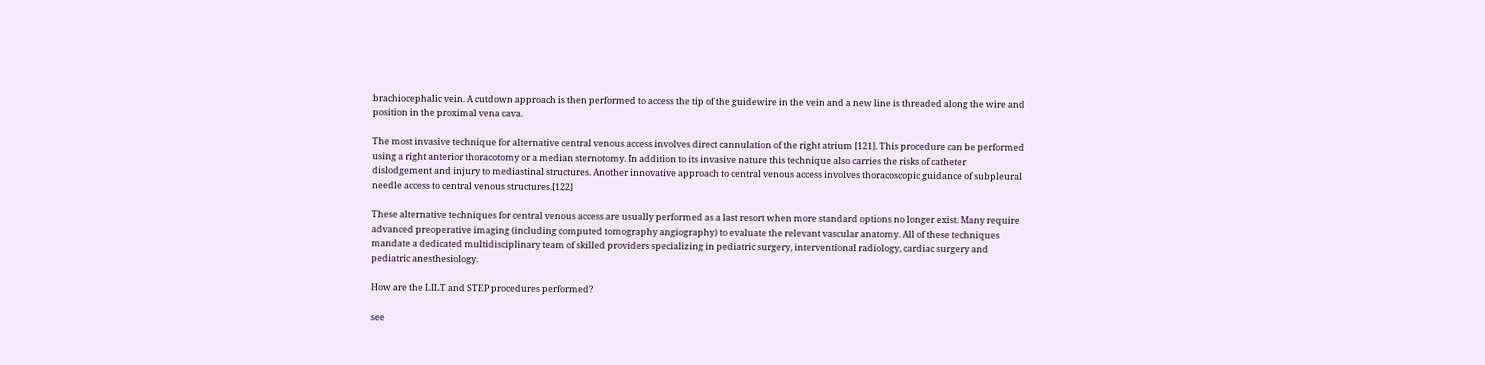brachiocephalic vein. A cutdown approach is then performed to access the tip of the guidewire in the vein and a new line is threaded along the wire and position in the proximal vena cava.

The most invasive technique for alternative central venous access involves direct cannulation of the right atrium [121]. This procedure can be performed using a right anterior thoracotomy or a median sternotomy. In addition to its invasive nature this technique also carries the risks of catheter dislodgement and injury to mediastinal structures. Another innovative approach to central venous access involves thoracoscopic guidance of subpleural needle access to central venous structures.[122]

These alternative techniques for central venous access are usually performed as a last resort when more standard options no longer exist. Many require advanced preoperative imaging (including computed tomography angiography) to evaluate the relevant vascular anatomy. All of these techniques mandate a dedicated multidisciplinary team of skilled providers specializing in pediatric surgery, interventional radiology, cardiac surgery and pediatric anesthesiology.

How are the LILT and STEP procedures performed?

see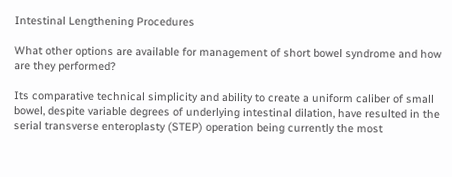Intestinal Lengthening Procedures

What other options are available for management of short bowel syndrome and how are they performed?

Its comparative technical simplicity and ability to create a uniform caliber of small bowel, despite variable degrees of underlying intestinal dilation, have resulted in the serial transverse enteroplasty (STEP) operation being currently the most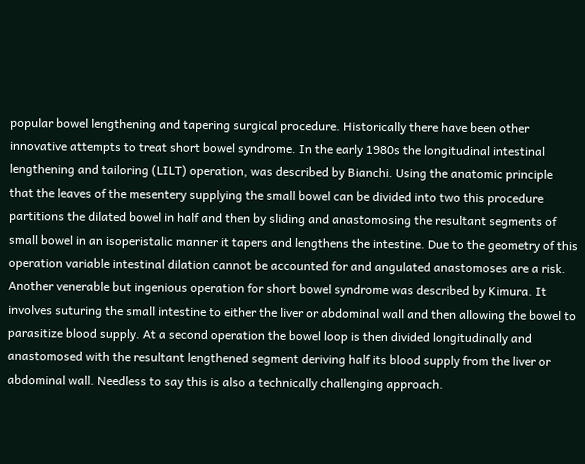popular bowel lengthening and tapering surgical procedure. Historically there have been other innovative attempts to treat short bowel syndrome. In the early 1980s the longitudinal intestinal lengthening and tailoring (LILT) operation, was described by Bianchi. Using the anatomic principle that the leaves of the mesentery supplying the small bowel can be divided into two this procedure partitions the dilated bowel in half and then by sliding and anastomosing the resultant segments of small bowel in an isoperistalic manner it tapers and lengthens the intestine. Due to the geometry of this operation variable intestinal dilation cannot be accounted for and angulated anastomoses are a risk. Another venerable but ingenious operation for short bowel syndrome was described by Kimura. It involves suturing the small intestine to either the liver or abdominal wall and then allowing the bowel to parasitize blood supply. At a second operation the bowel loop is then divided longitudinally and anastomosed with the resultant lengthened segment deriving half its blood supply from the liver or abdominal wall. Needless to say this is also a technically challenging approach.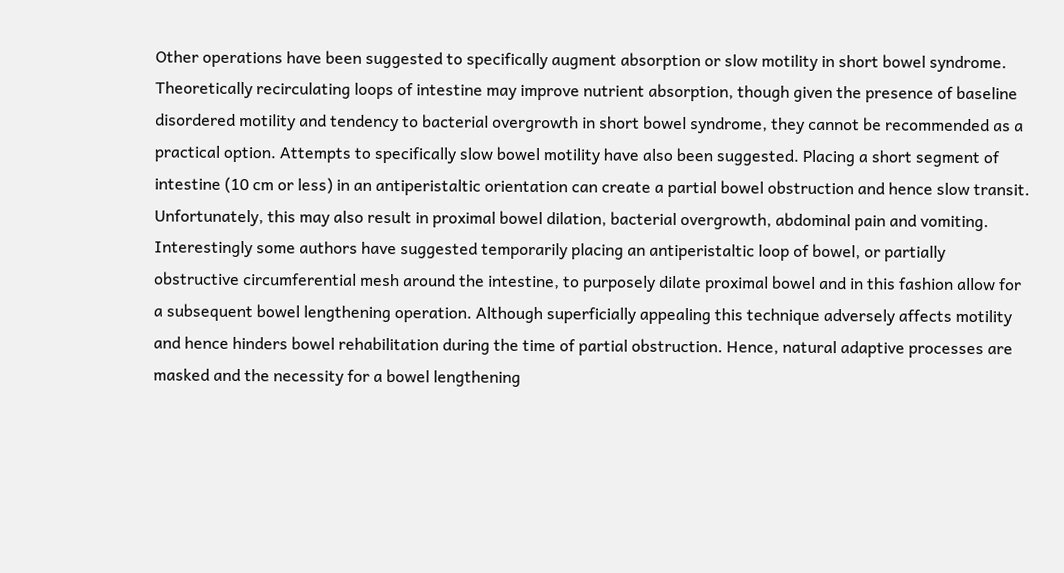Other operations have been suggested to specifically augment absorption or slow motility in short bowel syndrome. Theoretically recirculating loops of intestine may improve nutrient absorption, though given the presence of baseline disordered motility and tendency to bacterial overgrowth in short bowel syndrome, they cannot be recommended as a practical option. Attempts to specifically slow bowel motility have also been suggested. Placing a short segment of intestine (10 cm or less) in an antiperistaltic orientation can create a partial bowel obstruction and hence slow transit. Unfortunately, this may also result in proximal bowel dilation, bacterial overgrowth, abdominal pain and vomiting. Interestingly some authors have suggested temporarily placing an antiperistaltic loop of bowel, or partially obstructive circumferential mesh around the intestine, to purposely dilate proximal bowel and in this fashion allow for a subsequent bowel lengthening operation. Although superficially appealing this technique adversely affects motility and hence hinders bowel rehabilitation during the time of partial obstruction. Hence, natural adaptive processes are masked and the necessity for a bowel lengthening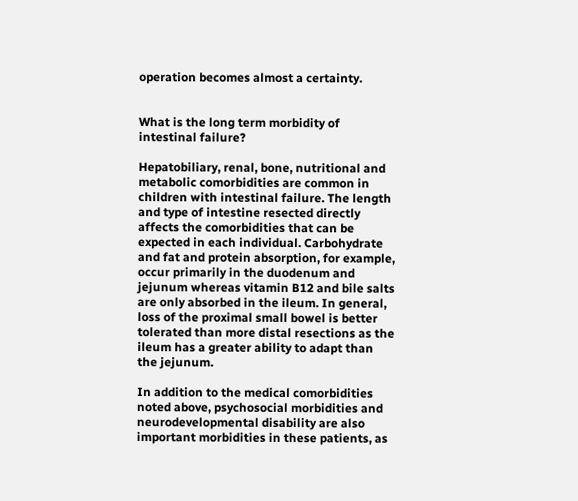operation becomes almost a certainty.


What is the long term morbidity of intestinal failure?

Hepatobiliary, renal, bone, nutritional and metabolic comorbidities are common in children with intestinal failure. The length and type of intestine resected directly affects the comorbidities that can be expected in each individual. Carbohydrate and fat and protein absorption, for example, occur primarily in the duodenum and jejunum whereas vitamin B12 and bile salts are only absorbed in the ileum. In general, loss of the proximal small bowel is better tolerated than more distal resections as the ileum has a greater ability to adapt than the jejunum.

In addition to the medical comorbidities noted above, psychosocial morbidities and neurodevelopmental disability are also important morbidities in these patients, as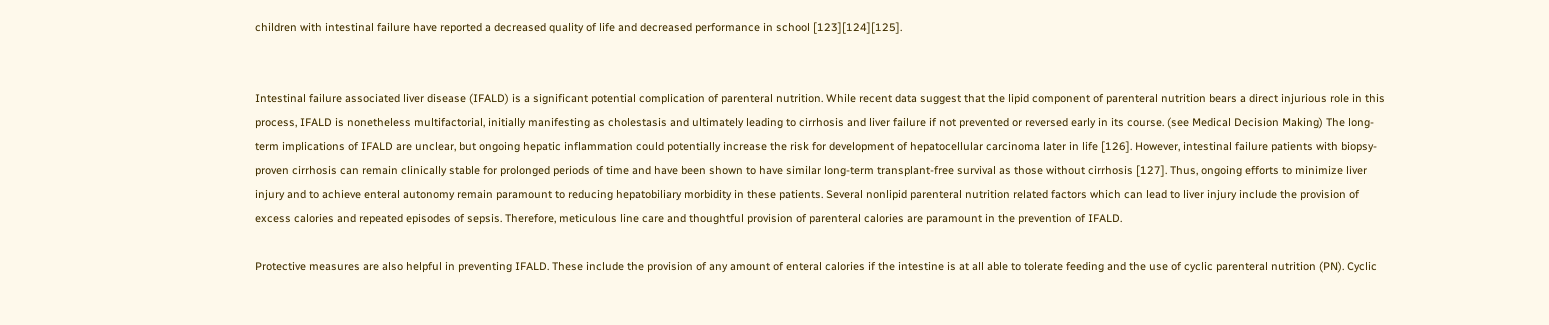children with intestinal failure have reported a decreased quality of life and decreased performance in school [123][124][125].


Intestinal failure associated liver disease (IFALD) is a significant potential complication of parenteral nutrition. While recent data suggest that the lipid component of parenteral nutrition bears a direct injurious role in this process, IFALD is nonetheless multifactorial, initially manifesting as cholestasis and ultimately leading to cirrhosis and liver failure if not prevented or reversed early in its course. (see Medical Decision Making) The long-term implications of IFALD are unclear, but ongoing hepatic inflammation could potentially increase the risk for development of hepatocellular carcinoma later in life [126]. However, intestinal failure patients with biopsy-proven cirrhosis can remain clinically stable for prolonged periods of time and have been shown to have similar long-term transplant-free survival as those without cirrhosis [127]. Thus, ongoing efforts to minimize liver injury and to achieve enteral autonomy remain paramount to reducing hepatobiliary morbidity in these patients. Several nonlipid parenteral nutrition related factors which can lead to liver injury include the provision of excess calories and repeated episodes of sepsis. Therefore, meticulous line care and thoughtful provision of parenteral calories are paramount in the prevention of IFALD.

Protective measures are also helpful in preventing IFALD. These include the provision of any amount of enteral calories if the intestine is at all able to tolerate feeding and the use of cyclic parenteral nutrition (PN). Cyclic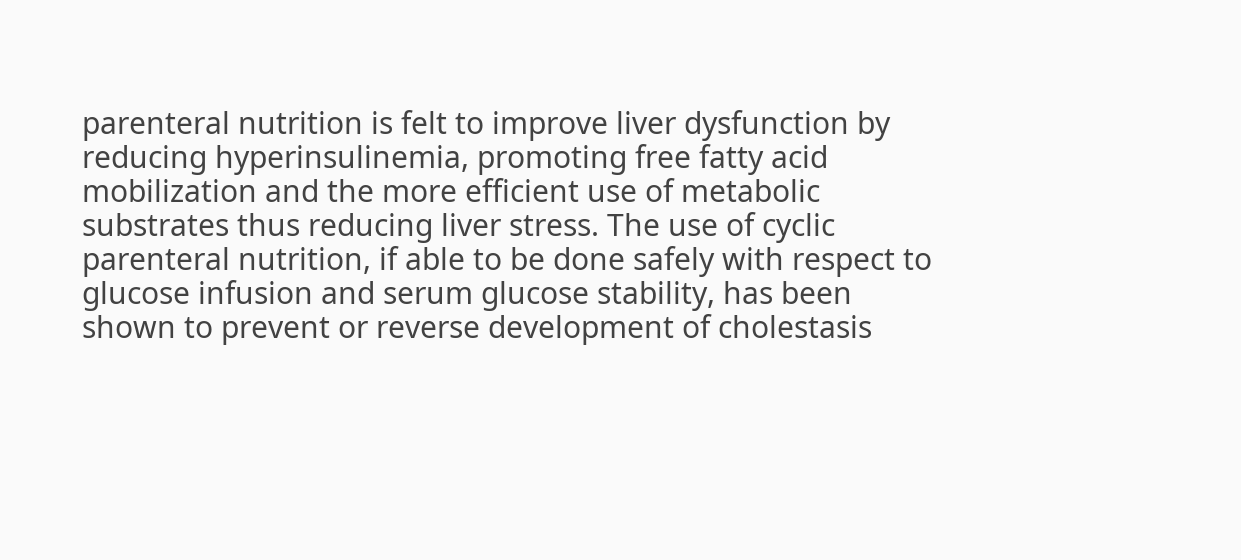parenteral nutrition is felt to improve liver dysfunction by reducing hyperinsulinemia, promoting free fatty acid mobilization and the more efficient use of metabolic substrates thus reducing liver stress. The use of cyclic parenteral nutrition, if able to be done safely with respect to glucose infusion and serum glucose stability, has been shown to prevent or reverse development of cholestasis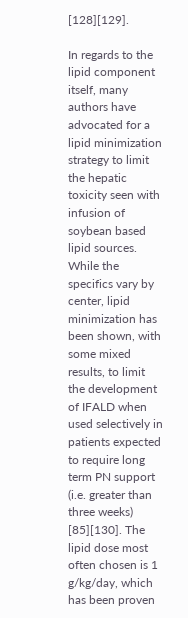[128][129].

In regards to the lipid component itself, many authors have advocated for a lipid minimization strategy to limit the hepatic toxicity seen with infusion of soybean based lipid sources. While the specifics vary by center, lipid minimization has been shown, with some mixed results, to limit the development of IFALD when used selectively in patients expected to require long term PN support (i.e. greater than three weeks) [85][130]. The lipid dose most often chosen is 1 g/kg/day, which has been proven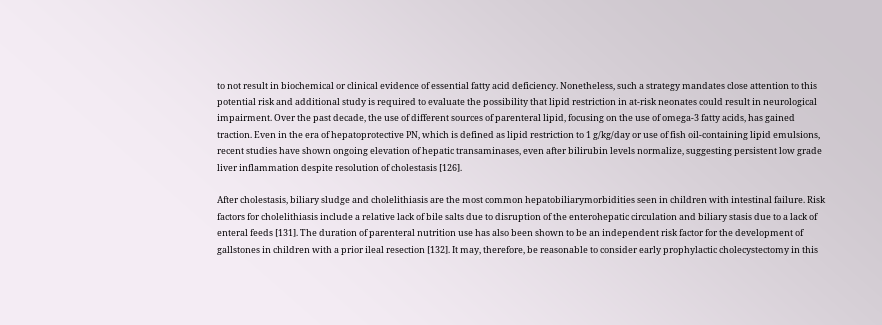to not result in biochemical or clinical evidence of essential fatty acid deficiency. Nonetheless, such a strategy mandates close attention to this potential risk and additional study is required to evaluate the possibility that lipid restriction in at-risk neonates could result in neurological impairment. Over the past decade, the use of different sources of parenteral lipid, focusing on the use of omega-3 fatty acids, has gained traction. Even in the era of hepatoprotective PN, which is defined as lipid restriction to 1 g/kg/day or use of fish oil-containing lipid emulsions, recent studies have shown ongoing elevation of hepatic transaminases, even after bilirubin levels normalize, suggesting persistent low grade liver inflammation despite resolution of cholestasis [126].

After cholestasis, biliary sludge and cholelithiasis are the most common hepatobiliarymorbidities seen in children with intestinal failure. Risk factors for cholelithiasis include a relative lack of bile salts due to disruption of the enterohepatic circulation and biliary stasis due to a lack of enteral feeds [131]. The duration of parenteral nutrition use has also been shown to be an independent risk factor for the development of gallstones in children with a prior ileal resection [132]. It may, therefore, be reasonable to consider early prophylactic cholecystectomy in this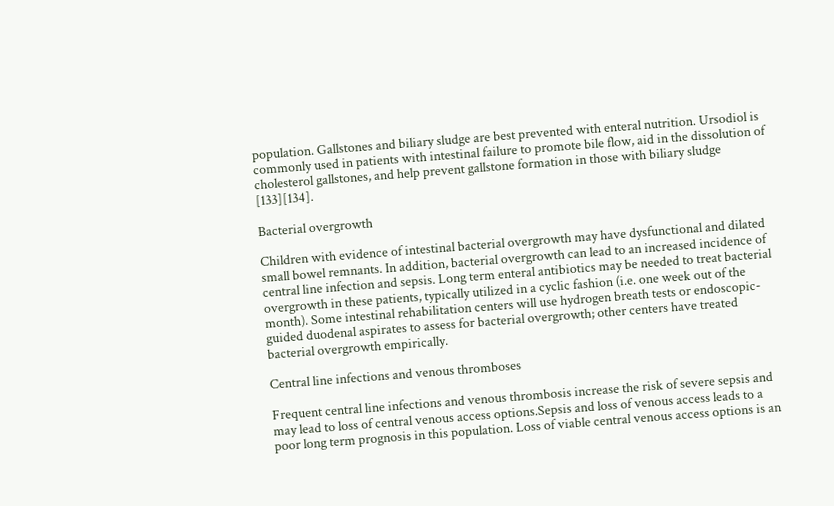population. Gallstones and biliary sludge are best prevented with enteral nutrition. Ursodiol is commonly used in patients with intestinal failure to promote bile flow, aid in the dissolution of cholesterol gallstones, and help prevent gallstone formation in those with biliary sludge [133][134].

Bacterial overgrowth

Children with evidence of intestinal bacterial overgrowth may have dysfunctional and dilated small bowel remnants. In addition, bacterial overgrowth can lead to an increased incidence of central line infection and sepsis. Long term enteral antibiotics may be needed to treat bacterial overgrowth in these patients, typically utilized in a cyclic fashion (i.e. one week out of the month). Some intestinal rehabilitation centers will use hydrogen breath tests or endoscopic-guided duodenal aspirates to assess for bacterial overgrowth; other centers have treated bacterial overgrowth empirically.

Central line infections and venous thromboses

Frequent central line infections and venous thrombosis increase the risk of severe sepsis and may lead to loss of central venous access options.Sepsis and loss of venous access leads to a poor long term prognosis in this population. Loss of viable central venous access options is an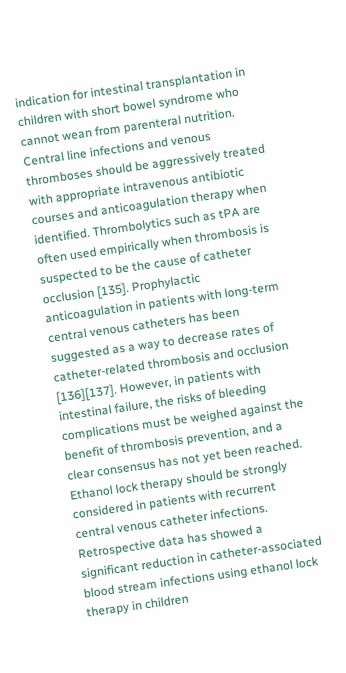indication for intestinal transplantation in children with short bowel syndrome who cannot wean from parenteral nutrition. Central line infections and venous thromboses should be aggressively treated with appropriate intravenous antibiotic courses and anticoagulation therapy when identified. Thrombolytics such as tPA are often used empirically when thrombosis is suspected to be the cause of catheter occlusion [135]. Prophylactic anticoagulation in patients with long-term central venous catheters has been suggested as a way to decrease rates of catheter-related thrombosis and occlusion [136][137]. However, in patients with intestinal failure, the risks of bleeding complications must be weighed against the benefit of thrombosis prevention, and a clear consensus has not yet been reached. Ethanol lock therapy should be strongly considered in patients with recurrent central venous catheter infections. Retrospective data has showed a significant reduction in catheter-associated blood stream infections using ethanol lock therapy in children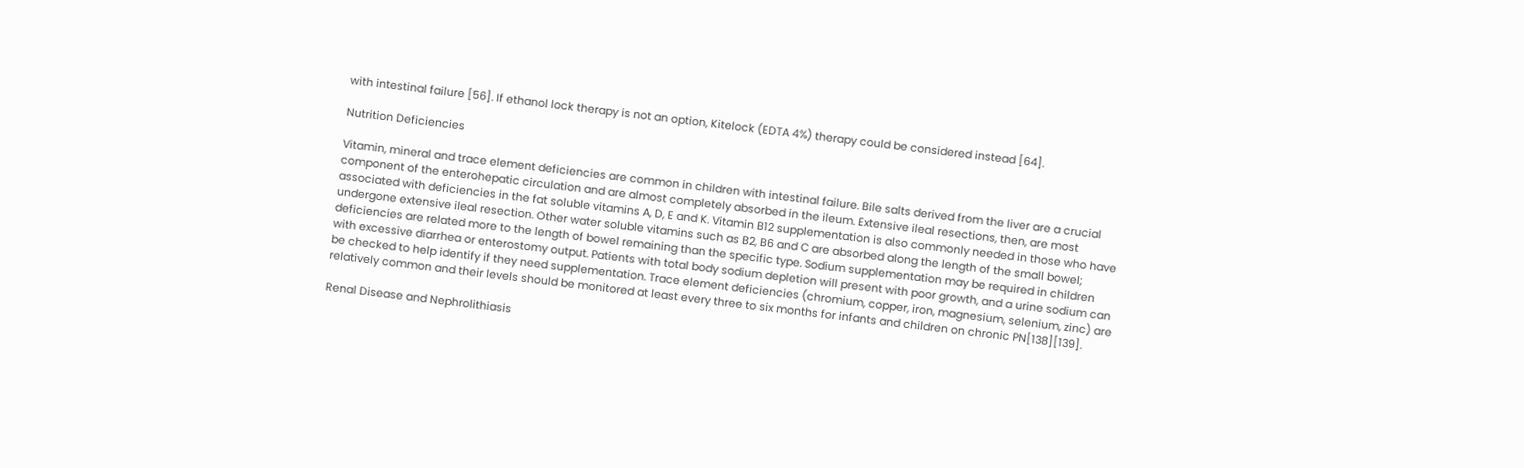with intestinal failure [56]. If ethanol lock therapy is not an option, Kitelock (EDTA 4%) therapy could be considered instead [64].

Nutrition Deficiencies

Vitamin, mineral and trace element deficiencies are common in children with intestinal failure. Bile salts derived from the liver are a crucial component of the enterohepatic circulation and are almost completely absorbed in the ileum. Extensive ileal resections, then, are most associated with deficiencies in the fat soluble vitamins A, D, E and K. Vitamin B12 supplementation is also commonly needed in those who have undergone extensive ileal resection. Other water soluble vitamins such as B2, B6 and C are absorbed along the length of the small bowel; deficiencies are related more to the length of bowel remaining than the specific type. Sodium supplementation may be required in children with excessive diarrhea or enterostomy output. Patients with total body sodium depletion will present with poor growth, and a urine sodium can be checked to help identify if they need supplementation. Trace element deficiencies (chromium, copper, iron, magnesium, selenium, zinc) are relatively common and their levels should be monitored at least every three to six months for infants and children on chronic PN[138][139].

Renal Disease and Nephrolithiasis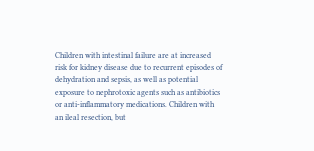Children with intestinal failure are at increased risk for kidney disease due to recurrent episodes of dehydration and sepsis, as well as potential exposure to nephrotoxic agents such as antibiotics or anti-inflammatory medications. Children with an ileal resection, but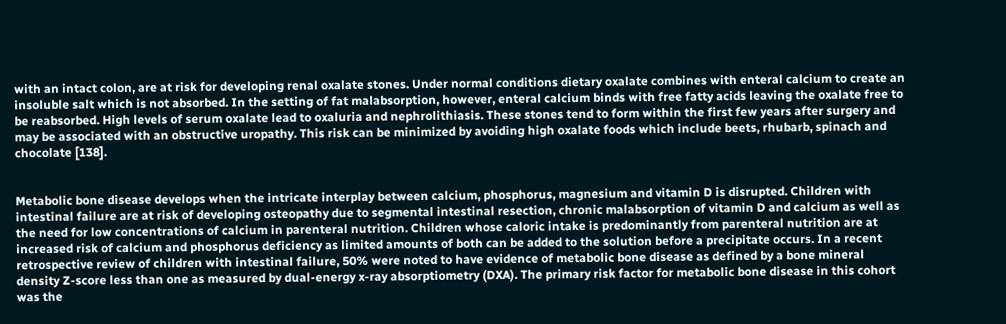with an intact colon, are at risk for developing renal oxalate stones. Under normal conditions dietary oxalate combines with enteral calcium to create an insoluble salt which is not absorbed. In the setting of fat malabsorption, however, enteral calcium binds with free fatty acids leaving the oxalate free to be reabsorbed. High levels of serum oxalate lead to oxaluria and nephrolithiasis. These stones tend to form within the first few years after surgery and may be associated with an obstructive uropathy. This risk can be minimized by avoiding high oxalate foods which include beets, rhubarb, spinach and chocolate [138].


Metabolic bone disease develops when the intricate interplay between calcium, phosphorus, magnesium and vitamin D is disrupted. Children with intestinal failure are at risk of developing osteopathy due to segmental intestinal resection, chronic malabsorption of vitamin D and calcium as well as the need for low concentrations of calcium in parenteral nutrition. Children whose caloric intake is predominantly from parenteral nutrition are at increased risk of calcium and phosphorus deficiency as limited amounts of both can be added to the solution before a precipitate occurs. In a recent retrospective review of children with intestinal failure, 50% were noted to have evidence of metabolic bone disease as defined by a bone mineral density Z-score less than one as measured by dual-energy x-ray absorptiometry (DXA). The primary risk factor for metabolic bone disease in this cohort was the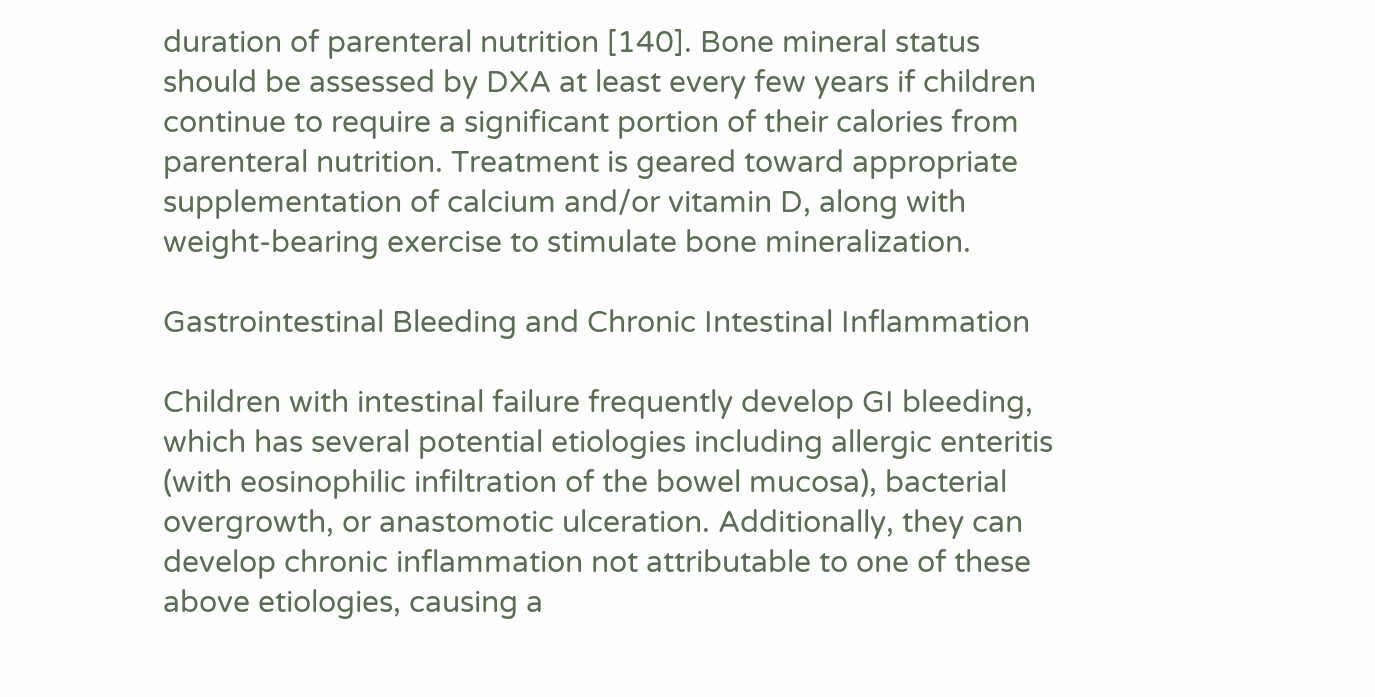duration of parenteral nutrition [140]. Bone mineral status should be assessed by DXA at least every few years if children continue to require a significant portion of their calories from parenteral nutrition. Treatment is geared toward appropriate supplementation of calcium and/or vitamin D, along with weight-bearing exercise to stimulate bone mineralization.

Gastrointestinal Bleeding and Chronic Intestinal Inflammation

Children with intestinal failure frequently develop GI bleeding, which has several potential etiologies including allergic enteritis (with eosinophilic infiltration of the bowel mucosa), bacterial overgrowth, or anastomotic ulceration. Additionally, they can develop chronic inflammation not attributable to one of these above etiologies, causing a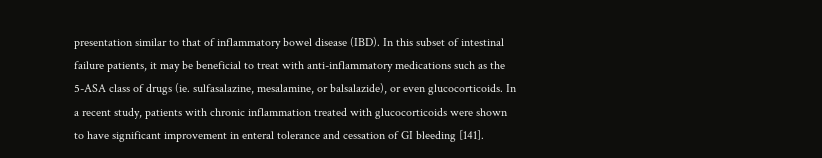presentation similar to that of inflammatory bowel disease (IBD). In this subset of intestinal failure patients, it may be beneficial to treat with anti-inflammatory medications such as the 5-ASA class of drugs (ie. sulfasalazine, mesalamine, or balsalazide), or even glucocorticoids. In a recent study, patients with chronic inflammation treated with glucocorticoids were shown to have significant improvement in enteral tolerance and cessation of GI bleeding [141].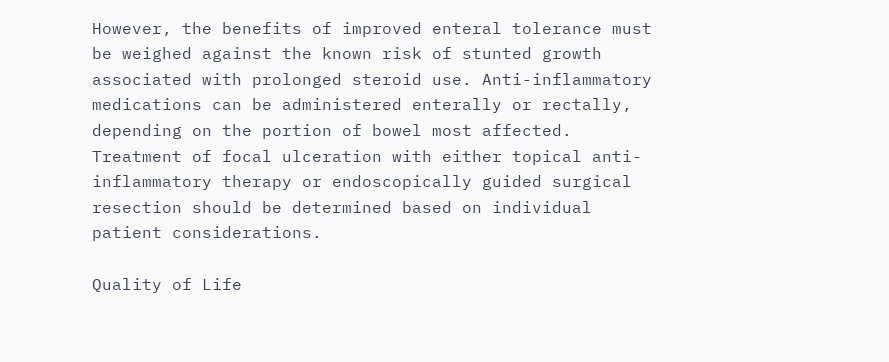However, the benefits of improved enteral tolerance must be weighed against the known risk of stunted growth associated with prolonged steroid use. Anti-inflammatory medications can be administered enterally or rectally, depending on the portion of bowel most affected. Treatment of focal ulceration with either topical anti-inflammatory therapy or endoscopically guided surgical resection should be determined based on individual patient considerations.

Quality of Life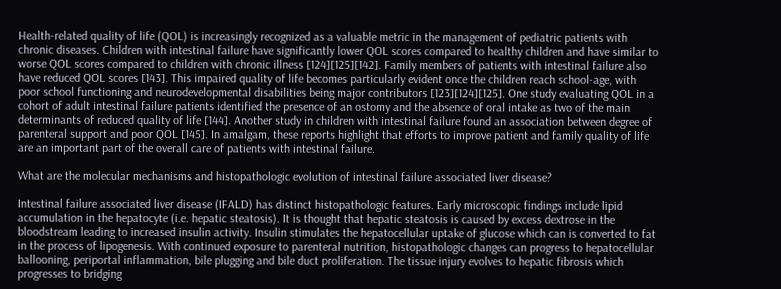Health-related quality of life (QOL) is increasingly recognized as a valuable metric in the management of pediatric patients with chronic diseases. Children with intestinal failure have significantly lower QOL scores compared to healthy children and have similar to worse QOL scores compared to children with chronic illness [124][125][142]. Family members of patients with intestinal failure also have reduced QOL scores [143]. This impaired quality of life becomes particularly evident once the children reach school-age, with poor school functioning and neurodevelopmental disabilities being major contributors [123][124][125]. One study evaluating QOL in a cohort of adult intestinal failure patients identified the presence of an ostomy and the absence of oral intake as two of the main determinants of reduced quality of life [144]. Another study in children with intestinal failure found an association between degree of parenteral support and poor QOL [145]. In amalgam, these reports highlight that efforts to improve patient and family quality of life are an important part of the overall care of patients with intestinal failure.

What are the molecular mechanisms and histopathologic evolution of intestinal failure associated liver disease?

Intestinal failure associated liver disease (IFALD) has distinct histopathologic features. Early microscopic findings include lipid accumulation in the hepatocyte (i.e. hepatic steatosis). It is thought that hepatic steatosis is caused by excess dextrose in the bloodstream leading to increased insulin activity. Insulin stimulates the hepatocellular uptake of glucose which can is converted to fat in the process of lipogenesis. With continued exposure to parenteral nutrition, histopathologic changes can progress to hepatocellular ballooning, periportal inflammation, bile plugging and bile duct proliferation. The tissue injury evolves to hepatic fibrosis which progresses to bridging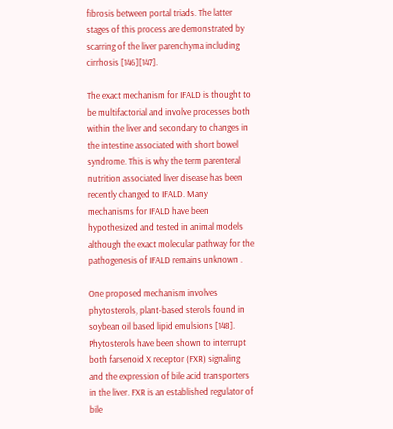fibrosis between portal triads. The latter stages of this process are demonstrated by scarring of the liver parenchyma including cirrhosis [146][147].

The exact mechanism for IFALD is thought to be multifactorial and involve processes both within the liver and secondary to changes in the intestine associated with short bowel syndrome. This is why the term parenteral nutrition associated liver disease has been recently changed to IFALD. Many mechanisms for IFALD have been hypothesized and tested in animal models although the exact molecular pathway for the pathogenesis of IFALD remains unknown .

One proposed mechanism involves phytosterols, plant-based sterols found in soybean oil based lipid emulsions [148]. Phytosterols have been shown to interrupt both farsenoid X receptor (FXR) signaling and the expression of bile acid transporters in the liver. FXR is an established regulator of bile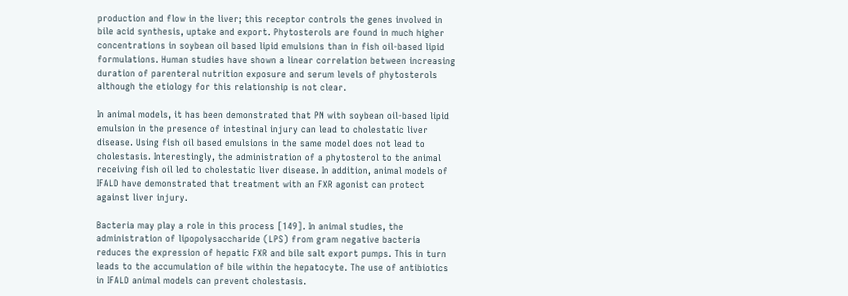production and flow in the liver; this receptor controls the genes involved in bile acid synthesis, uptake and export. Phytosterols are found in much higher concentrations in soybean oil based lipid emulsions than in fish oil-based lipid formulations. Human studies have shown a linear correlation between increasing duration of parenteral nutrition exposure and serum levels of phytosterols although the etiology for this relationship is not clear.

In animal models, it has been demonstrated that PN with soybean oil-based lipid emulsion in the presence of intestinal injury can lead to cholestatic liver disease. Using fish oil based emulsions in the same model does not lead to cholestasis. Interestingly, the administration of a phytosterol to the animal receiving fish oil led to cholestatic liver disease. In addition, animal models of IFALD have demonstrated that treatment with an FXR agonist can protect against liver injury.

Bacteria may play a role in this process [149]. In animal studies, the administration of lipopolysaccharide (LPS) from gram negative bacteria reduces the expression of hepatic FXR and bile salt export pumps. This in turn leads to the accumulation of bile within the hepatocyte. The use of antibiotics in IFALD animal models can prevent cholestasis.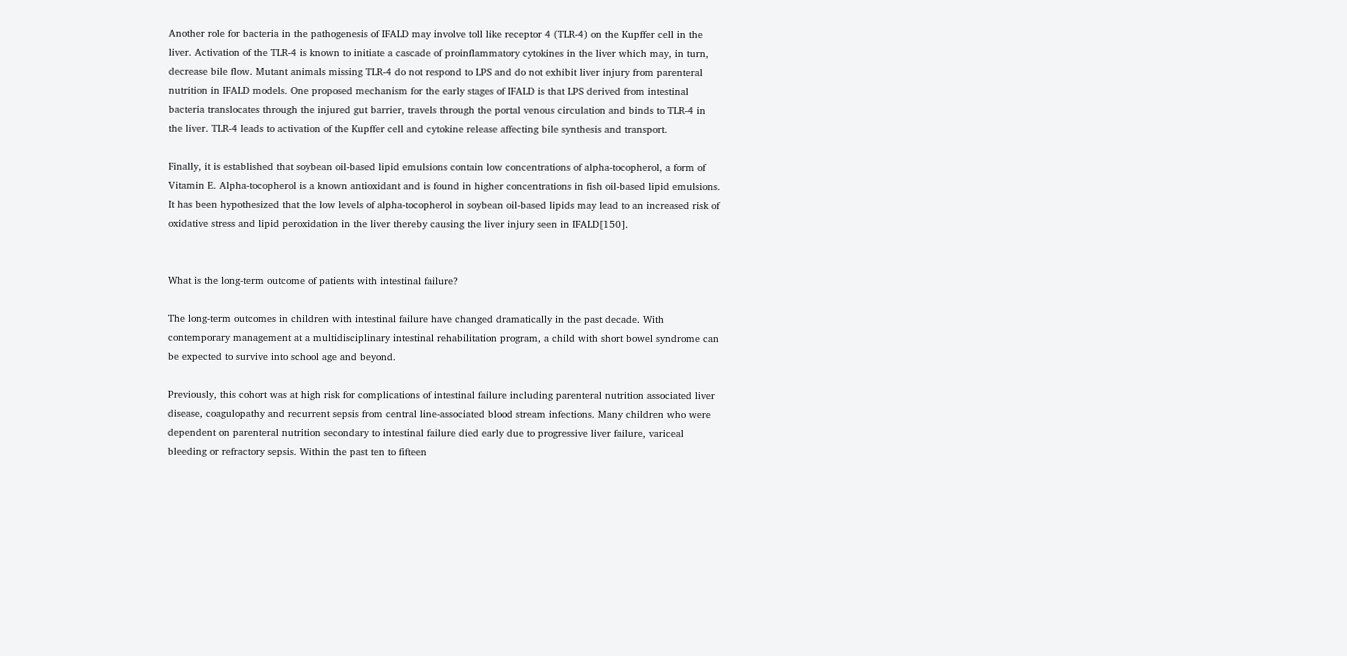Another role for bacteria in the pathogenesis of IFALD may involve toll like receptor 4 (TLR-4) on the Kupffer cell in the liver. Activation of the TLR-4 is known to initiate a cascade of proinflammatory cytokines in the liver which may, in turn, decrease bile flow. Mutant animals missing TLR-4 do not respond to LPS and do not exhibit liver injury from parenteral nutrition in IFALD models. One proposed mechanism for the early stages of IFALD is that LPS derived from intestinal bacteria translocates through the injured gut barrier, travels through the portal venous circulation and binds to TLR-4 in the liver. TLR-4 leads to activation of the Kupffer cell and cytokine release affecting bile synthesis and transport.

Finally, it is established that soybean oil-based lipid emulsions contain low concentrations of alpha-tocopherol, a form of Vitamin E. Alpha-tocopherol is a known antioxidant and is found in higher concentrations in fish oil-based lipid emulsions. It has been hypothesized that the low levels of alpha-tocopherol in soybean oil-based lipids may lead to an increased risk of oxidative stress and lipid peroxidation in the liver thereby causing the liver injury seen in IFALD[150].


What is the long-term outcome of patients with intestinal failure?

The long-term outcomes in children with intestinal failure have changed dramatically in the past decade. With contemporary management at a multidisciplinary intestinal rehabilitation program, a child with short bowel syndrome can be expected to survive into school age and beyond.

Previously, this cohort was at high risk for complications of intestinal failure including parenteral nutrition associated liver disease, coagulopathy and recurrent sepsis from central line-associated blood stream infections. Many children who were dependent on parenteral nutrition secondary to intestinal failure died early due to progressive liver failure, variceal bleeding or refractory sepsis. Within the past ten to fifteen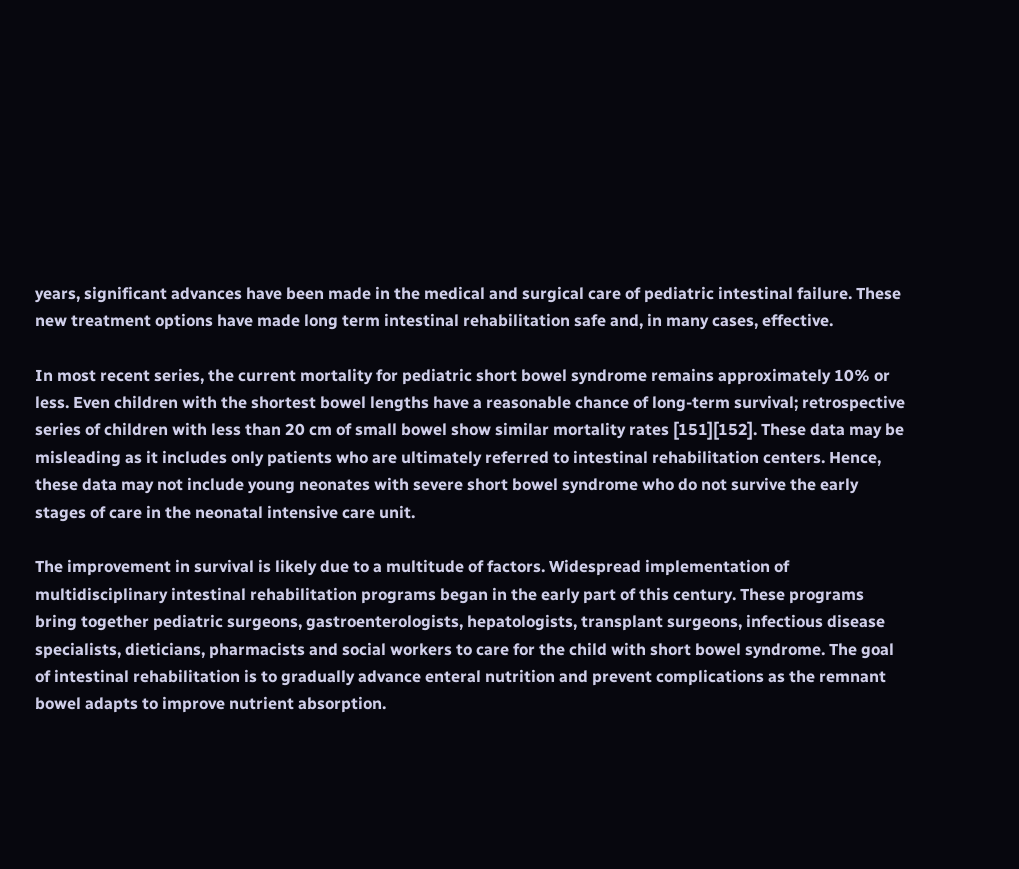years, significant advances have been made in the medical and surgical care of pediatric intestinal failure. These new treatment options have made long term intestinal rehabilitation safe and, in many cases, effective.

In most recent series, the current mortality for pediatric short bowel syndrome remains approximately 10% or less. Even children with the shortest bowel lengths have a reasonable chance of long-term survival; retrospective series of children with less than 20 cm of small bowel show similar mortality rates [151][152]. These data may be misleading as it includes only patients who are ultimately referred to intestinal rehabilitation centers. Hence, these data may not include young neonates with severe short bowel syndrome who do not survive the early stages of care in the neonatal intensive care unit.

The improvement in survival is likely due to a multitude of factors. Widespread implementation of multidisciplinary intestinal rehabilitation programs began in the early part of this century. These programs bring together pediatric surgeons, gastroenterologists, hepatologists, transplant surgeons, infectious disease specialists, dieticians, pharmacists and social workers to care for the child with short bowel syndrome. The goal of intestinal rehabilitation is to gradually advance enteral nutrition and prevent complications as the remnant bowel adapts to improve nutrient absorption.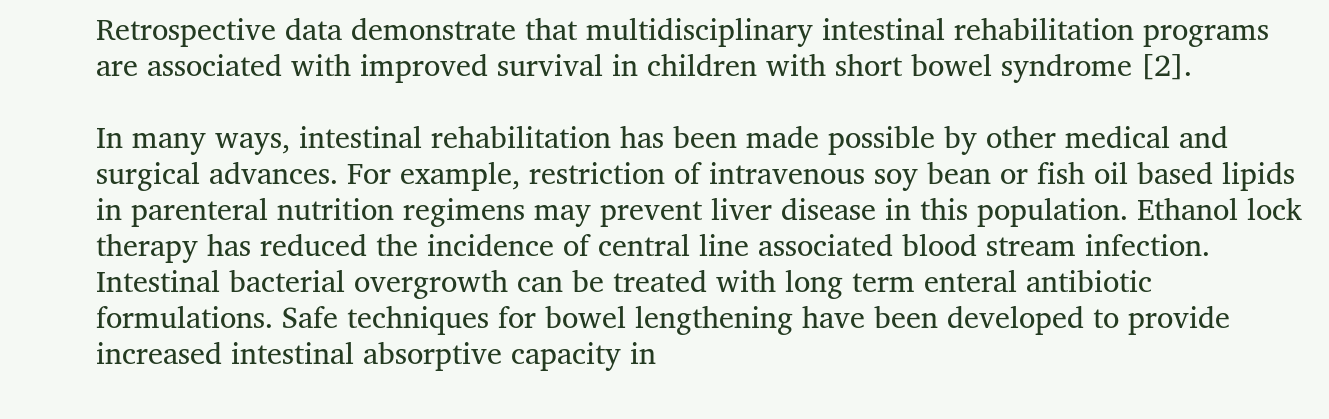Retrospective data demonstrate that multidisciplinary intestinal rehabilitation programs are associated with improved survival in children with short bowel syndrome [2].

In many ways, intestinal rehabilitation has been made possible by other medical and surgical advances. For example, restriction of intravenous soy bean or fish oil based lipids in parenteral nutrition regimens may prevent liver disease in this population. Ethanol lock therapy has reduced the incidence of central line associated blood stream infection. Intestinal bacterial overgrowth can be treated with long term enteral antibiotic formulations. Safe techniques for bowel lengthening have been developed to provide increased intestinal absorptive capacity in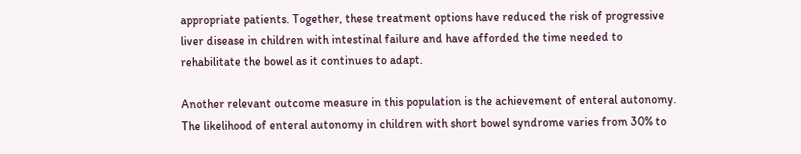appropriate patients. Together, these treatment options have reduced the risk of progressive liver disease in children with intestinal failure and have afforded the time needed to rehabilitate the bowel as it continues to adapt.

Another relevant outcome measure in this population is the achievement of enteral autonomy. The likelihood of enteral autonomy in children with short bowel syndrome varies from 30% to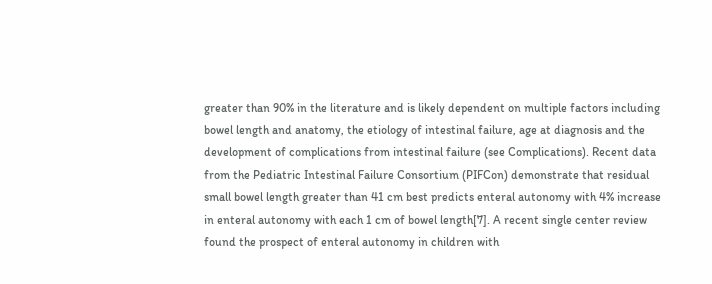greater than 90% in the literature and is likely dependent on multiple factors including bowel length and anatomy, the etiology of intestinal failure, age at diagnosis and the development of complications from intestinal failure (see Complications). Recent data from the Pediatric Intestinal Failure Consortium (PIFCon) demonstrate that residual small bowel length greater than 41 cm best predicts enteral autonomy with 4% increase in enteral autonomy with each 1 cm of bowel length[7]. A recent single center review found the prospect of enteral autonomy in children with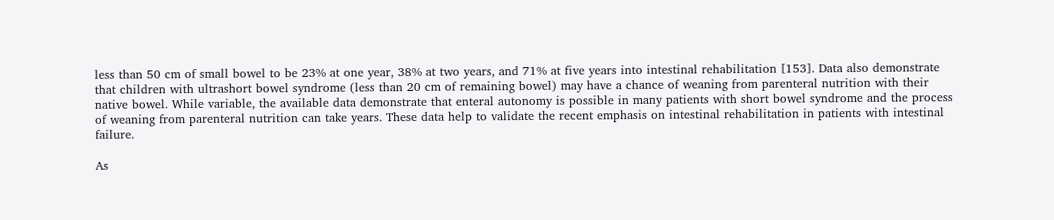less than 50 cm of small bowel to be 23% at one year, 38% at two years, and 71% at five years into intestinal rehabilitation [153]. Data also demonstrate that children with ultrashort bowel syndrome (less than 20 cm of remaining bowel) may have a chance of weaning from parenteral nutrition with their native bowel. While variable, the available data demonstrate that enteral autonomy is possible in many patients with short bowel syndrome and the process of weaning from parenteral nutrition can take years. These data help to validate the recent emphasis on intestinal rehabilitation in patients with intestinal failure.

As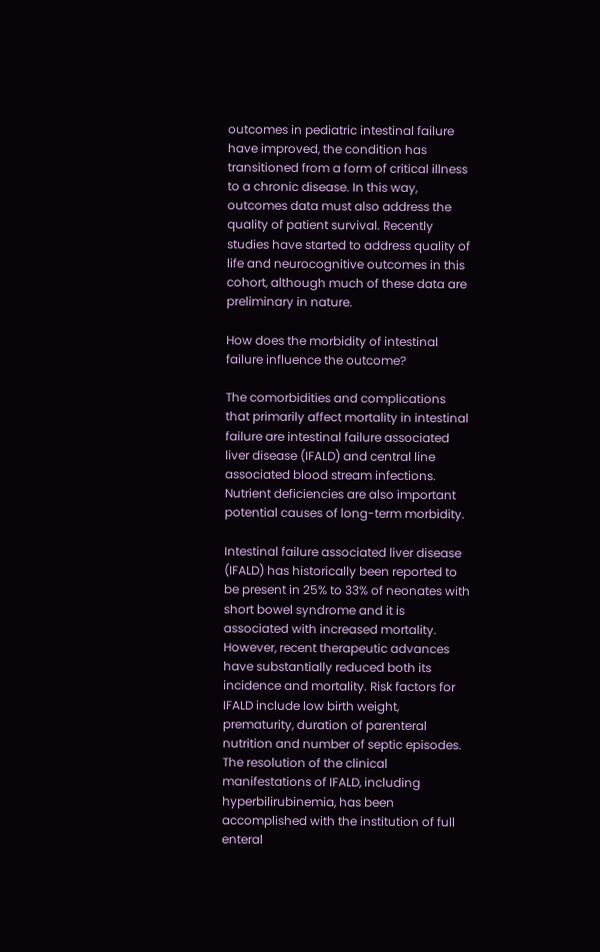outcomes in pediatric intestinal failure have improved, the condition has transitioned from a form of critical illness to a chronic disease. In this way, outcomes data must also address the quality of patient survival. Recently studies have started to address quality of life and neurocognitive outcomes in this cohort, although much of these data are preliminary in nature.

How does the morbidity of intestinal failure influence the outcome?

The comorbidities and complications that primarily affect mortality in intestinal failure are intestinal failure associated liver disease (IFALD) and central line associated blood stream infections. Nutrient deficiencies are also important potential causes of long-term morbidity.

Intestinal failure associated liver disease (IFALD) has historically been reported to be present in 25% to 33% of neonates with short bowel syndrome and it is associated with increased mortality. However, recent therapeutic advances have substantially reduced both its incidence and mortality. Risk factors for IFALD include low birth weight, prematurity, duration of parenteral nutrition and number of septic episodes. The resolution of the clinical manifestations of IFALD, including hyperbilirubinemia, has been accomplished with the institution of full enteral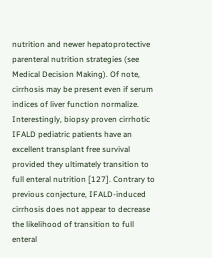nutrition and newer hepatoprotective parenteral nutrition strategies (see Medical Decision Making). Of note, cirrhosis may be present even if serum indices of liver function normalize. Interestingly, biopsy proven cirrhotic IFALD pediatric patients have an excellent transplant free survival provided they ultimately transition to full enteral nutrition [127]. Contrary to previous conjecture, IFALD-induced cirrhosis does not appear to decrease the likelihood of transition to full enteral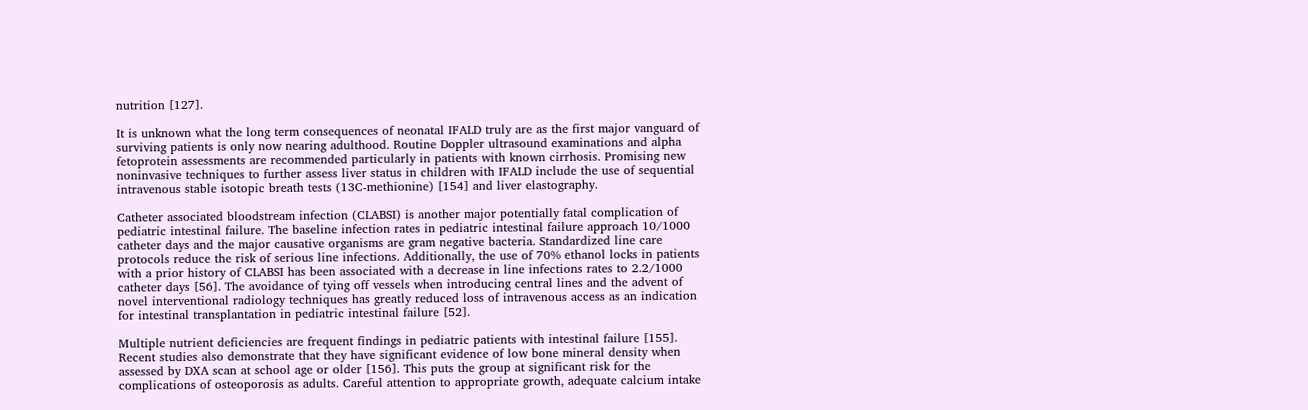nutrition [127].

It is unknown what the long term consequences of neonatal IFALD truly are as the first major vanguard of surviving patients is only now nearing adulthood. Routine Doppler ultrasound examinations and alpha fetoprotein assessments are recommended particularly in patients with known cirrhosis. Promising new noninvasive techniques to further assess liver status in children with IFALD include the use of sequential intravenous stable isotopic breath tests (13C-methionine) [154] and liver elastography.

Catheter associated bloodstream infection (CLABSI) is another major potentially fatal complication of pediatric intestinal failure. The baseline infection rates in pediatric intestinal failure approach 10/1000 catheter days and the major causative organisms are gram negative bacteria. Standardized line care protocols reduce the risk of serious line infections. Additionally, the use of 70% ethanol locks in patients with a prior history of CLABSI has been associated with a decrease in line infections rates to 2.2/1000 catheter days [56]. The avoidance of tying off vessels when introducing central lines and the advent of novel interventional radiology techniques has greatly reduced loss of intravenous access as an indication for intestinal transplantation in pediatric intestinal failure [52].

Multiple nutrient deficiencies are frequent findings in pediatric patients with intestinal failure [155]. Recent studies also demonstrate that they have significant evidence of low bone mineral density when assessed by DXA scan at school age or older [156]. This puts the group at significant risk for the complications of osteoporosis as adults. Careful attention to appropriate growth, adequate calcium intake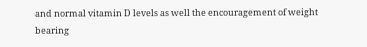and normal vitamin D levels as well the encouragement of weight bearing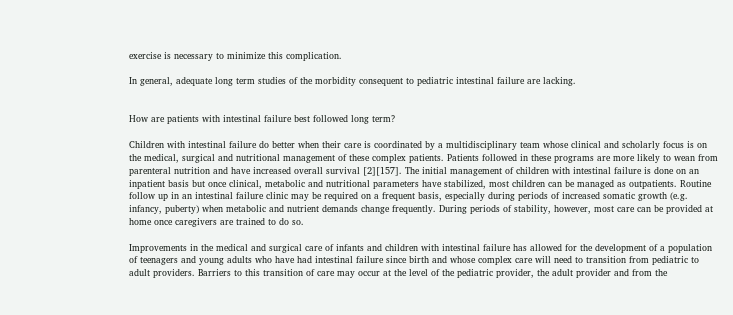exercise is necessary to minimize this complication.

In general, adequate long term studies of the morbidity consequent to pediatric intestinal failure are lacking.


How are patients with intestinal failure best followed long term?

Children with intestinal failure do better when their care is coordinated by a multidisciplinary team whose clinical and scholarly focus is on the medical, surgical and nutritional management of these complex patients. Patients followed in these programs are more likely to wean from parenteral nutrition and have increased overall survival [2][157]. The initial management of children with intestinal failure is done on an inpatient basis but once clinical, metabolic and nutritional parameters have stabilized, most children can be managed as outpatients. Routine follow up in an intestinal failure clinic may be required on a frequent basis, especially during periods of increased somatic growth (e.g. infancy, puberty) when metabolic and nutrient demands change frequently. During periods of stability, however, most care can be provided at home once caregivers are trained to do so.

Improvements in the medical and surgical care of infants and children with intestinal failure has allowed for the development of a population of teenagers and young adults who have had intestinal failure since birth and whose complex care will need to transition from pediatric to adult providers. Barriers to this transition of care may occur at the level of the pediatric provider, the adult provider and from the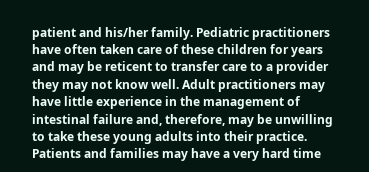patient and his/her family. Pediatric practitioners have often taken care of these children for years and may be reticent to transfer care to a provider they may not know well. Adult practitioners may have little experience in the management of intestinal failure and, therefore, may be unwilling to take these young adults into their practice. Patients and families may have a very hard time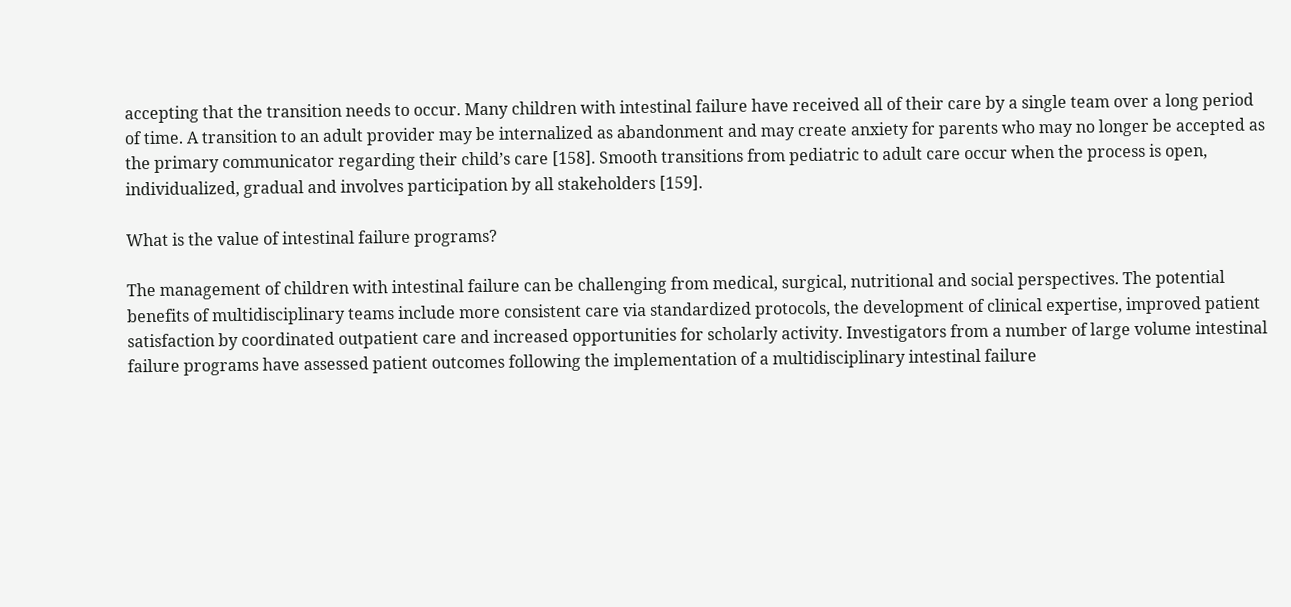accepting that the transition needs to occur. Many children with intestinal failure have received all of their care by a single team over a long period of time. A transition to an adult provider may be internalized as abandonment and may create anxiety for parents who may no longer be accepted as the primary communicator regarding their child’s care [158]. Smooth transitions from pediatric to adult care occur when the process is open, individualized, gradual and involves participation by all stakeholders [159].

What is the value of intestinal failure programs?

The management of children with intestinal failure can be challenging from medical, surgical, nutritional and social perspectives. The potential benefits of multidisciplinary teams include more consistent care via standardized protocols, the development of clinical expertise, improved patient satisfaction by coordinated outpatient care and increased opportunities for scholarly activity. Investigators from a number of large volume intestinal failure programs have assessed patient outcomes following the implementation of a multidisciplinary intestinal failure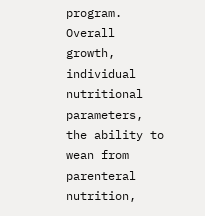program. Overall growth, individual nutritional parameters, the ability to wean from parenteral nutrition,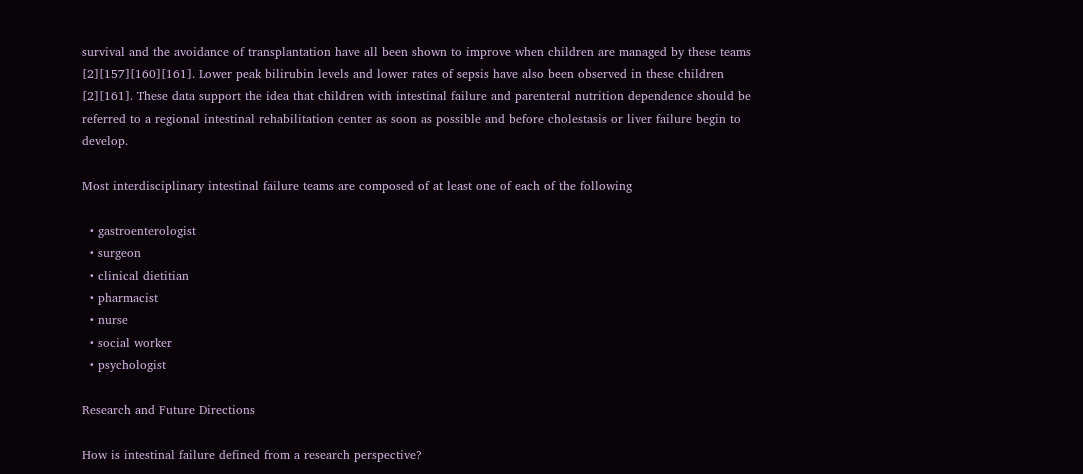survival and the avoidance of transplantation have all been shown to improve when children are managed by these teams [2][157][160][161]. Lower peak bilirubin levels and lower rates of sepsis have also been observed in these children [2][161]. These data support the idea that children with intestinal failure and parenteral nutrition dependence should be referred to a regional intestinal rehabilitation center as soon as possible and before cholestasis or liver failure begin to develop.

Most interdisciplinary intestinal failure teams are composed of at least one of each of the following

  • gastroenterologist
  • surgeon
  • clinical dietitian
  • pharmacist
  • nurse
  • social worker
  • psychologist

Research and Future Directions

How is intestinal failure defined from a research perspective?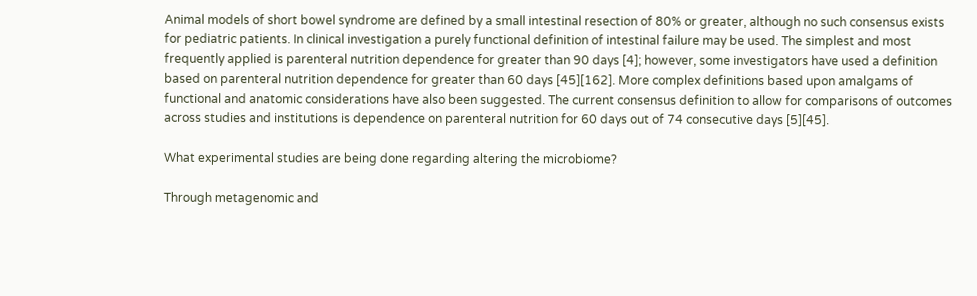Animal models of short bowel syndrome are defined by a small intestinal resection of 80% or greater, although no such consensus exists for pediatric patients. In clinical investigation a purely functional definition of intestinal failure may be used. The simplest and most frequently applied is parenteral nutrition dependence for greater than 90 days [4]; however, some investigators have used a definition based on parenteral nutrition dependence for greater than 60 days [45][162]. More complex definitions based upon amalgams of functional and anatomic considerations have also been suggested. The current consensus definition to allow for comparisons of outcomes across studies and institutions is dependence on parenteral nutrition for 60 days out of 74 consecutive days [5][45].

What experimental studies are being done regarding altering the microbiome?

Through metagenomic and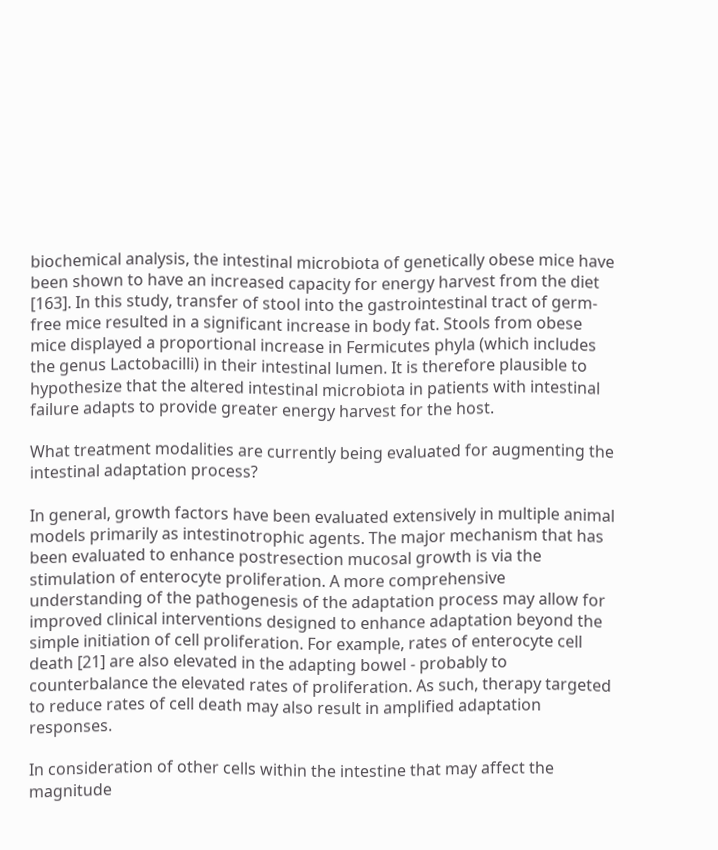biochemical analysis, the intestinal microbiota of genetically obese mice have been shown to have an increased capacity for energy harvest from the diet [163]. In this study, transfer of stool into the gastrointestinal tract of germ-free mice resulted in a significant increase in body fat. Stools from obese mice displayed a proportional increase in Fermicutes phyla (which includes the genus Lactobacilli) in their intestinal lumen. It is therefore plausible to hypothesize that the altered intestinal microbiota in patients with intestinal failure adapts to provide greater energy harvest for the host.

What treatment modalities are currently being evaluated for augmenting the intestinal adaptation process?

In general, growth factors have been evaluated extensively in multiple animal models primarily as intestinotrophic agents. The major mechanism that has been evaluated to enhance postresection mucosal growth is via the stimulation of enterocyte proliferation. A more comprehensive understanding of the pathogenesis of the adaptation process may allow for improved clinical interventions designed to enhance adaptation beyond the simple initiation of cell proliferation. For example, rates of enterocyte cell death [21] are also elevated in the adapting bowel - probably to counterbalance the elevated rates of proliferation. As such, therapy targeted to reduce rates of cell death may also result in amplified adaptation responses.

In consideration of other cells within the intestine that may affect the magnitude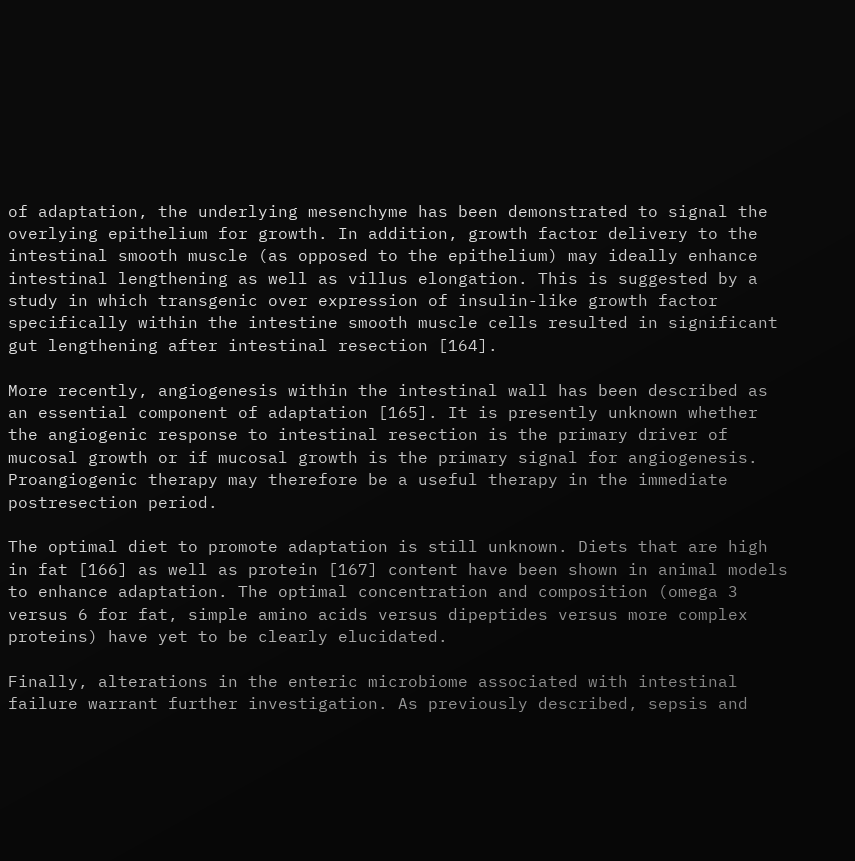of adaptation, the underlying mesenchyme has been demonstrated to signal the overlying epithelium for growth. In addition, growth factor delivery to the intestinal smooth muscle (as opposed to the epithelium) may ideally enhance intestinal lengthening as well as villus elongation. This is suggested by a study in which transgenic over expression of insulin-like growth factor specifically within the intestine smooth muscle cells resulted in significant gut lengthening after intestinal resection [164].

More recently, angiogenesis within the intestinal wall has been described as an essential component of adaptation [165]. It is presently unknown whether the angiogenic response to intestinal resection is the primary driver of mucosal growth or if mucosal growth is the primary signal for angiogenesis. Proangiogenic therapy may therefore be a useful therapy in the immediate postresection period.

The optimal diet to promote adaptation is still unknown. Diets that are high in fat [166] as well as protein [167] content have been shown in animal models to enhance adaptation. The optimal concentration and composition (omega 3 versus 6 for fat, simple amino acids versus dipeptides versus more complex proteins) have yet to be clearly elucidated.

Finally, alterations in the enteric microbiome associated with intestinal failure warrant further investigation. As previously described, sepsis and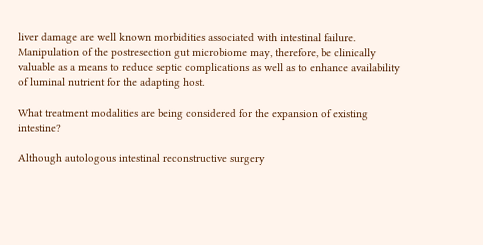liver damage are well known morbidities associated with intestinal failure. Manipulation of the postresection gut microbiome may, therefore, be clinically valuable as a means to reduce septic complications as well as to enhance availability of luminal nutrient for the adapting host.

What treatment modalities are being considered for the expansion of existing intestine?

Although autologous intestinal reconstructive surgery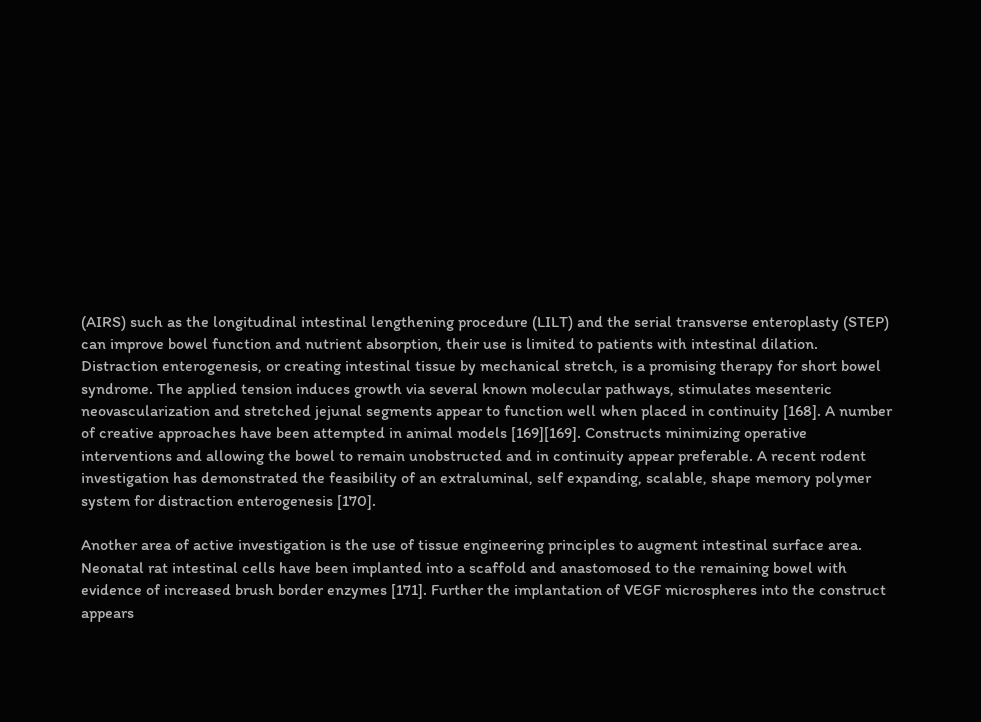(AIRS) such as the longitudinal intestinal lengthening procedure (LILT) and the serial transverse enteroplasty (STEP) can improve bowel function and nutrient absorption, their use is limited to patients with intestinal dilation. Distraction enterogenesis, or creating intestinal tissue by mechanical stretch, is a promising therapy for short bowel syndrome. The applied tension induces growth via several known molecular pathways, stimulates mesenteric neovascularization and stretched jejunal segments appear to function well when placed in continuity [168]. A number of creative approaches have been attempted in animal models [169][169]. Constructs minimizing operative interventions and allowing the bowel to remain unobstructed and in continuity appear preferable. A recent rodent investigation has demonstrated the feasibility of an extraluminal, self expanding, scalable, shape memory polymer system for distraction enterogenesis [170].

Another area of active investigation is the use of tissue engineering principles to augment intestinal surface area. Neonatal rat intestinal cells have been implanted into a scaffold and anastomosed to the remaining bowel with evidence of increased brush border enzymes [171]. Further the implantation of VEGF microspheres into the construct appears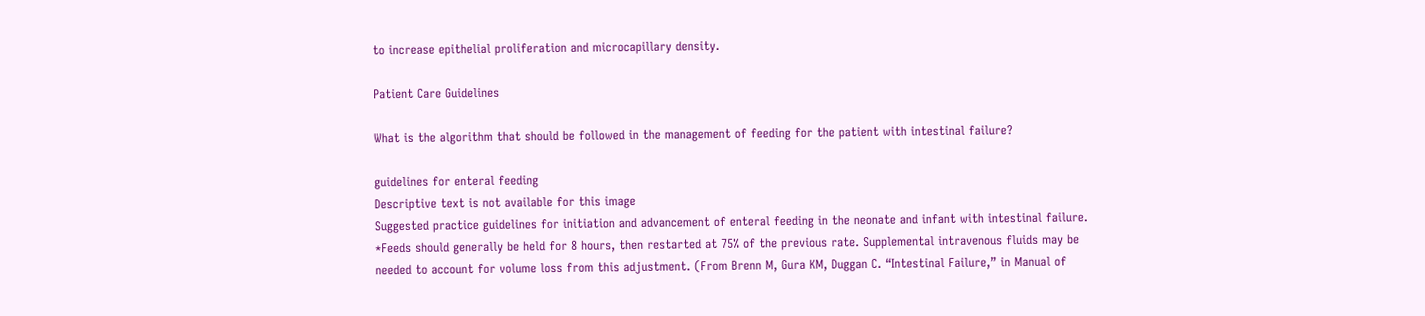to increase epithelial proliferation and microcapillary density.

Patient Care Guidelines

What is the algorithm that should be followed in the management of feeding for the patient with intestinal failure?

guidelines for enteral feeding
Descriptive text is not available for this image
Suggested practice guidelines for initiation and advancement of enteral feeding in the neonate and infant with intestinal failure. *Feeds should generally be held for 8 hours, then restarted at 75% of the previous rate. Supplemental intravenous fluids may be needed to account for volume loss from this adjustment. (From Brenn M, Gura KM, Duggan C. “Intestinal Failure,” in Manual of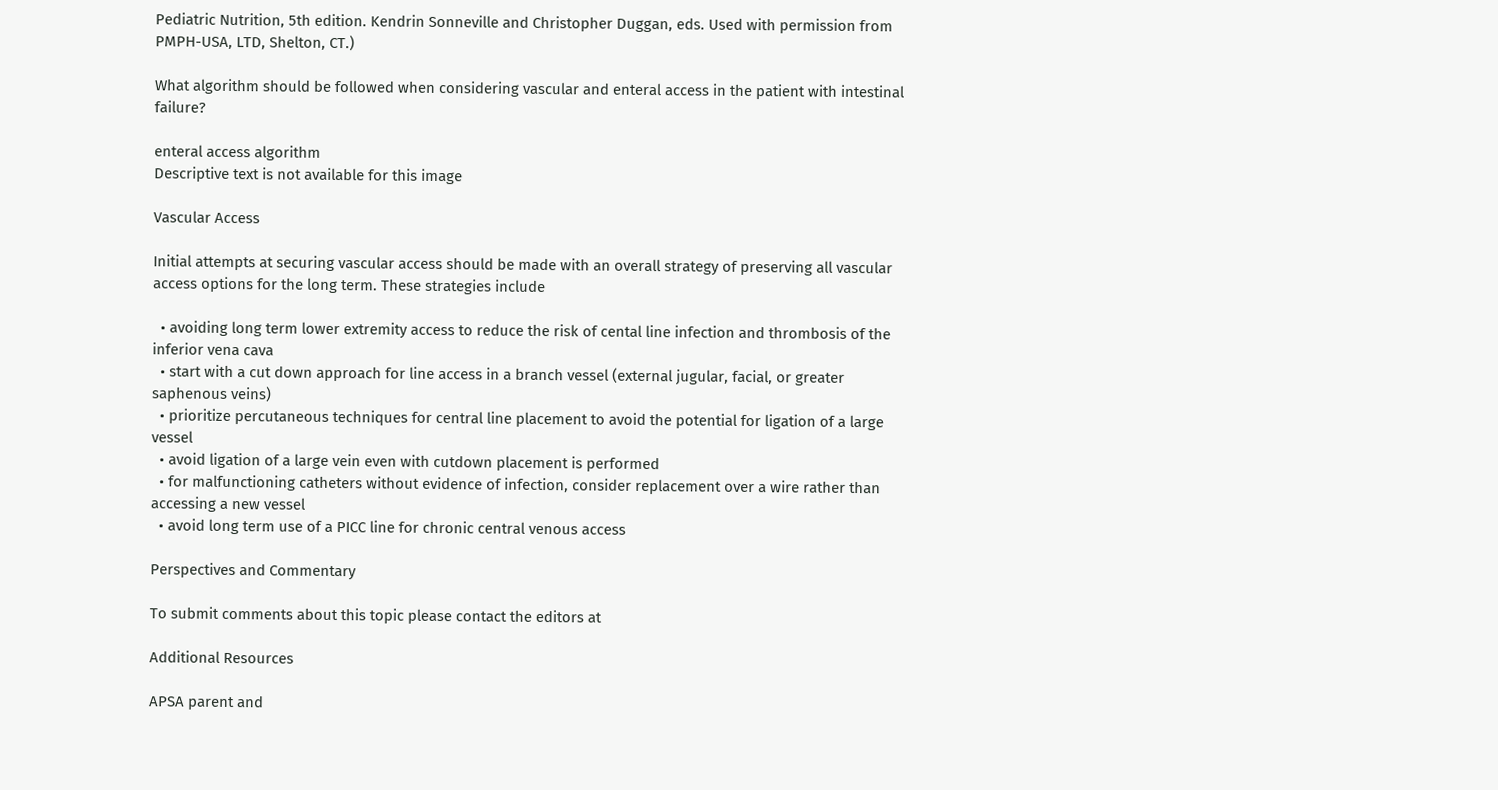Pediatric Nutrition, 5th edition. Kendrin Sonneville and Christopher Duggan, eds. Used with permission from PMPH-USA, LTD, Shelton, CT.)

What algorithm should be followed when considering vascular and enteral access in the patient with intestinal failure?

enteral access algorithm
Descriptive text is not available for this image

Vascular Access

Initial attempts at securing vascular access should be made with an overall strategy of preserving all vascular access options for the long term. These strategies include

  • avoiding long term lower extremity access to reduce the risk of cental line infection and thrombosis of the inferior vena cava
  • start with a cut down approach for line access in a branch vessel (external jugular, facial, or greater saphenous veins)
  • prioritize percutaneous techniques for central line placement to avoid the potential for ligation of a large vessel
  • avoid ligation of a large vein even with cutdown placement is performed
  • for malfunctioning catheters without evidence of infection, consider replacement over a wire rather than accessing a new vessel
  • avoid long term use of a PICC line for chronic central venous access

Perspectives and Commentary

To submit comments about this topic please contact the editors at

Additional Resources

APSA parent and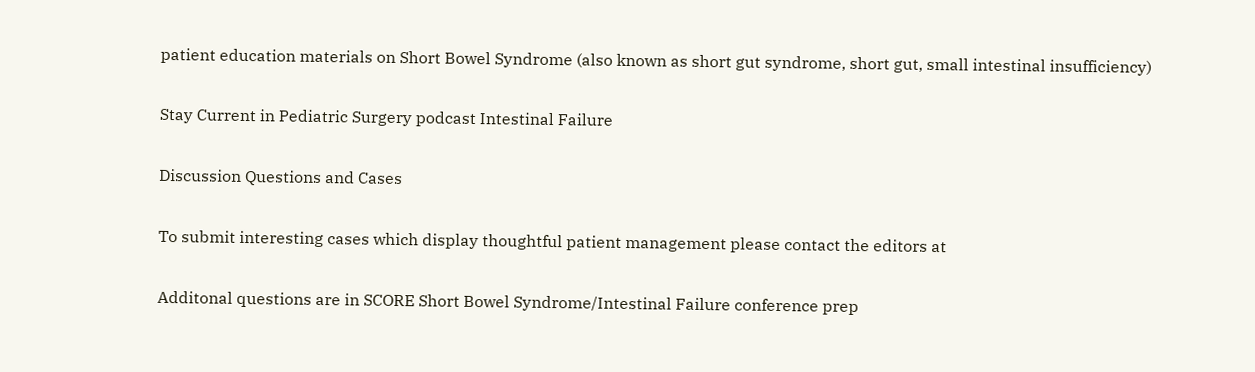patient education materials on Short Bowel Syndrome (also known as short gut syndrome, short gut, small intestinal insufficiency)

Stay Current in Pediatric Surgery podcast Intestinal Failure

Discussion Questions and Cases

To submit interesting cases which display thoughtful patient management please contact the editors at

Additonal questions are in SCORE Short Bowel Syndrome/Intestinal Failure conference prep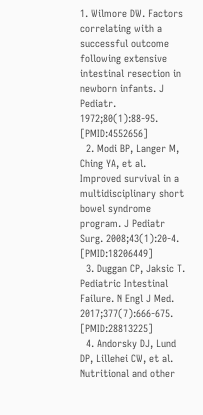1. Wilmore DW. Factors correlating with a successful outcome following extensive intestinal resection in newborn infants. J Pediatr. 1972;80(1):88-95.  [PMID:4552656]
  2. Modi BP, Langer M, Ching YA, et al. Improved survival in a multidisciplinary short bowel syndrome program. J Pediatr Surg. 2008;43(1):20-4.  [PMID:18206449]
  3. Duggan CP, Jaksic T. Pediatric Intestinal Failure. N Engl J Med. 2017;377(7):666-675.  [PMID:28813225]
  4. Andorsky DJ, Lund DP, Lillehei CW, et al. Nutritional and other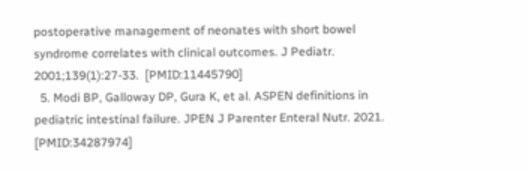postoperative management of neonates with short bowel syndrome correlates with clinical outcomes. J Pediatr. 2001;139(1):27-33.  [PMID:11445790]
  5. Modi BP, Galloway DP, Gura K, et al. ASPEN definitions in pediatric intestinal failure. JPEN J Parenter Enteral Nutr. 2021.  [PMID:34287974]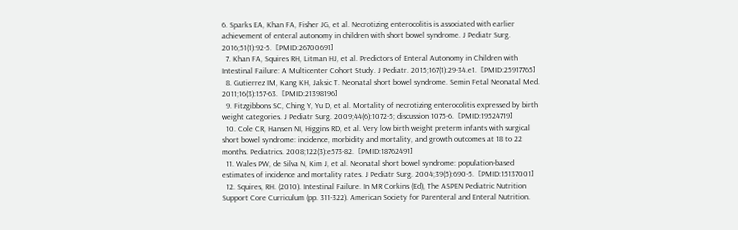6. Sparks EA, Khan FA, Fisher JG, et al. Necrotizing enterocolitis is associated with earlier achievement of enteral autonomy in children with short bowel syndrome. J Pediatr Surg. 2016;51(1):92-5.  [PMID:26700691]
  7. Khan FA, Squires RH, Litman HJ, et al. Predictors of Enteral Autonomy in Children with Intestinal Failure: A Multicenter Cohort Study. J Pediatr. 2015;167(1):29-34.e1.  [PMID:25917765]
  8. Gutierrez IM, Kang KH, Jaksic T. Neonatal short bowel syndrome. Semin Fetal Neonatal Med. 2011;16(3):157-63.  [PMID:21398196]
  9. Fitzgibbons SC, Ching Y, Yu D, et al. Mortality of necrotizing enterocolitis expressed by birth weight categories. J Pediatr Surg. 2009;44(6):1072-5; discussion 1075-6.  [PMID:19524719]
  10. Cole CR, Hansen NI, Higgins RD, et al. Very low birth weight preterm infants with surgical short bowel syndrome: incidence, morbidity and mortality, and growth outcomes at 18 to 22 months. Pediatrics. 2008;122(3):e573-82.  [PMID:18762491]
  11. Wales PW, de Silva N, Kim J, et al. Neonatal short bowel syndrome: population-based estimates of incidence and mortality rates. J Pediatr Surg. 2004;39(5):690-5.  [PMID:15137001]
  12. Squires, RH. (2010). Intestinal Failure. In MR Corkins (Ed), The ASPEN Pediatric Nutrition Support Core Curriculum (pp. 311-322). American Society for Parenteral and Enteral Nutrition.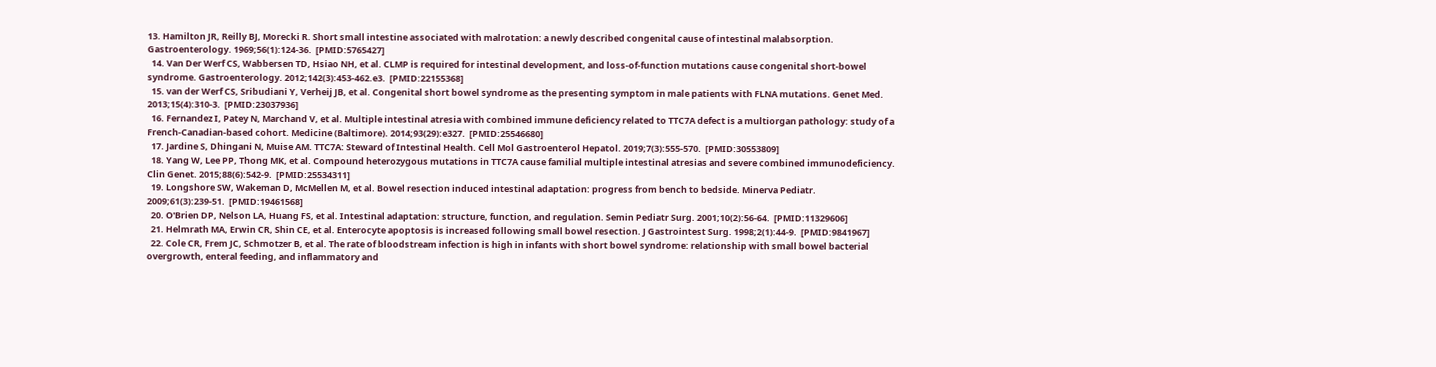13. Hamilton JR, Reilly BJ, Morecki R. Short small intestine associated with malrotation: a newly described congenital cause of intestinal malabsorption. Gastroenterology. 1969;56(1):124-36.  [PMID:5765427]
  14. Van Der Werf CS, Wabbersen TD, Hsiao NH, et al. CLMP is required for intestinal development, and loss-of-function mutations cause congenital short-bowel syndrome. Gastroenterology. 2012;142(3):453-462.e3.  [PMID:22155368]
  15. van der Werf CS, Sribudiani Y, Verheij JB, et al. Congenital short bowel syndrome as the presenting symptom in male patients with FLNA mutations. Genet Med. 2013;15(4):310-3.  [PMID:23037936]
  16. Fernandez I, Patey N, Marchand V, et al. Multiple intestinal atresia with combined immune deficiency related to TTC7A defect is a multiorgan pathology: study of a French-Canadian-based cohort. Medicine (Baltimore). 2014;93(29):e327.  [PMID:25546680]
  17. Jardine S, Dhingani N, Muise AM. TTC7A: Steward of Intestinal Health. Cell Mol Gastroenterol Hepatol. 2019;7(3):555-570.  [PMID:30553809]
  18. Yang W, Lee PP, Thong MK, et al. Compound heterozygous mutations in TTC7A cause familial multiple intestinal atresias and severe combined immunodeficiency. Clin Genet. 2015;88(6):542-9.  [PMID:25534311]
  19. Longshore SW, Wakeman D, McMellen M, et al. Bowel resection induced intestinal adaptation: progress from bench to bedside. Minerva Pediatr. 2009;61(3):239-51.  [PMID:19461568]
  20. O'Brien DP, Nelson LA, Huang FS, et al. Intestinal adaptation: structure, function, and regulation. Semin Pediatr Surg. 2001;10(2):56-64.  [PMID:11329606]
  21. Helmrath MA, Erwin CR, Shin CE, et al. Enterocyte apoptosis is increased following small bowel resection. J Gastrointest Surg. 1998;2(1):44-9.  [PMID:9841967]
  22. Cole CR, Frem JC, Schmotzer B, et al. The rate of bloodstream infection is high in infants with short bowel syndrome: relationship with small bowel bacterial overgrowth, enteral feeding, and inflammatory and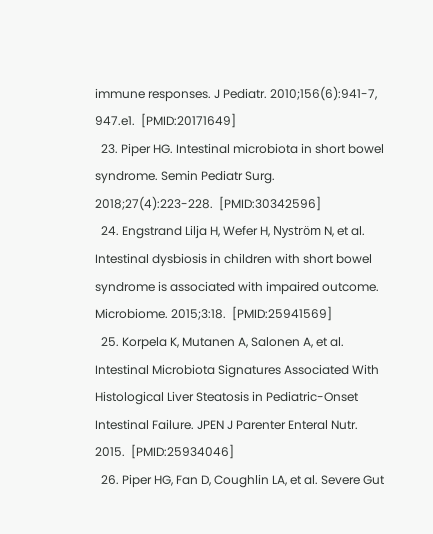immune responses. J Pediatr. 2010;156(6):941-7, 947.e1.  [PMID:20171649]
  23. Piper HG. Intestinal microbiota in short bowel syndrome. Semin Pediatr Surg. 2018;27(4):223-228.  [PMID:30342596]
  24. Engstrand Lilja H, Wefer H, Nyström N, et al. Intestinal dysbiosis in children with short bowel syndrome is associated with impaired outcome. Microbiome. 2015;3:18.  [PMID:25941569]
  25. Korpela K, Mutanen A, Salonen A, et al. Intestinal Microbiota Signatures Associated With Histological Liver Steatosis in Pediatric-Onset Intestinal Failure. JPEN J Parenter Enteral Nutr. 2015.  [PMID:25934046]
  26. Piper HG, Fan D, Coughlin LA, et al. Severe Gut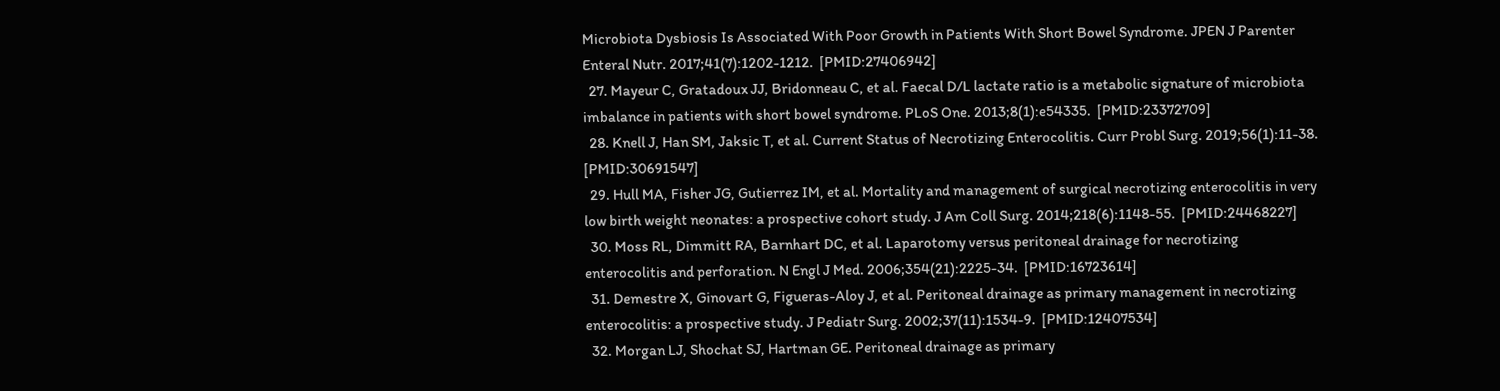Microbiota Dysbiosis Is Associated With Poor Growth in Patients With Short Bowel Syndrome. JPEN J Parenter Enteral Nutr. 2017;41(7):1202-1212.  [PMID:27406942]
  27. Mayeur C, Gratadoux JJ, Bridonneau C, et al. Faecal D/L lactate ratio is a metabolic signature of microbiota imbalance in patients with short bowel syndrome. PLoS One. 2013;8(1):e54335.  [PMID:23372709]
  28. Knell J, Han SM, Jaksic T, et al. Current Status of Necrotizing Enterocolitis. Curr Probl Surg. 2019;56(1):11-38.  [PMID:30691547]
  29. Hull MA, Fisher JG, Gutierrez IM, et al. Mortality and management of surgical necrotizing enterocolitis in very low birth weight neonates: a prospective cohort study. J Am Coll Surg. 2014;218(6):1148-55.  [PMID:24468227]
  30. Moss RL, Dimmitt RA, Barnhart DC, et al. Laparotomy versus peritoneal drainage for necrotizing enterocolitis and perforation. N Engl J Med. 2006;354(21):2225-34.  [PMID:16723614]
  31. Demestre X, Ginovart G, Figueras-Aloy J, et al. Peritoneal drainage as primary management in necrotizing enterocolitis: a prospective study. J Pediatr Surg. 2002;37(11):1534-9.  [PMID:12407534]
  32. Morgan LJ, Shochat SJ, Hartman GE. Peritoneal drainage as primary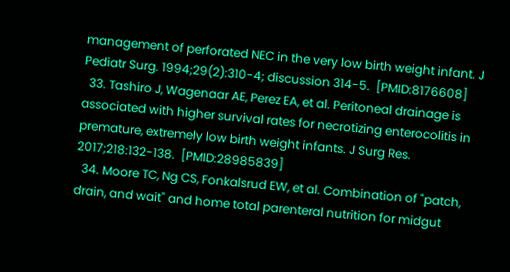management of perforated NEC in the very low birth weight infant. J Pediatr Surg. 1994;29(2):310-4; discussion 314-5.  [PMID:8176608]
  33. Tashiro J, Wagenaar AE, Perez EA, et al. Peritoneal drainage is associated with higher survival rates for necrotizing enterocolitis in premature, extremely low birth weight infants. J Surg Res. 2017;218:132-138.  [PMID:28985839]
  34. Moore TC, Ng CS, Fonkalsrud EW, et al. Combination of "patch, drain, and wait" and home total parenteral nutrition for midgut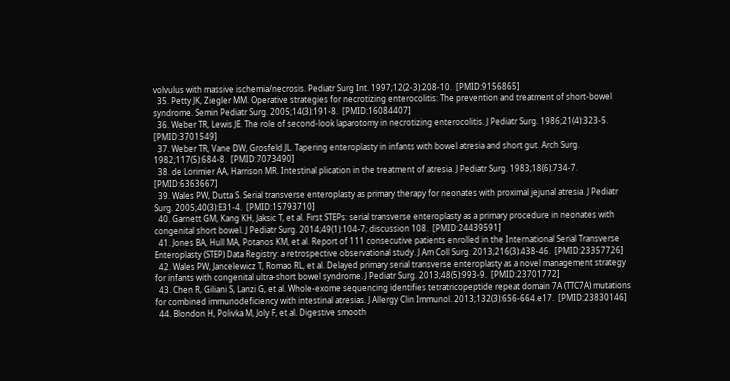volvulus with massive ischemia/necrosis. Pediatr Surg Int. 1997;12(2-3):208-10.  [PMID:9156865]
  35. Petty JK, Ziegler MM. Operative strategies for necrotizing enterocolitis: The prevention and treatment of short-bowel syndrome. Semin Pediatr Surg. 2005;14(3):191-8.  [PMID:16084407]
  36. Weber TR, Lewis JE. The role of second-look laparotomy in necrotizing enterocolitis. J Pediatr Surg. 1986;21(4):323-5.  [PMID:3701549]
  37. Weber TR, Vane DW, Grosfeld JL. Tapering enteroplasty in infants with bowel atresia and short gut. Arch Surg. 1982;117(5):684-8.  [PMID:7073490]
  38. de Lorimier AA, Harrison MR. Intestinal plication in the treatment of atresia. J Pediatr Surg. 1983;18(6):734-7.  [PMID:6363667]
  39. Wales PW, Dutta S. Serial transverse enteroplasty as primary therapy for neonates with proximal jejunal atresia. J Pediatr Surg. 2005;40(3):E31-4.  [PMID:15793710]
  40. Garnett GM, Kang KH, Jaksic T, et al. First STEPs: serial transverse enteroplasty as a primary procedure in neonates with congenital short bowel. J Pediatr Surg. 2014;49(1):104-7; discussion 108.  [PMID:24439591]
  41. Jones BA, Hull MA, Potanos KM, et al. Report of 111 consecutive patients enrolled in the International Serial Transverse Enteroplasty (STEP) Data Registry: a retrospective observational study. J Am Coll Surg. 2013;216(3):438-46.  [PMID:23357726]
  42. Wales PW, Jancelewicz T, Romao RL, et al. Delayed primary serial transverse enteroplasty as a novel management strategy for infants with congenital ultra-short bowel syndrome. J Pediatr Surg. 2013;48(5):993-9.  [PMID:23701772]
  43. Chen R, Giliani S, Lanzi G, et al. Whole-exome sequencing identifies tetratricopeptide repeat domain 7A (TTC7A) mutations for combined immunodeficiency with intestinal atresias. J Allergy Clin Immunol. 2013;132(3):656-664.e17.  [PMID:23830146]
  44. Blondon H, Polivka M, Joly F, et al. Digestive smooth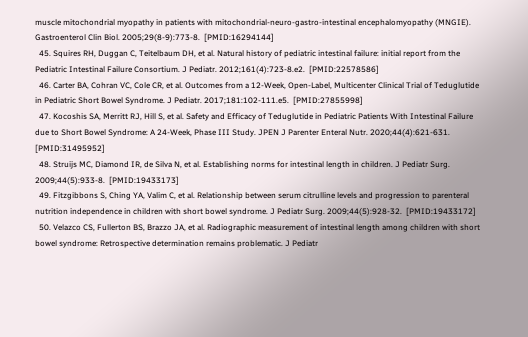muscle mitochondrial myopathy in patients with mitochondrial-neuro-gastro-intestinal encephalomyopathy (MNGIE). Gastroenterol Clin Biol. 2005;29(8-9):773-8.  [PMID:16294144]
  45. Squires RH, Duggan C, Teitelbaum DH, et al. Natural history of pediatric intestinal failure: initial report from the Pediatric Intestinal Failure Consortium. J Pediatr. 2012;161(4):723-8.e2.  [PMID:22578586]
  46. Carter BA, Cohran VC, Cole CR, et al. Outcomes from a 12-Week, Open-Label, Multicenter Clinical Trial of Teduglutide in Pediatric Short Bowel Syndrome. J Pediatr. 2017;181:102-111.e5.  [PMID:27855998]
  47. Kocoshis SA, Merritt RJ, Hill S, et al. Safety and Efficacy of Teduglutide in Pediatric Patients With Intestinal Failure due to Short Bowel Syndrome: A 24-Week, Phase III Study. JPEN J Parenter Enteral Nutr. 2020;44(4):621-631.  [PMID:31495952]
  48. Struijs MC, Diamond IR, de Silva N, et al. Establishing norms for intestinal length in children. J Pediatr Surg. 2009;44(5):933-8.  [PMID:19433173]
  49. Fitzgibbons S, Ching YA, Valim C, et al. Relationship between serum citrulline levels and progression to parenteral nutrition independence in children with short bowel syndrome. J Pediatr Surg. 2009;44(5):928-32.  [PMID:19433172]
  50. Velazco CS, Fullerton BS, Brazzo JA, et al. Radiographic measurement of intestinal length among children with short bowel syndrome: Retrospective determination remains problematic. J Pediatr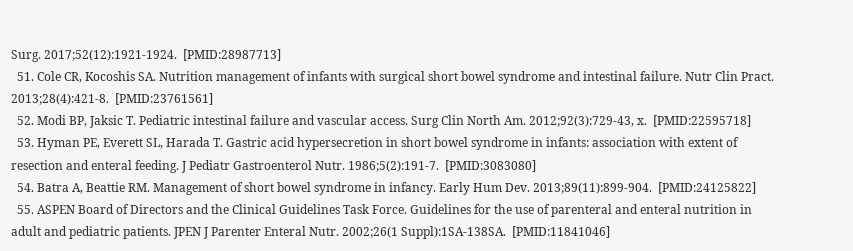Surg. 2017;52(12):1921-1924.  [PMID:28987713]
  51. Cole CR, Kocoshis SA. Nutrition management of infants with surgical short bowel syndrome and intestinal failure. Nutr Clin Pract. 2013;28(4):421-8.  [PMID:23761561]
  52. Modi BP, Jaksic T. Pediatric intestinal failure and vascular access. Surg Clin North Am. 2012;92(3):729-43, x.  [PMID:22595718]
  53. Hyman PE, Everett SL, Harada T. Gastric acid hypersecretion in short bowel syndrome in infants: association with extent of resection and enteral feeding. J Pediatr Gastroenterol Nutr. 1986;5(2):191-7.  [PMID:3083080]
  54. Batra A, Beattie RM. Management of short bowel syndrome in infancy. Early Hum Dev. 2013;89(11):899-904.  [PMID:24125822]
  55. ASPEN Board of Directors and the Clinical Guidelines Task Force. Guidelines for the use of parenteral and enteral nutrition in adult and pediatric patients. JPEN J Parenter Enteral Nutr. 2002;26(1 Suppl):1SA-138SA.  [PMID:11841046]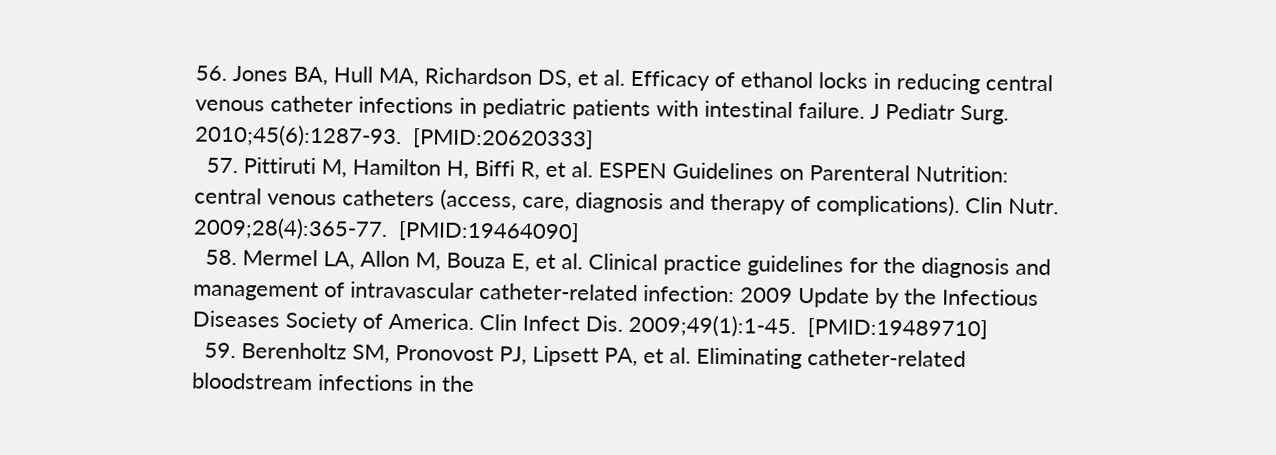56. Jones BA, Hull MA, Richardson DS, et al. Efficacy of ethanol locks in reducing central venous catheter infections in pediatric patients with intestinal failure. J Pediatr Surg. 2010;45(6):1287-93.  [PMID:20620333]
  57. Pittiruti M, Hamilton H, Biffi R, et al. ESPEN Guidelines on Parenteral Nutrition: central venous catheters (access, care, diagnosis and therapy of complications). Clin Nutr. 2009;28(4):365-77.  [PMID:19464090]
  58. Mermel LA, Allon M, Bouza E, et al. Clinical practice guidelines for the diagnosis and management of intravascular catheter-related infection: 2009 Update by the Infectious Diseases Society of America. Clin Infect Dis. 2009;49(1):1-45.  [PMID:19489710]
  59. Berenholtz SM, Pronovost PJ, Lipsett PA, et al. Eliminating catheter-related bloodstream infections in the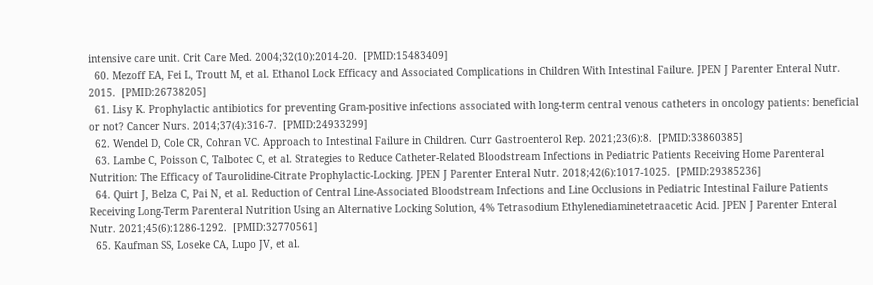intensive care unit. Crit Care Med. 2004;32(10):2014-20.  [PMID:15483409]
  60. Mezoff EA, Fei L, Troutt M, et al. Ethanol Lock Efficacy and Associated Complications in Children With Intestinal Failure. JPEN J Parenter Enteral Nutr. 2015.  [PMID:26738205]
  61. Lisy K. Prophylactic antibiotics for preventing Gram-positive infections associated with long-term central venous catheters in oncology patients: beneficial or not? Cancer Nurs. 2014;37(4):316-7.  [PMID:24933299]
  62. Wendel D, Cole CR, Cohran VC. Approach to Intestinal Failure in Children. Curr Gastroenterol Rep. 2021;23(6):8.  [PMID:33860385]
  63. Lambe C, Poisson C, Talbotec C, et al. Strategies to Reduce Catheter-Related Bloodstream Infections in Pediatric Patients Receiving Home Parenteral Nutrition: The Efficacy of Taurolidine-Citrate Prophylactic-Locking. JPEN J Parenter Enteral Nutr. 2018;42(6):1017-1025.  [PMID:29385236]
  64. Quirt J, Belza C, Pai N, et al. Reduction of Central Line-Associated Bloodstream Infections and Line Occlusions in Pediatric Intestinal Failure Patients Receiving Long-Term Parenteral Nutrition Using an Alternative Locking Solution, 4% Tetrasodium Ethylenediaminetetraacetic Acid. JPEN J Parenter Enteral Nutr. 2021;45(6):1286-1292.  [PMID:32770561]
  65. Kaufman SS, Loseke CA, Lupo JV, et al.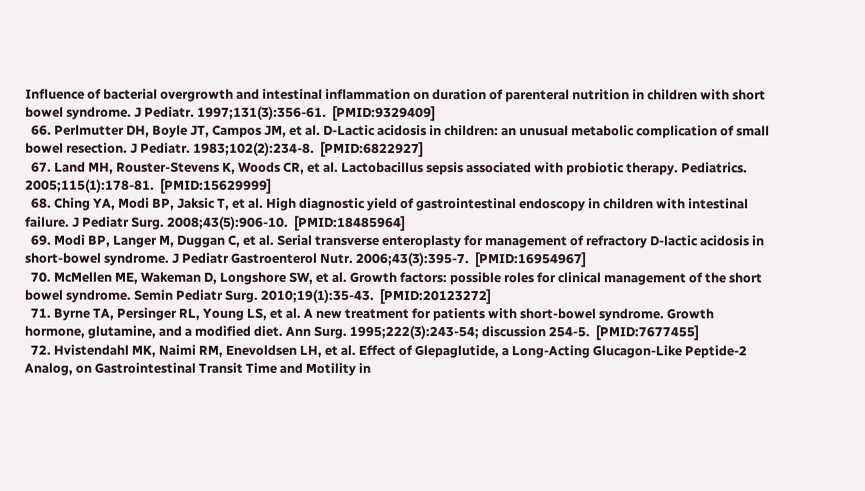Influence of bacterial overgrowth and intestinal inflammation on duration of parenteral nutrition in children with short bowel syndrome. J Pediatr. 1997;131(3):356-61.  [PMID:9329409]
  66. Perlmutter DH, Boyle JT, Campos JM, et al. D-Lactic acidosis in children: an unusual metabolic complication of small bowel resection. J Pediatr. 1983;102(2):234-8.  [PMID:6822927]
  67. Land MH, Rouster-Stevens K, Woods CR, et al. Lactobacillus sepsis associated with probiotic therapy. Pediatrics. 2005;115(1):178-81.  [PMID:15629999]
  68. Ching YA, Modi BP, Jaksic T, et al. High diagnostic yield of gastrointestinal endoscopy in children with intestinal failure. J Pediatr Surg. 2008;43(5):906-10.  [PMID:18485964]
  69. Modi BP, Langer M, Duggan C, et al. Serial transverse enteroplasty for management of refractory D-lactic acidosis in short-bowel syndrome. J Pediatr Gastroenterol Nutr. 2006;43(3):395-7.  [PMID:16954967]
  70. McMellen ME, Wakeman D, Longshore SW, et al. Growth factors: possible roles for clinical management of the short bowel syndrome. Semin Pediatr Surg. 2010;19(1):35-43.  [PMID:20123272]
  71. Byrne TA, Persinger RL, Young LS, et al. A new treatment for patients with short-bowel syndrome. Growth hormone, glutamine, and a modified diet. Ann Surg. 1995;222(3):243-54; discussion 254-5.  [PMID:7677455]
  72. Hvistendahl MK, Naimi RM, Enevoldsen LH, et al. Effect of Glepaglutide, a Long-Acting Glucagon-Like Peptide-2 Analog, on Gastrointestinal Transit Time and Motility in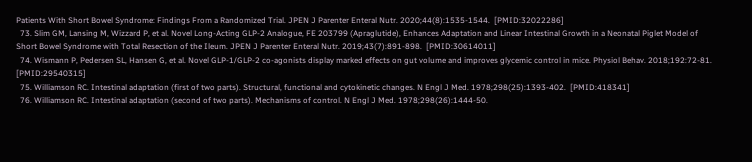Patients With Short Bowel Syndrome: Findings From a Randomized Trial. JPEN J Parenter Enteral Nutr. 2020;44(8):1535-1544.  [PMID:32022286]
  73. Slim GM, Lansing M, Wizzard P, et al. Novel Long-Acting GLP-2 Analogue, FE 203799 (Apraglutide), Enhances Adaptation and Linear Intestinal Growth in a Neonatal Piglet Model of Short Bowel Syndrome with Total Resection of the Ileum. JPEN J Parenter Enteral Nutr. 2019;43(7):891-898.  [PMID:30614011]
  74. Wismann P, Pedersen SL, Hansen G, et al. Novel GLP-1/GLP-2 co-agonists display marked effects on gut volume and improves glycemic control in mice. Physiol Behav. 2018;192:72-81.  [PMID:29540315]
  75. Williamson RC. Intestinal adaptation (first of two parts). Structural, functional and cytokinetic changes. N Engl J Med. 1978;298(25):1393-402.  [PMID:418341]
  76. Williamson RC. Intestinal adaptation (second of two parts). Mechanisms of control. N Engl J Med. 1978;298(26):1444-50.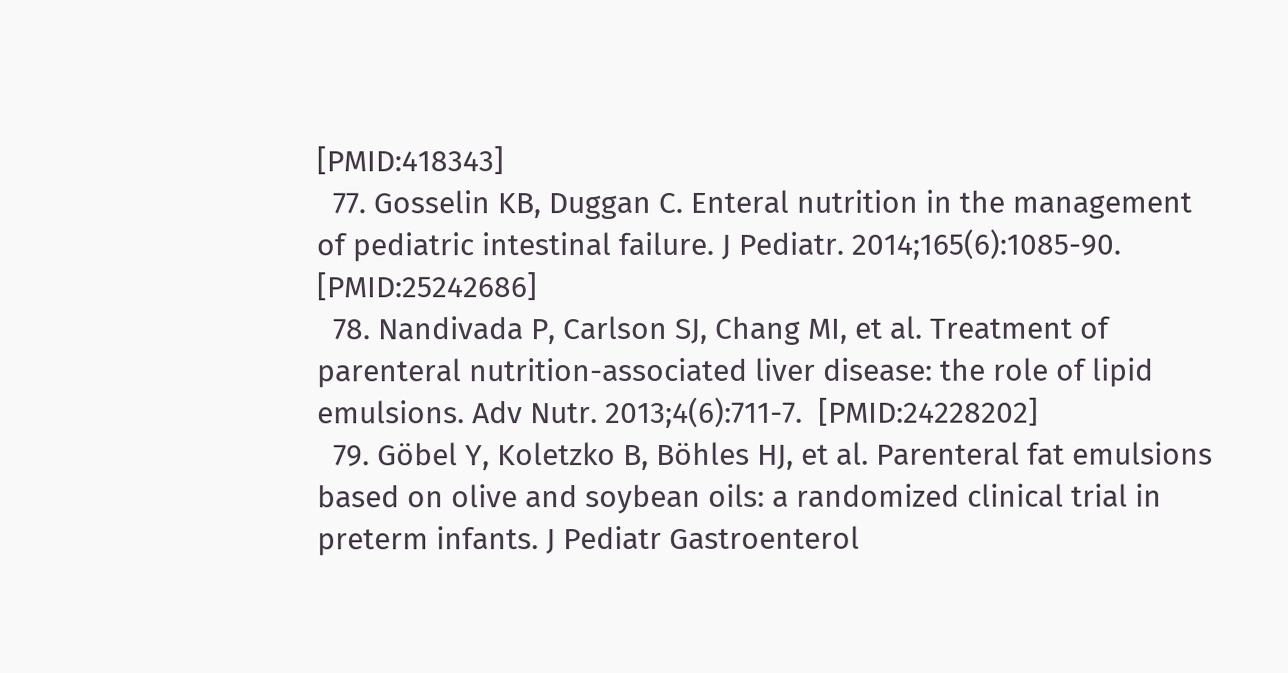[PMID:418343]
  77. Gosselin KB, Duggan C. Enteral nutrition in the management of pediatric intestinal failure. J Pediatr. 2014;165(6):1085-90.  [PMID:25242686]
  78. Nandivada P, Carlson SJ, Chang MI, et al. Treatment of parenteral nutrition-associated liver disease: the role of lipid emulsions. Adv Nutr. 2013;4(6):711-7.  [PMID:24228202]
  79. Göbel Y, Koletzko B, Böhles HJ, et al. Parenteral fat emulsions based on olive and soybean oils: a randomized clinical trial in preterm infants. J Pediatr Gastroenterol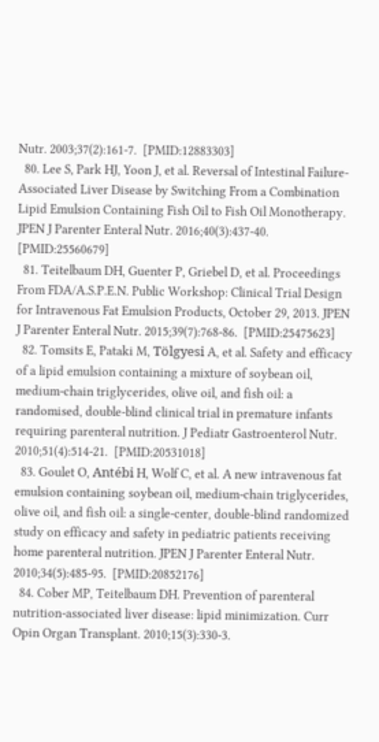Nutr. 2003;37(2):161-7.  [PMID:12883303]
  80. Lee S, Park HJ, Yoon J, et al. Reversal of Intestinal Failure-Associated Liver Disease by Switching From a Combination Lipid Emulsion Containing Fish Oil to Fish Oil Monotherapy. JPEN J Parenter Enteral Nutr. 2016;40(3):437-40.  [PMID:25560679]
  81. Teitelbaum DH, Guenter P, Griebel D, et al. Proceedings From FDA/A.S.P.E.N. Public Workshop: Clinical Trial Design for Intravenous Fat Emulsion Products, October 29, 2013. JPEN J Parenter Enteral Nutr. 2015;39(7):768-86.  [PMID:25475623]
  82. Tomsits E, Pataki M, Tölgyesi A, et al. Safety and efficacy of a lipid emulsion containing a mixture of soybean oil, medium-chain triglycerides, olive oil, and fish oil: a randomised, double-blind clinical trial in premature infants requiring parenteral nutrition. J Pediatr Gastroenterol Nutr. 2010;51(4):514-21.  [PMID:20531018]
  83. Goulet O, Antébi H, Wolf C, et al. A new intravenous fat emulsion containing soybean oil, medium-chain triglycerides, olive oil, and fish oil: a single-center, double-blind randomized study on efficacy and safety in pediatric patients receiving home parenteral nutrition. JPEN J Parenter Enteral Nutr. 2010;34(5):485-95.  [PMID:20852176]
  84. Cober MP, Teitelbaum DH. Prevention of parenteral nutrition-associated liver disease: lipid minimization. Curr Opin Organ Transplant. 2010;15(3):330-3.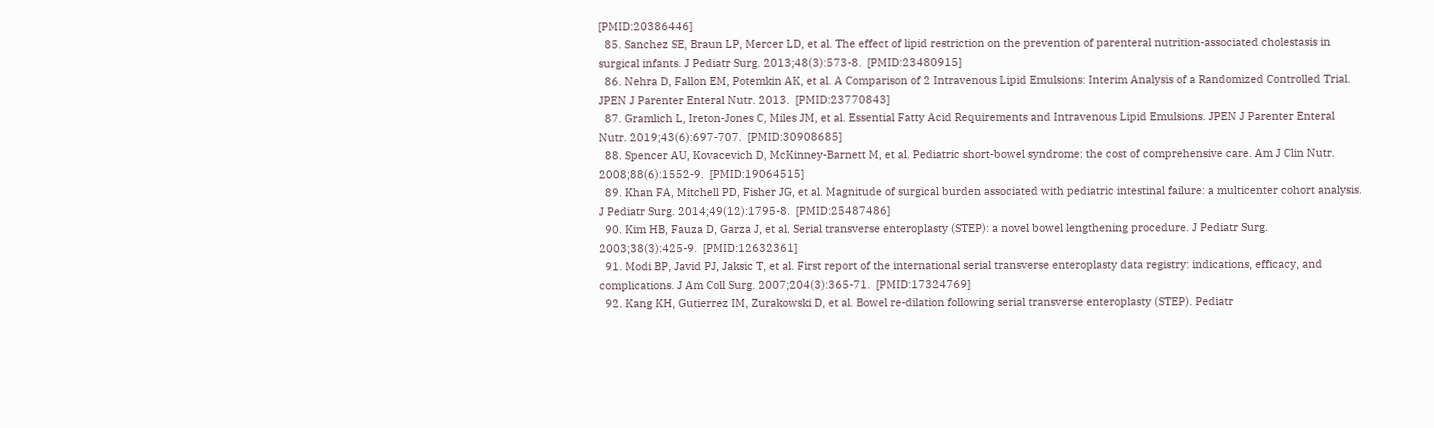[PMID:20386446]
  85. Sanchez SE, Braun LP, Mercer LD, et al. The effect of lipid restriction on the prevention of parenteral nutrition-associated cholestasis in surgical infants. J Pediatr Surg. 2013;48(3):573-8.  [PMID:23480915]
  86. Nehra D, Fallon EM, Potemkin AK, et al. A Comparison of 2 Intravenous Lipid Emulsions: Interim Analysis of a Randomized Controlled Trial. JPEN J Parenter Enteral Nutr. 2013.  [PMID:23770843]
  87. Gramlich L, Ireton-Jones C, Miles JM, et al. Essential Fatty Acid Requirements and Intravenous Lipid Emulsions. JPEN J Parenter Enteral Nutr. 2019;43(6):697-707.  [PMID:30908685]
  88. Spencer AU, Kovacevich D, McKinney-Barnett M, et al. Pediatric short-bowel syndrome: the cost of comprehensive care. Am J Clin Nutr. 2008;88(6):1552-9.  [PMID:19064515]
  89. Khan FA, Mitchell PD, Fisher JG, et al. Magnitude of surgical burden associated with pediatric intestinal failure: a multicenter cohort analysis. J Pediatr Surg. 2014;49(12):1795-8.  [PMID:25487486]
  90. Kim HB, Fauza D, Garza J, et al. Serial transverse enteroplasty (STEP): a novel bowel lengthening procedure. J Pediatr Surg. 2003;38(3):425-9.  [PMID:12632361]
  91. Modi BP, Javid PJ, Jaksic T, et al. First report of the international serial transverse enteroplasty data registry: indications, efficacy, and complications. J Am Coll Surg. 2007;204(3):365-71.  [PMID:17324769]
  92. Kang KH, Gutierrez IM, Zurakowski D, et al. Bowel re-dilation following serial transverse enteroplasty (STEP). Pediatr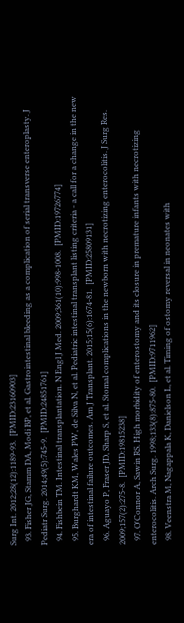Surg Int. 2012;28(12):1189-93.  [PMID:23160903]
  93. Fisher JG, Stamm DA, Modi BP, et al. Gastrointestinal bleeding as a complication of serial transverse enteroplasty. J Pediatr Surg. 2014;49(5):745-9.  [PMID:24851761]
  94. Fishbein TM. Intestinal transplantation. N Engl J Med. 2009;361(10):998-1008.  [PMID:19726774]
  95. Burghardt KM, Wales PW, de Silva N, et al. Pediatric intestinal transplant listing criteria - a call for a change in the new era of intestinal failure outcomes. Am J Transplant. 2015;15(6):1674-81.  [PMID:25809131]
  96. Aguayo P, Fraser JD, Sharp S, et al. Stomal complications in the newborn with necrotizing enterocolitis. J Surg Res. 2009;157(2):275-8.  [PMID:19815238]
  97. O'Connor A, Sawin RS. High morbidity of enterostomy and its closure in premature infants with necrotizing enterocolitis. Arch Surg. 1998;133(8):875-80.  [PMID:9711962]
  98. Veenstra M, Nagappala K, Danielson L, et al. Timing of ostomy reversal in neonates with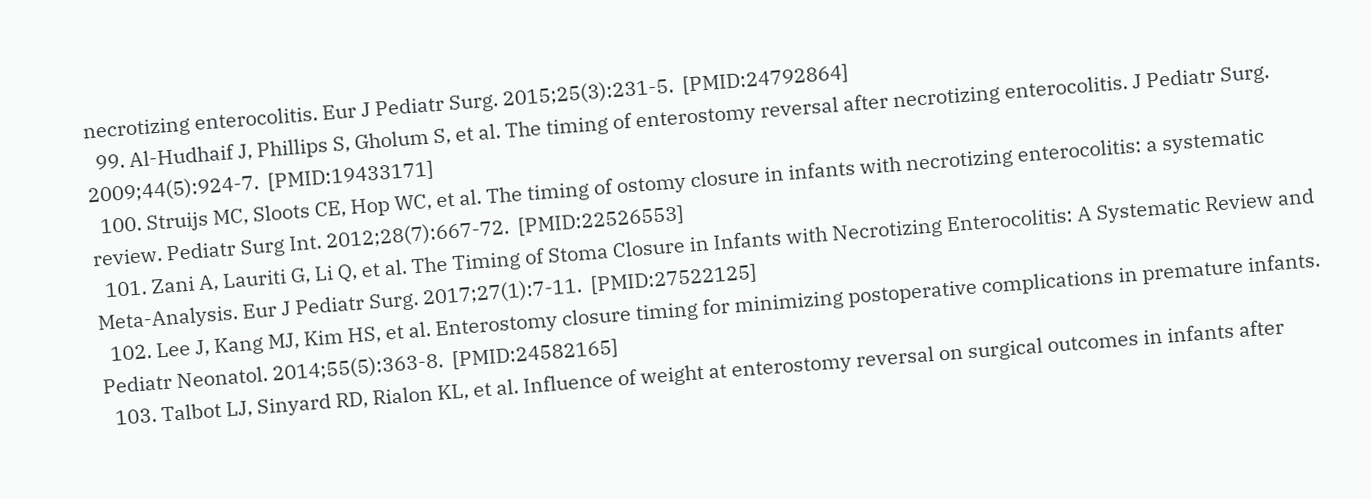necrotizing enterocolitis. Eur J Pediatr Surg. 2015;25(3):231-5.  [PMID:24792864]
  99. Al-Hudhaif J, Phillips S, Gholum S, et al. The timing of enterostomy reversal after necrotizing enterocolitis. J Pediatr Surg. 2009;44(5):924-7.  [PMID:19433171]
  100. Struijs MC, Sloots CE, Hop WC, et al. The timing of ostomy closure in infants with necrotizing enterocolitis: a systematic review. Pediatr Surg Int. 2012;28(7):667-72.  [PMID:22526553]
  101. Zani A, Lauriti G, Li Q, et al. The Timing of Stoma Closure in Infants with Necrotizing Enterocolitis: A Systematic Review and Meta-Analysis. Eur J Pediatr Surg. 2017;27(1):7-11.  [PMID:27522125]
  102. Lee J, Kang MJ, Kim HS, et al. Enterostomy closure timing for minimizing postoperative complications in premature infants. Pediatr Neonatol. 2014;55(5):363-8.  [PMID:24582165]
  103. Talbot LJ, Sinyard RD, Rialon KL, et al. Influence of weight at enterostomy reversal on surgical outcomes in infants after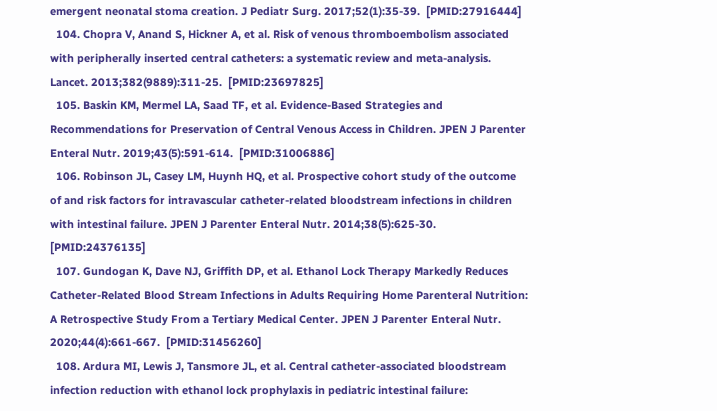emergent neonatal stoma creation. J Pediatr Surg. 2017;52(1):35-39.  [PMID:27916444]
  104. Chopra V, Anand S, Hickner A, et al. Risk of venous thromboembolism associated with peripherally inserted central catheters: a systematic review and meta-analysis. Lancet. 2013;382(9889):311-25.  [PMID:23697825]
  105. Baskin KM, Mermel LA, Saad TF, et al. Evidence-Based Strategies and Recommendations for Preservation of Central Venous Access in Children. JPEN J Parenter Enteral Nutr. 2019;43(5):591-614.  [PMID:31006886]
  106. Robinson JL, Casey LM, Huynh HQ, et al. Prospective cohort study of the outcome of and risk factors for intravascular catheter-related bloodstream infections in children with intestinal failure. JPEN J Parenter Enteral Nutr. 2014;38(5):625-30.  [PMID:24376135]
  107. Gundogan K, Dave NJ, Griffith DP, et al. Ethanol Lock Therapy Markedly Reduces Catheter-Related Blood Stream Infections in Adults Requiring Home Parenteral Nutrition: A Retrospective Study From a Tertiary Medical Center. JPEN J Parenter Enteral Nutr. 2020;44(4):661-667.  [PMID:31456260]
  108. Ardura MI, Lewis J, Tansmore JL, et al. Central catheter-associated bloodstream infection reduction with ethanol lock prophylaxis in pediatric intestinal failure: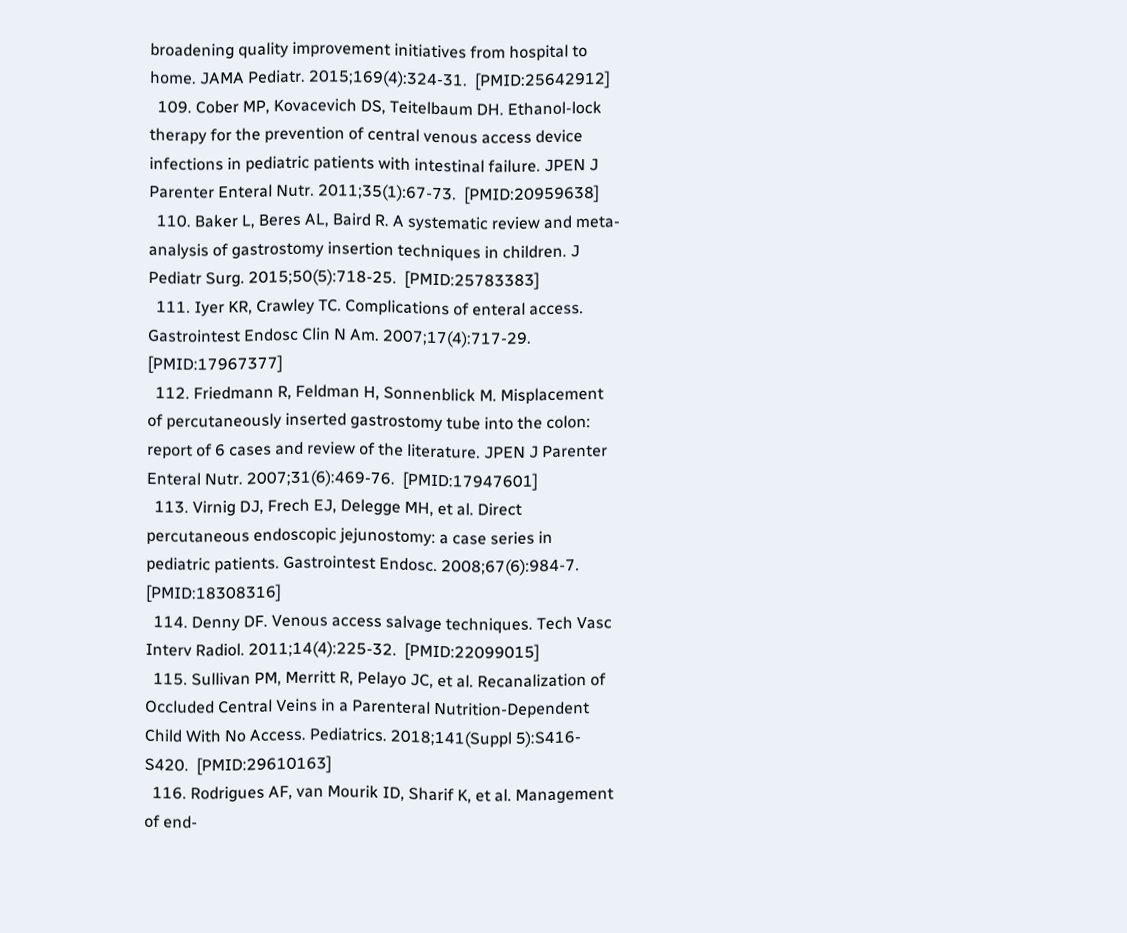broadening quality improvement initiatives from hospital to home. JAMA Pediatr. 2015;169(4):324-31.  [PMID:25642912]
  109. Cober MP, Kovacevich DS, Teitelbaum DH. Ethanol-lock therapy for the prevention of central venous access device infections in pediatric patients with intestinal failure. JPEN J Parenter Enteral Nutr. 2011;35(1):67-73.  [PMID:20959638]
  110. Baker L, Beres AL, Baird R. A systematic review and meta-analysis of gastrostomy insertion techniques in children. J Pediatr Surg. 2015;50(5):718-25.  [PMID:25783383]
  111. Iyer KR, Crawley TC. Complications of enteral access. Gastrointest Endosc Clin N Am. 2007;17(4):717-29.  [PMID:17967377]
  112. Friedmann R, Feldman H, Sonnenblick M. Misplacement of percutaneously inserted gastrostomy tube into the colon: report of 6 cases and review of the literature. JPEN J Parenter Enteral Nutr. 2007;31(6):469-76.  [PMID:17947601]
  113. Virnig DJ, Frech EJ, Delegge MH, et al. Direct percutaneous endoscopic jejunostomy: a case series in pediatric patients. Gastrointest Endosc. 2008;67(6):984-7.  [PMID:18308316]
  114. Denny DF. Venous access salvage techniques. Tech Vasc Interv Radiol. 2011;14(4):225-32.  [PMID:22099015]
  115. Sullivan PM, Merritt R, Pelayo JC, et al. Recanalization of Occluded Central Veins in a Parenteral Nutrition-Dependent Child With No Access. Pediatrics. 2018;141(Suppl 5):S416-S420.  [PMID:29610163]
  116. Rodrigues AF, van Mourik ID, Sharif K, et al. Management of end-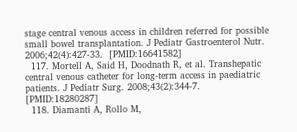stage central venous access in children referred for possible small bowel transplantation. J Pediatr Gastroenterol Nutr. 2006;42(4):427-33.  [PMID:16641582]
  117. Mortell A, Said H, Doodnath R, et al. Transhepatic central venous catheter for long-term access in paediatric patients. J Pediatr Surg. 2008;43(2):344-7.  [PMID:18280287]
  118. Diamanti A, Rollo M,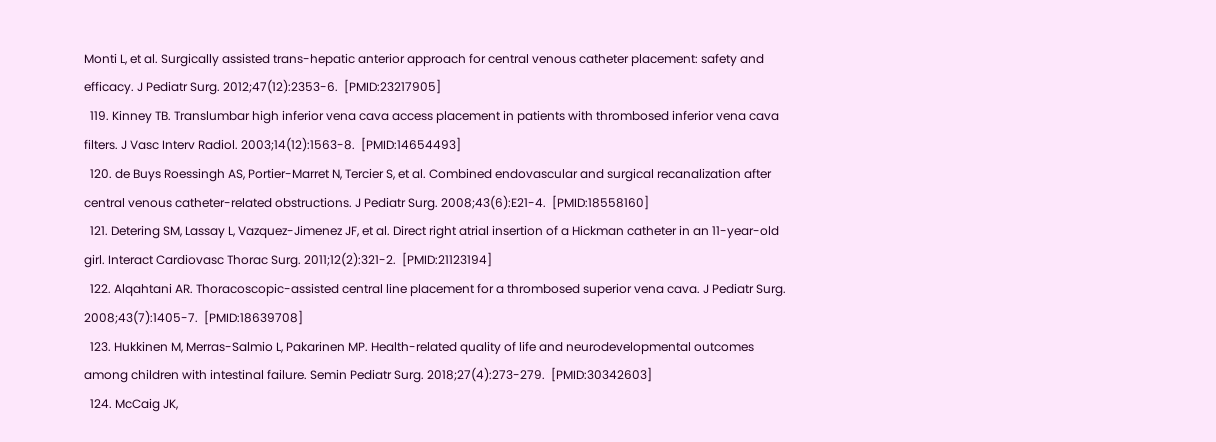Monti L, et al. Surgically assisted trans-hepatic anterior approach for central venous catheter placement: safety and efficacy. J Pediatr Surg. 2012;47(12):2353-6.  [PMID:23217905]
  119. Kinney TB. Translumbar high inferior vena cava access placement in patients with thrombosed inferior vena cava filters. J Vasc Interv Radiol. 2003;14(12):1563-8.  [PMID:14654493]
  120. de Buys Roessingh AS, Portier-Marret N, Tercier S, et al. Combined endovascular and surgical recanalization after central venous catheter-related obstructions. J Pediatr Surg. 2008;43(6):E21-4.  [PMID:18558160]
  121. Detering SM, Lassay L, Vazquez-Jimenez JF, et al. Direct right atrial insertion of a Hickman catheter in an 11-year-old girl. Interact Cardiovasc Thorac Surg. 2011;12(2):321-2.  [PMID:21123194]
  122. Alqahtani AR. Thoracoscopic-assisted central line placement for a thrombosed superior vena cava. J Pediatr Surg. 2008;43(7):1405-7.  [PMID:18639708]
  123. Hukkinen M, Merras-Salmio L, Pakarinen MP. Health-related quality of life and neurodevelopmental outcomes among children with intestinal failure. Semin Pediatr Surg. 2018;27(4):273-279.  [PMID:30342603]
  124. McCaig JK,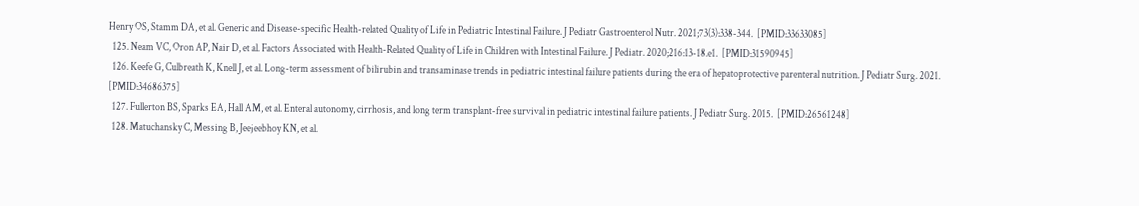Henry OS, Stamm DA, et al. Generic and Disease-specific Health-related Quality of Life in Pediatric Intestinal Failure. J Pediatr Gastroenterol Nutr. 2021;73(3):338-344.  [PMID:33633085]
  125. Neam VC, Oron AP, Nair D, et al. Factors Associated with Health-Related Quality of Life in Children with Intestinal Failure. J Pediatr. 2020;216:13-18.e1.  [PMID:31590945]
  126. Keefe G, Culbreath K, Knell J, et al. Long-term assessment of bilirubin and transaminase trends in pediatric intestinal failure patients during the era of hepatoprotective parenteral nutrition. J Pediatr Surg. 2021.  [PMID:34686375]
  127. Fullerton BS, Sparks EA, Hall AM, et al. Enteral autonomy, cirrhosis, and long term transplant-free survival in pediatric intestinal failure patients. J Pediatr Surg. 2015.  [PMID:26561248]
  128. Matuchansky C, Messing B, Jeejeebhoy KN, et al.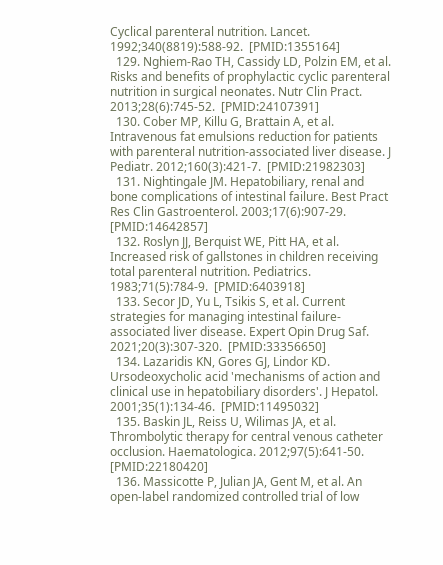Cyclical parenteral nutrition. Lancet. 1992;340(8819):588-92.  [PMID:1355164]
  129. Nghiem-Rao TH, Cassidy LD, Polzin EM, et al. Risks and benefits of prophylactic cyclic parenteral nutrition in surgical neonates. Nutr Clin Pract. 2013;28(6):745-52.  [PMID:24107391]
  130. Cober MP, Killu G, Brattain A, et al. Intravenous fat emulsions reduction for patients with parenteral nutrition-associated liver disease. J Pediatr. 2012;160(3):421-7.  [PMID:21982303]
  131. Nightingale JM. Hepatobiliary, renal and bone complications of intestinal failure. Best Pract Res Clin Gastroenterol. 2003;17(6):907-29.  [PMID:14642857]
  132. Roslyn JJ, Berquist WE, Pitt HA, et al. Increased risk of gallstones in children receiving total parenteral nutrition. Pediatrics. 1983;71(5):784-9.  [PMID:6403918]
  133. Secor JD, Yu L, Tsikis S, et al. Current strategies for managing intestinal failure-associated liver disease. Expert Opin Drug Saf. 2021;20(3):307-320.  [PMID:33356650]
  134. Lazaridis KN, Gores GJ, Lindor KD. Ursodeoxycholic acid 'mechanisms of action and clinical use in hepatobiliary disorders'. J Hepatol. 2001;35(1):134-46.  [PMID:11495032]
  135. Baskin JL, Reiss U, Wilimas JA, et al. Thrombolytic therapy for central venous catheter occlusion. Haematologica. 2012;97(5):641-50.  [PMID:22180420]
  136. Massicotte P, Julian JA, Gent M, et al. An open-label randomized controlled trial of low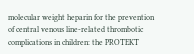molecular weight heparin for the prevention of central venous line-related thrombotic complications in children: the PROTEKT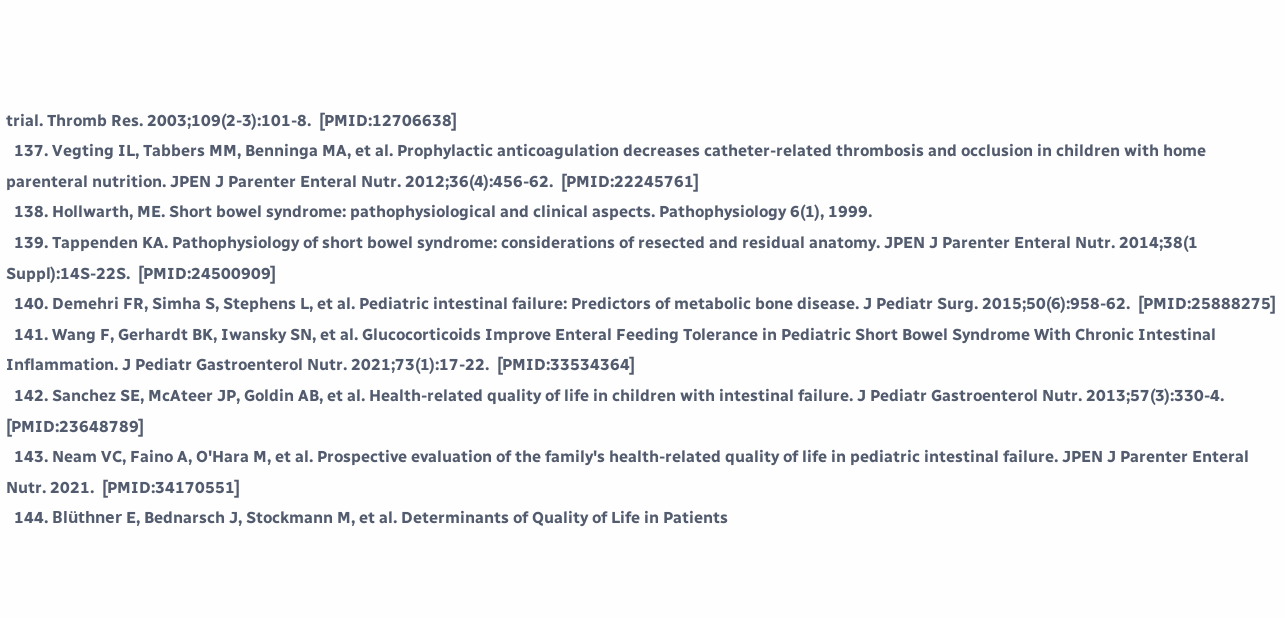trial. Thromb Res. 2003;109(2-3):101-8.  [PMID:12706638]
  137. Vegting IL, Tabbers MM, Benninga MA, et al. Prophylactic anticoagulation decreases catheter-related thrombosis and occlusion in children with home parenteral nutrition. JPEN J Parenter Enteral Nutr. 2012;36(4):456-62.  [PMID:22245761]
  138. Hollwarth, ME. Short bowel syndrome: pathophysiological and clinical aspects. Pathophysiology 6(1), 1999.
  139. Tappenden KA. Pathophysiology of short bowel syndrome: considerations of resected and residual anatomy. JPEN J Parenter Enteral Nutr. 2014;38(1 Suppl):14S-22S.  [PMID:24500909]
  140. Demehri FR, Simha S, Stephens L, et al. Pediatric intestinal failure: Predictors of metabolic bone disease. J Pediatr Surg. 2015;50(6):958-62.  [PMID:25888275]
  141. Wang F, Gerhardt BK, Iwansky SN, et al. Glucocorticoids Improve Enteral Feeding Tolerance in Pediatric Short Bowel Syndrome With Chronic Intestinal Inflammation. J Pediatr Gastroenterol Nutr. 2021;73(1):17-22.  [PMID:33534364]
  142. Sanchez SE, McAteer JP, Goldin AB, et al. Health-related quality of life in children with intestinal failure. J Pediatr Gastroenterol Nutr. 2013;57(3):330-4.  [PMID:23648789]
  143. Neam VC, Faino A, O'Hara M, et al. Prospective evaluation of the family's health-related quality of life in pediatric intestinal failure. JPEN J Parenter Enteral Nutr. 2021.  [PMID:34170551]
  144. Blüthner E, Bednarsch J, Stockmann M, et al. Determinants of Quality of Life in Patients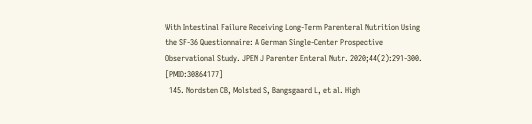With Intestinal Failure Receiving Long-Term Parenteral Nutrition Using the SF-36 Questionnaire: A German Single-Center Prospective Observational Study. JPEN J Parenter Enteral Nutr. 2020;44(2):291-300.  [PMID:30864177]
  145. Nordsten CB, Molsted S, Bangsgaard L, et al. High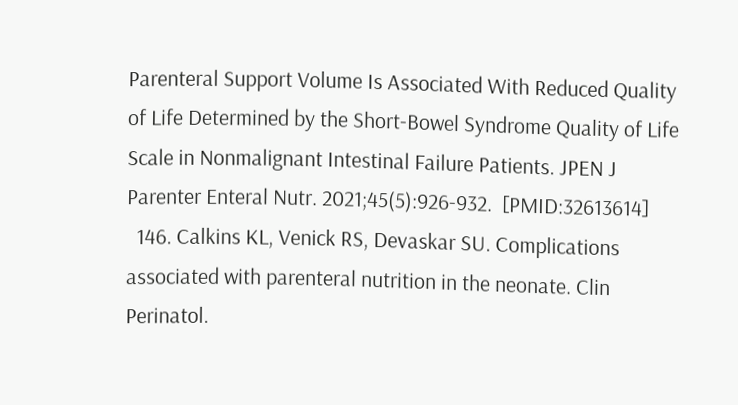Parenteral Support Volume Is Associated With Reduced Quality of Life Determined by the Short-Bowel Syndrome Quality of Life Scale in Nonmalignant Intestinal Failure Patients. JPEN J Parenter Enteral Nutr. 2021;45(5):926-932.  [PMID:32613614]
  146. Calkins KL, Venick RS, Devaskar SU. Complications associated with parenteral nutrition in the neonate. Clin Perinatol.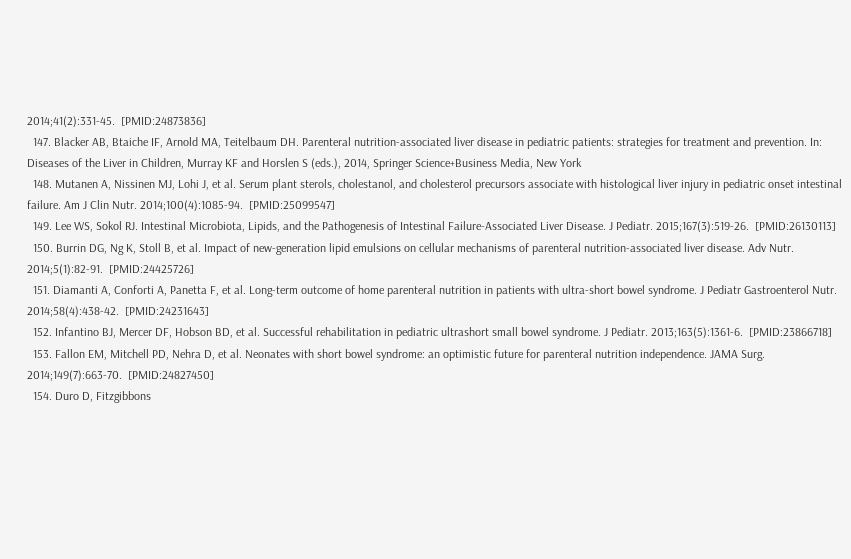2014;41(2):331-45.  [PMID:24873836]
  147. Blacker AB, Btaiche IF, Arnold MA, Teitelbaum DH. Parenteral nutrition-associated liver disease in pediatric patients: strategies for treatment and prevention. In: Diseases of the Liver in Children, Murray KF and Horslen S (eds.), 2014, Springer Science+Business Media, New York
  148. Mutanen A, Nissinen MJ, Lohi J, et al. Serum plant sterols, cholestanol, and cholesterol precursors associate with histological liver injury in pediatric onset intestinal failure. Am J Clin Nutr. 2014;100(4):1085-94.  [PMID:25099547]
  149. Lee WS, Sokol RJ. Intestinal Microbiota, Lipids, and the Pathogenesis of Intestinal Failure-Associated Liver Disease. J Pediatr. 2015;167(3):519-26.  [PMID:26130113]
  150. Burrin DG, Ng K, Stoll B, et al. Impact of new-generation lipid emulsions on cellular mechanisms of parenteral nutrition-associated liver disease. Adv Nutr. 2014;5(1):82-91.  [PMID:24425726]
  151. Diamanti A, Conforti A, Panetta F, et al. Long-term outcome of home parenteral nutrition in patients with ultra-short bowel syndrome. J Pediatr Gastroenterol Nutr. 2014;58(4):438-42.  [PMID:24231643]
  152. Infantino BJ, Mercer DF, Hobson BD, et al. Successful rehabilitation in pediatric ultrashort small bowel syndrome. J Pediatr. 2013;163(5):1361-6.  [PMID:23866718]
  153. Fallon EM, Mitchell PD, Nehra D, et al. Neonates with short bowel syndrome: an optimistic future for parenteral nutrition independence. JAMA Surg. 2014;149(7):663-70.  [PMID:24827450]
  154. Duro D, Fitzgibbons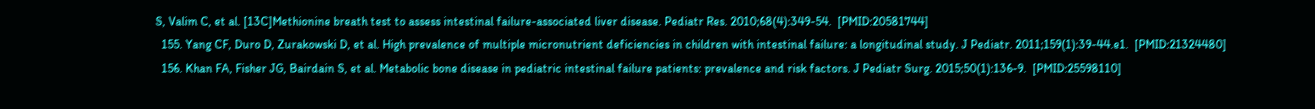S, Valim C, et al. [13C]Methionine breath test to assess intestinal failure-associated liver disease. Pediatr Res. 2010;68(4):349-54.  [PMID:20581744]
  155. Yang CF, Duro D, Zurakowski D, et al. High prevalence of multiple micronutrient deficiencies in children with intestinal failure: a longitudinal study. J Pediatr. 2011;159(1):39-44.e1.  [PMID:21324480]
  156. Khan FA, Fisher JG, Bairdain S, et al. Metabolic bone disease in pediatric intestinal failure patients: prevalence and risk factors. J Pediatr Surg. 2015;50(1):136-9.  [PMID:25598110]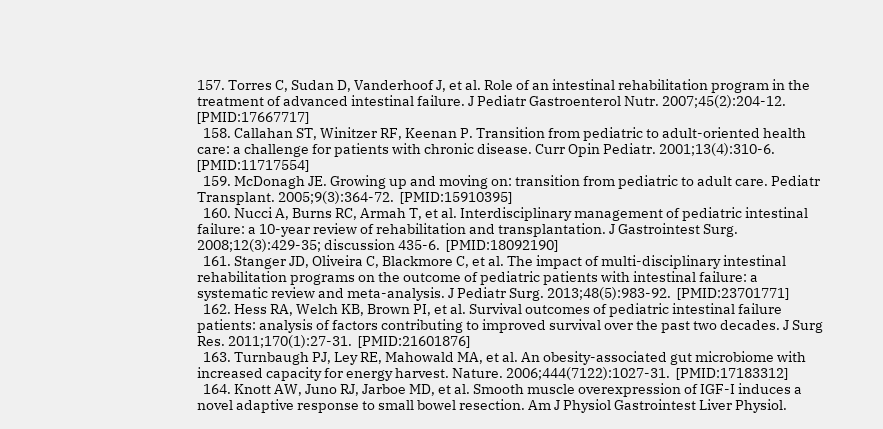157. Torres C, Sudan D, Vanderhoof J, et al. Role of an intestinal rehabilitation program in the treatment of advanced intestinal failure. J Pediatr Gastroenterol Nutr. 2007;45(2):204-12.  [PMID:17667717]
  158. Callahan ST, Winitzer RF, Keenan P. Transition from pediatric to adult-oriented health care: a challenge for patients with chronic disease. Curr Opin Pediatr. 2001;13(4):310-6.  [PMID:11717554]
  159. McDonagh JE. Growing up and moving on: transition from pediatric to adult care. Pediatr Transplant. 2005;9(3):364-72.  [PMID:15910395]
  160. Nucci A, Burns RC, Armah T, et al. Interdisciplinary management of pediatric intestinal failure: a 10-year review of rehabilitation and transplantation. J Gastrointest Surg. 2008;12(3):429-35; discussion 435-6.  [PMID:18092190]
  161. Stanger JD, Oliveira C, Blackmore C, et al. The impact of multi-disciplinary intestinal rehabilitation programs on the outcome of pediatric patients with intestinal failure: a systematic review and meta-analysis. J Pediatr Surg. 2013;48(5):983-92.  [PMID:23701771]
  162. Hess RA, Welch KB, Brown PI, et al. Survival outcomes of pediatric intestinal failure patients: analysis of factors contributing to improved survival over the past two decades. J Surg Res. 2011;170(1):27-31.  [PMID:21601876]
  163. Turnbaugh PJ, Ley RE, Mahowald MA, et al. An obesity-associated gut microbiome with increased capacity for energy harvest. Nature. 2006;444(7122):1027-31.  [PMID:17183312]
  164. Knott AW, Juno RJ, Jarboe MD, et al. Smooth muscle overexpression of IGF-I induces a novel adaptive response to small bowel resection. Am J Physiol Gastrointest Liver Physiol.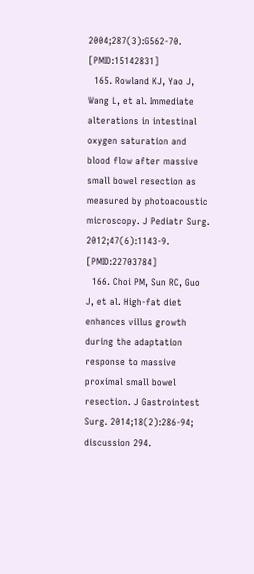2004;287(3):G562-70.  [PMID:15142831]
  165. Rowland KJ, Yao J, Wang L, et al. Immediate alterations in intestinal oxygen saturation and blood flow after massive small bowel resection as measured by photoacoustic microscopy. J Pediatr Surg. 2012;47(6):1143-9.  [PMID:22703784]
  166. Choi PM, Sun RC, Guo J, et al. High-fat diet enhances villus growth during the adaptation response to massive proximal small bowel resection. J Gastrointest Surg. 2014;18(2):286-94; discussion 294.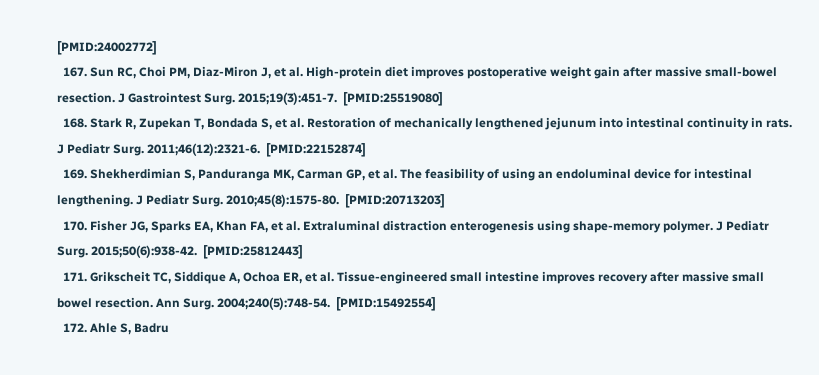[PMID:24002772]
  167. Sun RC, Choi PM, Diaz-Miron J, et al. High-protein diet improves postoperative weight gain after massive small-bowel resection. J Gastrointest Surg. 2015;19(3):451-7.  [PMID:25519080]
  168. Stark R, Zupekan T, Bondada S, et al. Restoration of mechanically lengthened jejunum into intestinal continuity in rats. J Pediatr Surg. 2011;46(12):2321-6.  [PMID:22152874]
  169. Shekherdimian S, Panduranga MK, Carman GP, et al. The feasibility of using an endoluminal device for intestinal lengthening. J Pediatr Surg. 2010;45(8):1575-80.  [PMID:20713203]
  170. Fisher JG, Sparks EA, Khan FA, et al. Extraluminal distraction enterogenesis using shape-memory polymer. J Pediatr Surg. 2015;50(6):938-42.  [PMID:25812443]
  171. Grikscheit TC, Siddique A, Ochoa ER, et al. Tissue-engineered small intestine improves recovery after massive small bowel resection. Ann Surg. 2004;240(5):748-54.  [PMID:15492554]
  172. Ahle S, Badru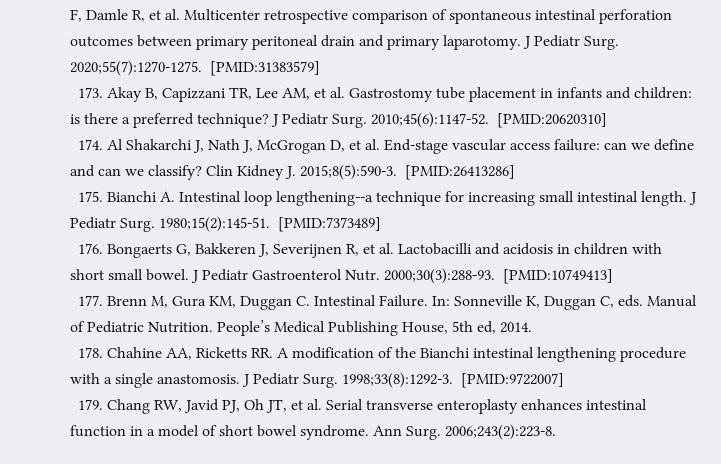F, Damle R, et al. Multicenter retrospective comparison of spontaneous intestinal perforation outcomes between primary peritoneal drain and primary laparotomy. J Pediatr Surg. 2020;55(7):1270-1275.  [PMID:31383579]
  173. Akay B, Capizzani TR, Lee AM, et al. Gastrostomy tube placement in infants and children: is there a preferred technique? J Pediatr Surg. 2010;45(6):1147-52.  [PMID:20620310]
  174. Al Shakarchi J, Nath J, McGrogan D, et al. End-stage vascular access failure: can we define and can we classify? Clin Kidney J. 2015;8(5):590-3.  [PMID:26413286]
  175. Bianchi A. Intestinal loop lengthening--a technique for increasing small intestinal length. J Pediatr Surg. 1980;15(2):145-51.  [PMID:7373489]
  176. Bongaerts G, Bakkeren J, Severijnen R, et al. Lactobacilli and acidosis in children with short small bowel. J Pediatr Gastroenterol Nutr. 2000;30(3):288-93.  [PMID:10749413]
  177. Brenn M, Gura KM, Duggan C. Intestinal Failure. In: Sonneville K, Duggan C, eds. Manual of Pediatric Nutrition. People’s Medical Publishing House, 5th ed, 2014.
  178. Chahine AA, Ricketts RR. A modification of the Bianchi intestinal lengthening procedure with a single anastomosis. J Pediatr Surg. 1998;33(8):1292-3.  [PMID:9722007]
  179. Chang RW, Javid PJ, Oh JT, et al. Serial transverse enteroplasty enhances intestinal function in a model of short bowel syndrome. Ann Surg. 2006;243(2):223-8.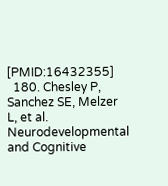[PMID:16432355]
  180. Chesley P, Sanchez SE, Melzer L, et al. Neurodevelopmental and Cognitive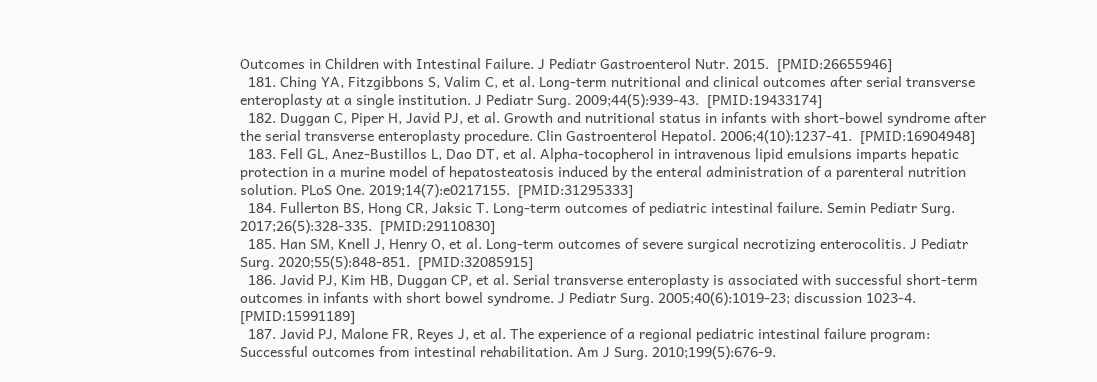Outcomes in Children with Intestinal Failure. J Pediatr Gastroenterol Nutr. 2015.  [PMID:26655946]
  181. Ching YA, Fitzgibbons S, Valim C, et al. Long-term nutritional and clinical outcomes after serial transverse enteroplasty at a single institution. J Pediatr Surg. 2009;44(5):939-43.  [PMID:19433174]
  182. Duggan C, Piper H, Javid PJ, et al. Growth and nutritional status in infants with short-bowel syndrome after the serial transverse enteroplasty procedure. Clin Gastroenterol Hepatol. 2006;4(10):1237-41.  [PMID:16904948]
  183. Fell GL, Anez-Bustillos L, Dao DT, et al. Alpha-tocopherol in intravenous lipid emulsions imparts hepatic protection in a murine model of hepatosteatosis induced by the enteral administration of a parenteral nutrition solution. PLoS One. 2019;14(7):e0217155.  [PMID:31295333]
  184. Fullerton BS, Hong CR, Jaksic T. Long-term outcomes of pediatric intestinal failure. Semin Pediatr Surg. 2017;26(5):328-335.  [PMID:29110830]
  185. Han SM, Knell J, Henry O, et al. Long-term outcomes of severe surgical necrotizing enterocolitis. J Pediatr Surg. 2020;55(5):848-851.  [PMID:32085915]
  186. Javid PJ, Kim HB, Duggan CP, et al. Serial transverse enteroplasty is associated with successful short-term outcomes in infants with short bowel syndrome. J Pediatr Surg. 2005;40(6):1019-23; discussion 1023-4.  [PMID:15991189]
  187. Javid PJ, Malone FR, Reyes J, et al. The experience of a regional pediatric intestinal failure program: Successful outcomes from intestinal rehabilitation. Am J Surg. 2010;199(5):676-9.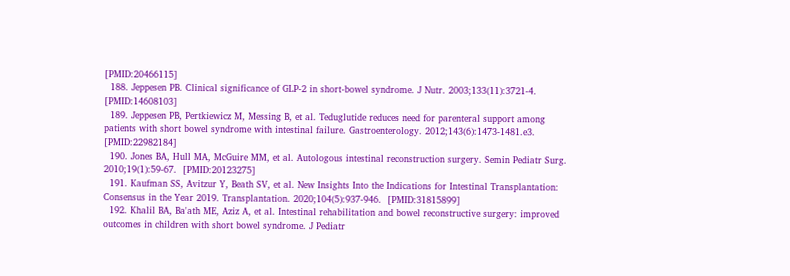[PMID:20466115]
  188. Jeppesen PB. Clinical significance of GLP-2 in short-bowel syndrome. J Nutr. 2003;133(11):3721-4.  [PMID:14608103]
  189. Jeppesen PB, Pertkiewicz M, Messing B, et al. Teduglutide reduces need for parenteral support among patients with short bowel syndrome with intestinal failure. Gastroenterology. 2012;143(6):1473-1481.e3.  [PMID:22982184]
  190. Jones BA, Hull MA, McGuire MM, et al. Autologous intestinal reconstruction surgery. Semin Pediatr Surg. 2010;19(1):59-67.  [PMID:20123275]
  191. Kaufman SS, Avitzur Y, Beath SV, et al. New Insights Into the Indications for Intestinal Transplantation: Consensus in the Year 2019. Transplantation. 2020;104(5):937-946.  [PMID:31815899]
  192. Khalil BA, Ba'ath ME, Aziz A, et al. Intestinal rehabilitation and bowel reconstructive surgery: improved outcomes in children with short bowel syndrome. J Pediatr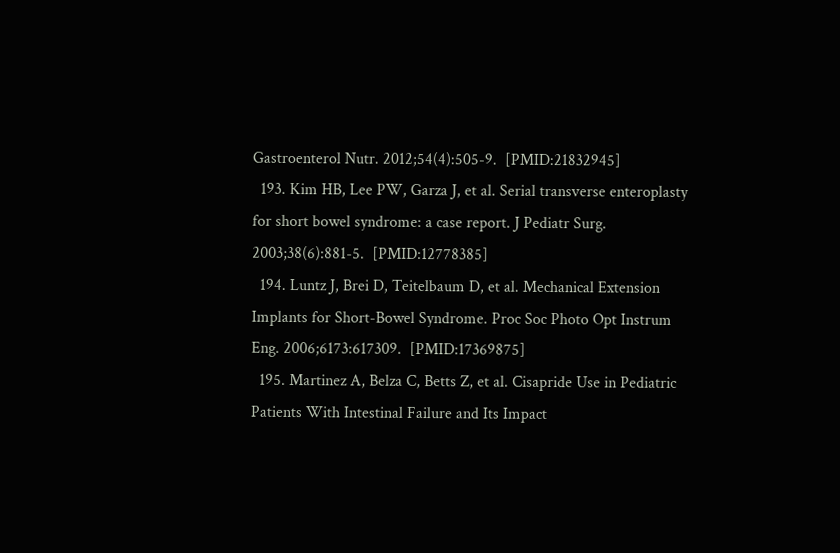Gastroenterol Nutr. 2012;54(4):505-9.  [PMID:21832945]
  193. Kim HB, Lee PW, Garza J, et al. Serial transverse enteroplasty for short bowel syndrome: a case report. J Pediatr Surg. 2003;38(6):881-5.  [PMID:12778385]
  194. Luntz J, Brei D, Teitelbaum D, et al. Mechanical Extension Implants for Short-Bowel Syndrome. Proc Soc Photo Opt Instrum Eng. 2006;6173:617309.  [PMID:17369875]
  195. Martinez A, Belza C, Betts Z, et al. Cisapride Use in Pediatric Patients With Intestinal Failure and Its Impact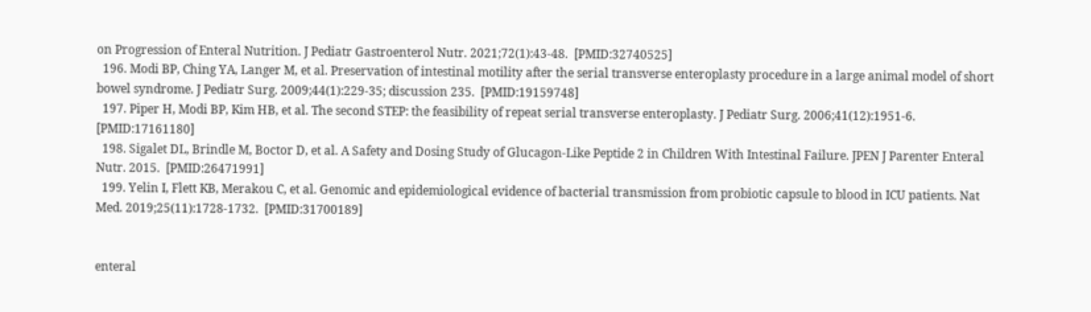on Progression of Enteral Nutrition. J Pediatr Gastroenterol Nutr. 2021;72(1):43-48.  [PMID:32740525]
  196. Modi BP, Ching YA, Langer M, et al. Preservation of intestinal motility after the serial transverse enteroplasty procedure in a large animal model of short bowel syndrome. J Pediatr Surg. 2009;44(1):229-35; discussion 235.  [PMID:19159748]
  197. Piper H, Modi BP, Kim HB, et al. The second STEP: the feasibility of repeat serial transverse enteroplasty. J Pediatr Surg. 2006;41(12):1951-6.  [PMID:17161180]
  198. Sigalet DL, Brindle M, Boctor D, et al. A Safety and Dosing Study of Glucagon-Like Peptide 2 in Children With Intestinal Failure. JPEN J Parenter Enteral Nutr. 2015.  [PMID:26471991]
  199. Yelin I, Flett KB, Merakou C, et al. Genomic and epidemiological evidence of bacterial transmission from probiotic capsule to blood in ICU patients. Nat Med. 2019;25(11):1728-1732.  [PMID:31700189]


enteral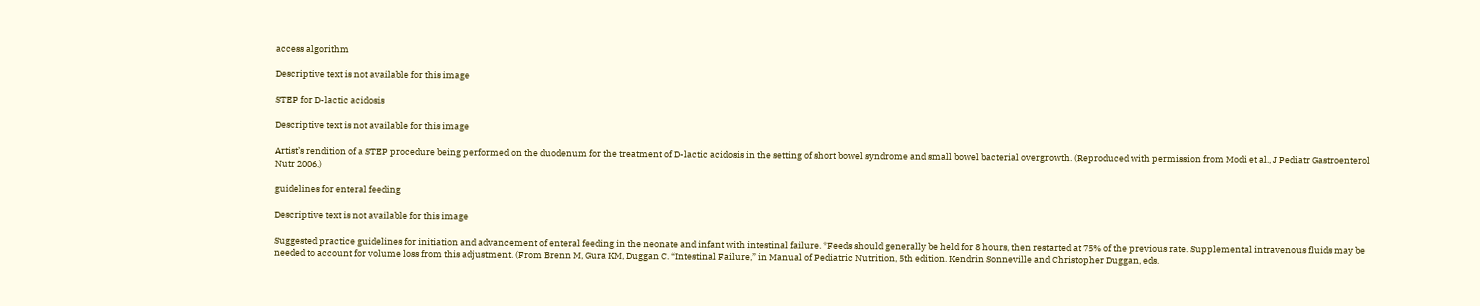access algorithm

Descriptive text is not available for this image

STEP for D-lactic acidosis

Descriptive text is not available for this image

Artist’s rendition of a STEP procedure being performed on the duodenum for the treatment of D-lactic acidosis in the setting of short bowel syndrome and small bowel bacterial overgrowth. (Reproduced with permission from Modi et al., J Pediatr Gastroenterol Nutr 2006.)

guidelines for enteral feeding

Descriptive text is not available for this image

Suggested practice guidelines for initiation and advancement of enteral feeding in the neonate and infant with intestinal failure. *Feeds should generally be held for 8 hours, then restarted at 75% of the previous rate. Supplemental intravenous fluids may be needed to account for volume loss from this adjustment. (From Brenn M, Gura KM, Duggan C. “Intestinal Failure,” in Manual of Pediatric Nutrition, 5th edition. Kendrin Sonneville and Christopher Duggan, eds.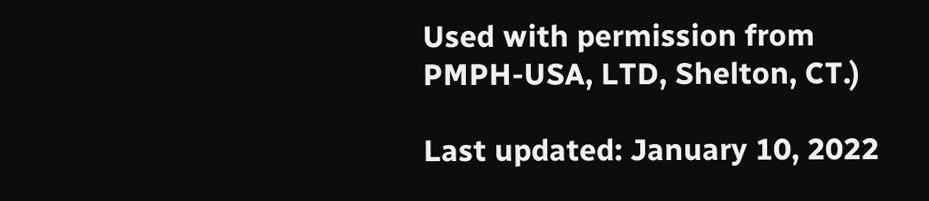Used with permission from PMPH-USA, LTD, Shelton, CT.)

Last updated: January 10, 2022